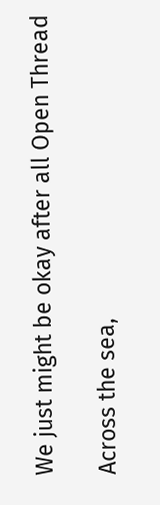We just might be okay after all Open Thread

Across the sea,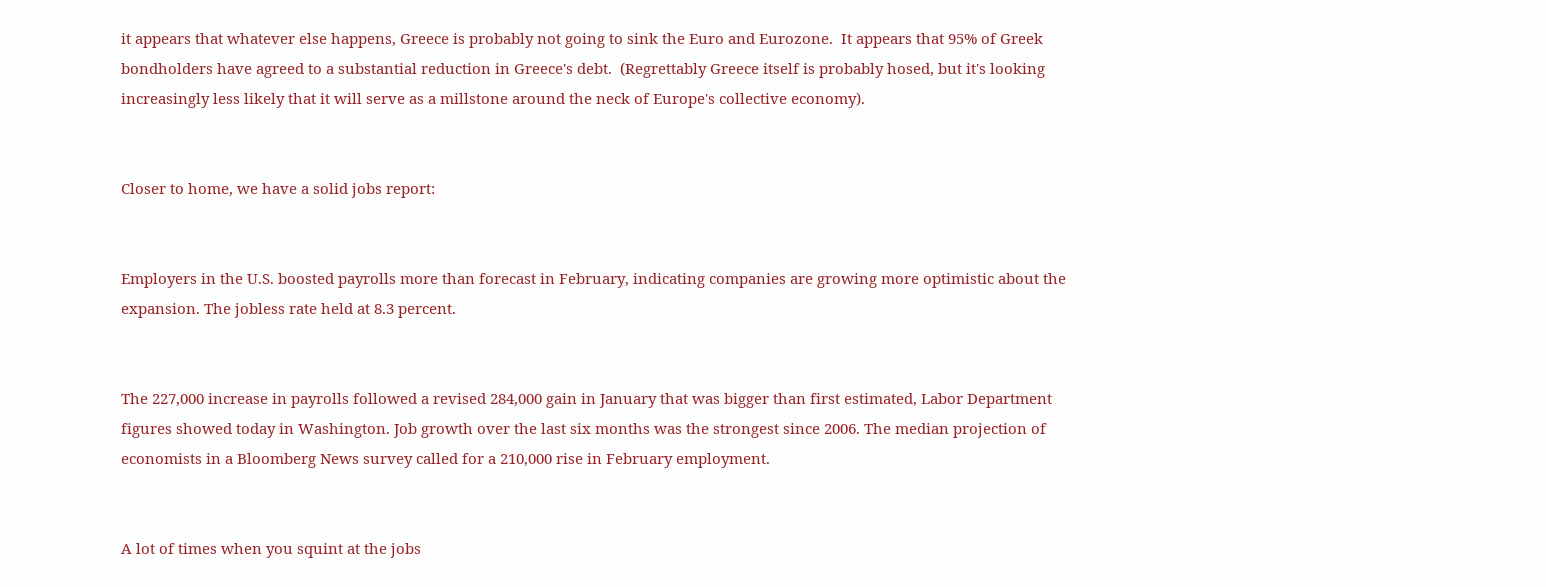it appears that whatever else happens, Greece is probably not going to sink the Euro and Eurozone.  It appears that 95% of Greek bondholders have agreed to a substantial reduction in Greece's debt.  (Regrettably Greece itself is probably hosed, but it's looking increasingly less likely that it will serve as a millstone around the neck of Europe's collective economy).


Closer to home, we have a solid jobs report:


Employers in the U.S. boosted payrolls more than forecast in February, indicating companies are growing more optimistic about the expansion. The jobless rate held at 8.3 percent.


The 227,000 increase in payrolls followed a revised 284,000 gain in January that was bigger than first estimated, Labor Department figures showed today in Washington. Job growth over the last six months was the strongest since 2006. The median projection of economists in a Bloomberg News survey called for a 210,000 rise in February employment.


A lot of times when you squint at the jobs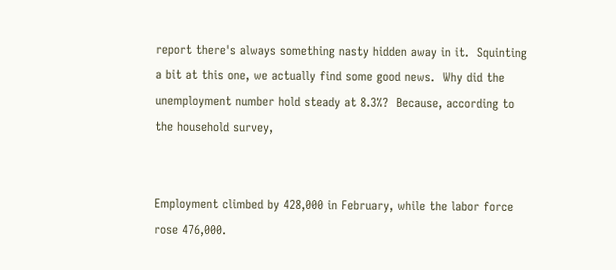report there's always something nasty hidden away in it.  Squinting a bit at this one, we actually find some good news.  Why did the unemployment number hold steady at 8.3%?  Because, according to the household survey,


Employment climbed by 428,000 in February, while the labor force rose 476,000.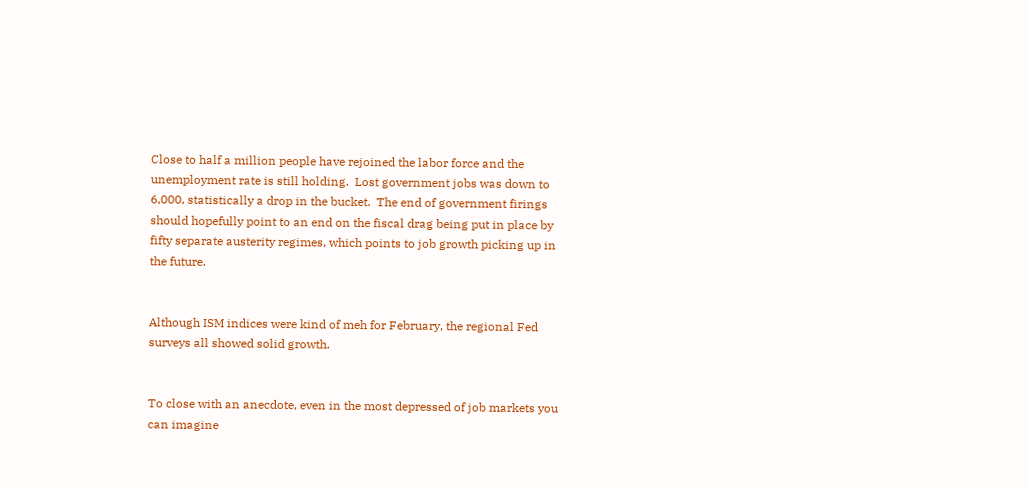Close to half a million people have rejoined the labor force and the unemployment rate is still holding.  Lost government jobs was down to 6,000, statistically a drop in the bucket.  The end of government firings should hopefully point to an end on the fiscal drag being put in place by fifty separate austerity regimes, which points to job growth picking up in the future.


Although ISM indices were kind of meh for February, the regional Fed surveys all showed solid growth.


To close with an anecdote, even in the most depressed of job markets you can imagine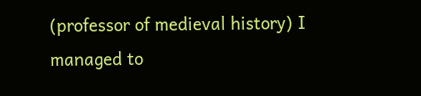(professor of medieval history) I managed to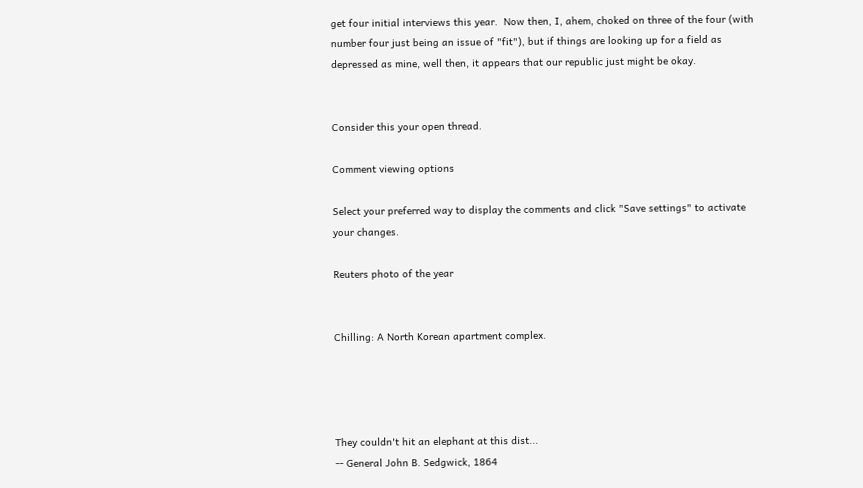get four initial interviews this year.  Now then, I, ahem, choked on three of the four (with number four just being an issue of "fit"), but if things are looking up for a field as depressed as mine, well then, it appears that our republic just might be okay.


Consider this your open thread.

Comment viewing options

Select your preferred way to display the comments and click "Save settings" to activate your changes.

Reuters photo of the year


Chilling: A North Korean apartment complex.




They couldn't hit an elephant at this dist...
-- General John B. Sedgwick, 1864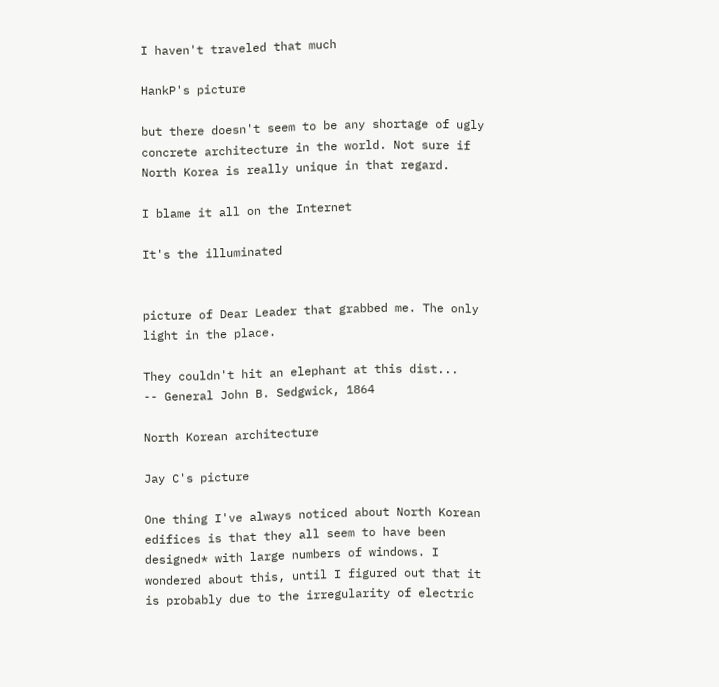I haven't traveled that much

HankP's picture

but there doesn't seem to be any shortage of ugly concrete architecture in the world. Not sure if North Korea is really unique in that regard.

I blame it all on the Internet

It's the illuminated


picture of Dear Leader that grabbed me. The only light in the place.

They couldn't hit an elephant at this dist...
-- General John B. Sedgwick, 1864

North Korean architecture

Jay C's picture

One thing I've always noticed about North Korean edifices is that they all seem to have been designed* with large numbers of windows. I wondered about this, until I figured out that it is probably due to the irregularity of electric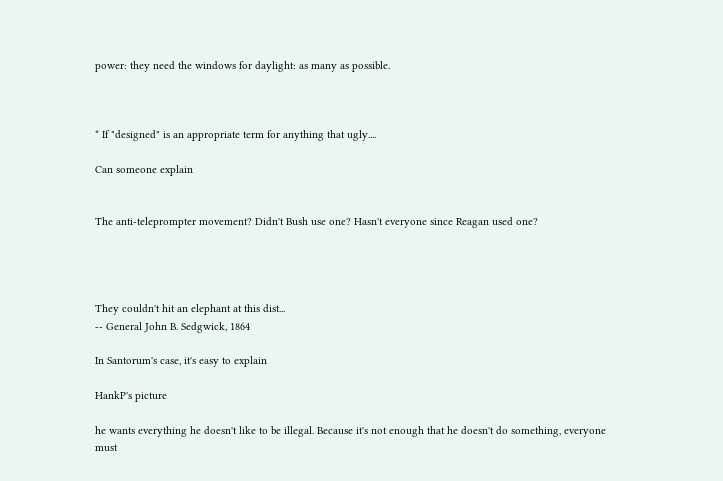power: they need the windows for daylight: as many as possible.



* If "designed" is an appropriate term for anything that ugly....

Can someone explain


The anti-teleprompter movement? Didn't Bush use one? Hasn't everyone since Reagan used one?




They couldn't hit an elephant at this dist...
-- General John B. Sedgwick, 1864

In Santorum's case, it's easy to explain

HankP's picture

he wants everything he doesn't like to be illegal. Because it's not enough that he doesn't do something, everyone must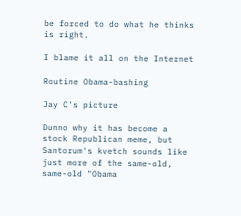be forced to do what he thinks is right.

I blame it all on the Internet

Routine Obama-bashing

Jay C's picture

Dunno why it has become a stock Republican meme, but Santorum's kvetch sounds like just more of the same-old, same-old "Obama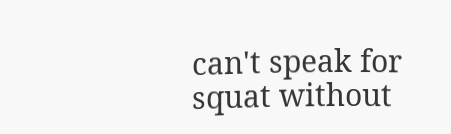can't speak for squat without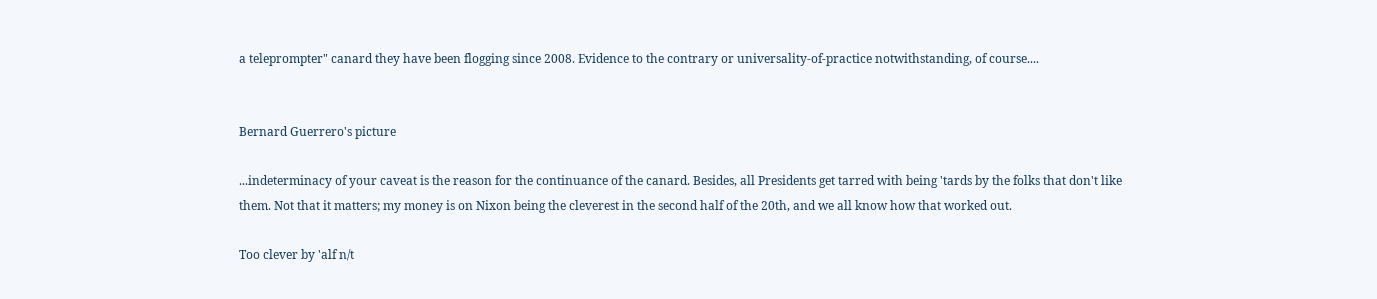a teleprompter" canard they have been flogging since 2008. Evidence to the contrary or universality-of-practice notwithstanding, of course....


Bernard Guerrero's picture

...indeterminacy of your caveat is the reason for the continuance of the canard. Besides, all Presidents get tarred with being 'tards by the folks that don't like them. Not that it matters; my money is on Nixon being the cleverest in the second half of the 20th, and we all know how that worked out.

Too clever by 'alf n/t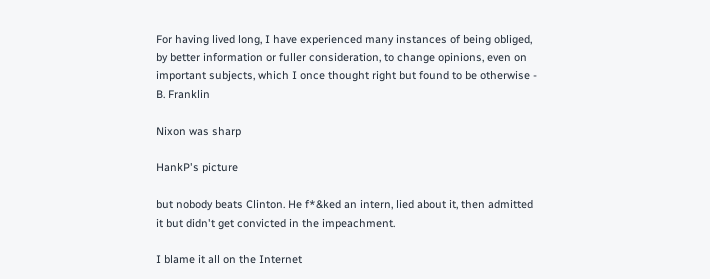For having lived long, I have experienced many instances of being obliged, by better information or fuller consideration, to change opinions, even on important subjects, which I once thought right but found to be otherwise - B. Franklin

Nixon was sharp

HankP's picture

but nobody beats Clinton. He f*&ked an intern, lied about it, then admitted it but didn't get convicted in the impeachment.

I blame it all on the Internet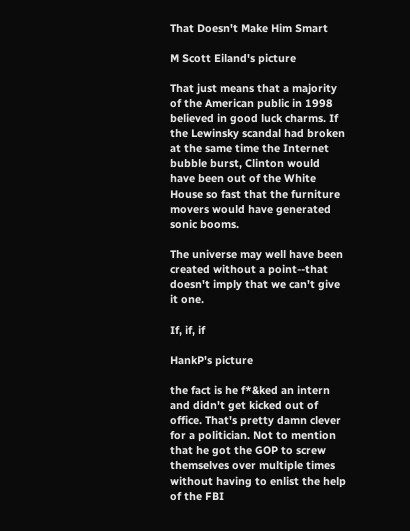That Doesn't Make Him Smart

M Scott Eiland's picture

That just means that a majority of the American public in 1998 believed in good luck charms. If the Lewinsky scandal had broken at the same time the Internet bubble burst, Clinton would have been out of the White House so fast that the furniture movers would have generated sonic booms.

The universe may well have been created without a point--that doesn't imply that we can't give it one.

If, if, if

HankP's picture

the fact is he f*&ked an intern and didn't get kicked out of office. That's pretty damn clever for a politician. Not to mention that he got the GOP to screw themselves over multiple times without having to enlist the help of the FBI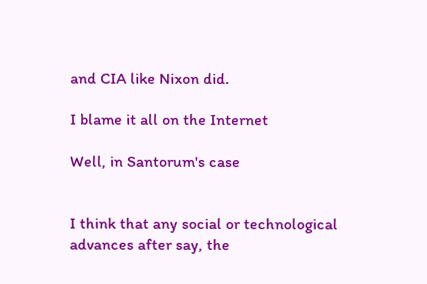and CIA like Nixon did.

I blame it all on the Internet

Well, in Santorum's case


I think that any social or technological advances after say, the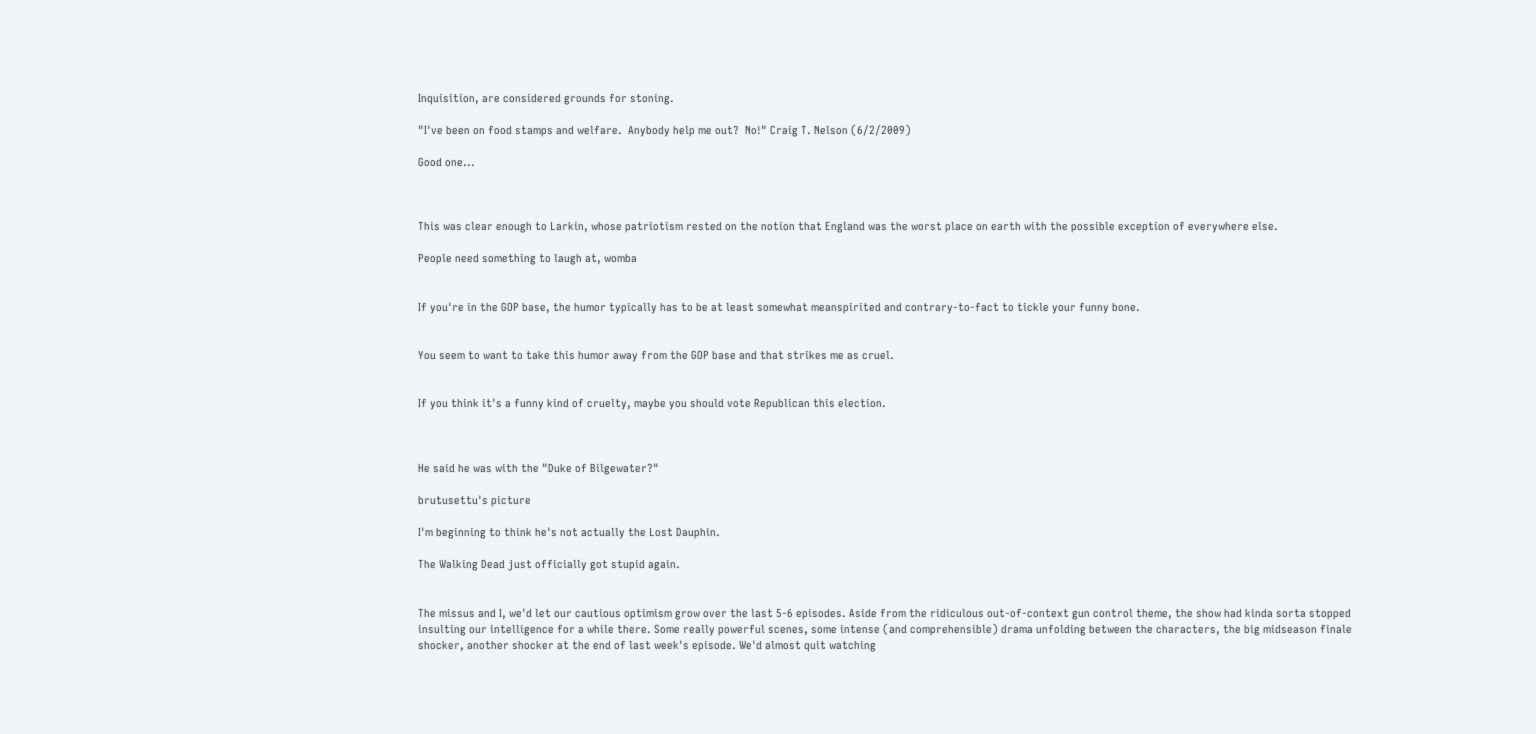Inquisition, are considered grounds for stoning.

"I've been on food stamps and welfare.  Anybody help me out?  No!" Craig T. Nelson (6/2/2009)

Good one...



This was clear enough to Larkin, whose patriotism rested on the notion that England was the worst place on earth with the possible exception of everywhere else.

People need something to laugh at, womba


If you're in the GOP base, the humor typically has to be at least somewhat meanspirited and contrary-to-fact to tickle your funny bone.


You seem to want to take this humor away from the GOP base and that strikes me as cruel.


If you think it's a funny kind of cruelty, maybe you should vote Republican this election.



He said he was with the "Duke of Bilgewater?"

brutusettu's picture

I'm beginning to think he's not actually the Lost Dauphin.

The Walking Dead just officially got stupid again.


The missus and I, we'd let our cautious optimism grow over the last 5-6 episodes. Aside from the ridiculous out-of-context gun control theme, the show had kinda sorta stopped insulting our intelligence for a while there. Some really powerful scenes, some intense (and comprehensible) drama unfolding between the characters, the big midseason finale shocker, another shocker at the end of last week's episode. We'd almost quit watching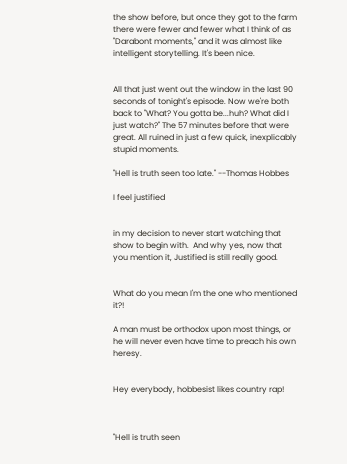the show before, but once they got to the farm there were fewer and fewer what I think of as "Darabont moments," and it was almost like intelligent storytelling. It's been nice.


All that just went out the window in the last 90 seconds of tonight's episode. Now we're both back to "What? You gotta be...huh? What did I just watch?" The 57 minutes before that were great. All ruined in just a few quick, inexplicably stupid moments.

"Hell is truth seen too late." --Thomas Hobbes

I feel justified


in my decision to never start watching that show to begin with.  And why yes, now that you mention it, Justified is still really good.


What do you mean I'm the one who mentioned it?!

A man must be orthodox upon most things, or he will never even have time to preach his own heresy.


Hey everybody, hobbesist likes country rap!



"Hell is truth seen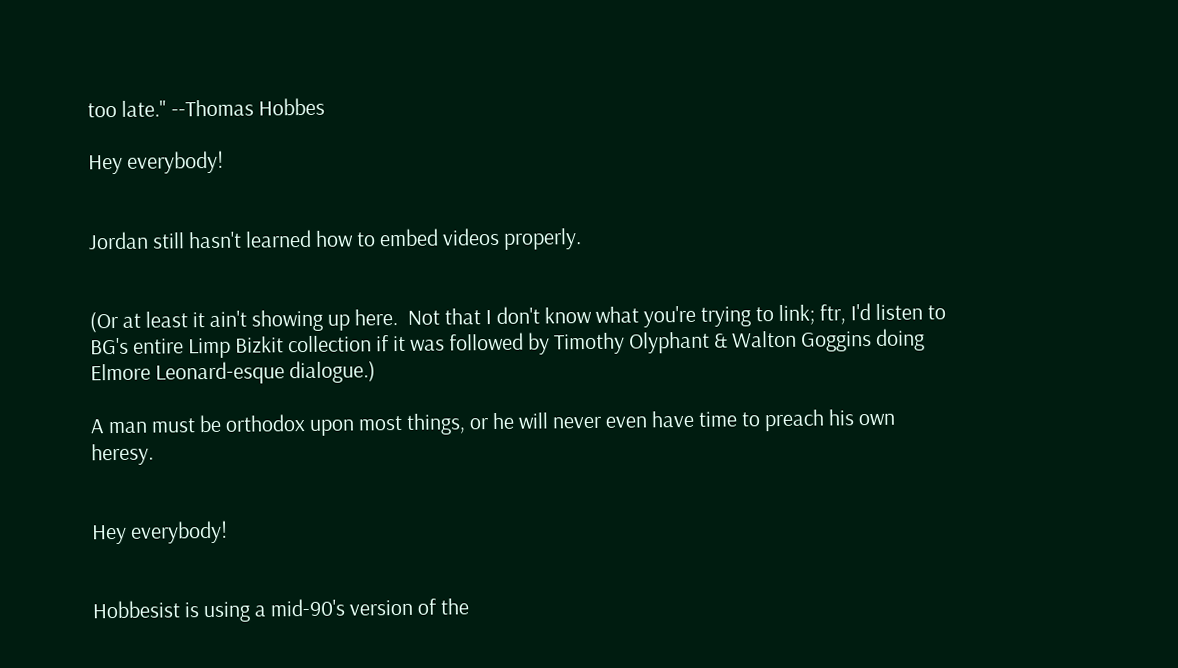too late." --Thomas Hobbes

Hey everybody!


Jordan still hasn't learned how to embed videos properly.


(Or at least it ain't showing up here.  Not that I don't know what you're trying to link; ftr, I'd listen to BG's entire Limp Bizkit collection if it was followed by Timothy Olyphant & Walton Goggins doing Elmore Leonard-esque dialogue.)

A man must be orthodox upon most things, or he will never even have time to preach his own heresy.


Hey everybody!


Hobbesist is using a mid-90's version of the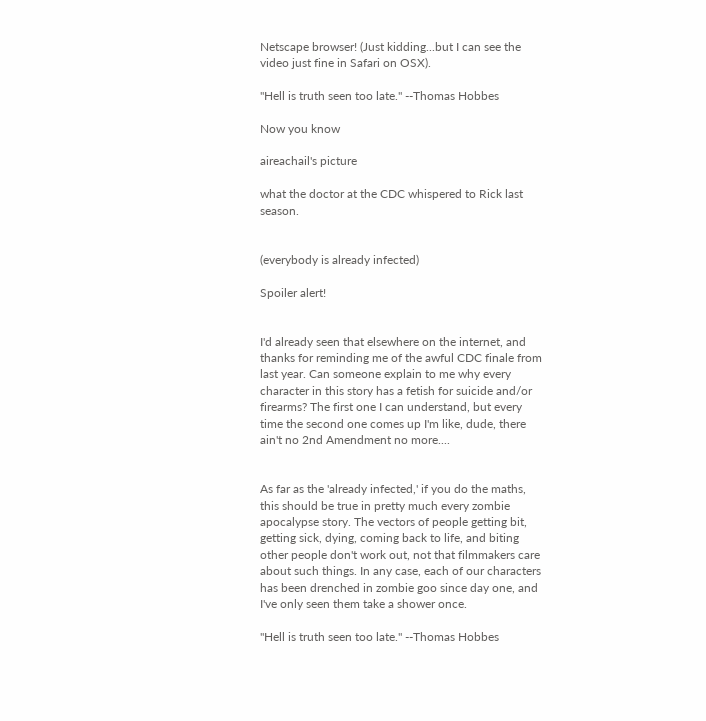Netscape browser! (Just kidding...but I can see the video just fine in Safari on OSX).

"Hell is truth seen too late." --Thomas Hobbes

Now you know

aireachail's picture

what the doctor at the CDC whispered to Rick last season.


(everybody is already infected)

Spoiler alert!


I'd already seen that elsewhere on the internet, and thanks for reminding me of the awful CDC finale from last year. Can someone explain to me why every character in this story has a fetish for suicide and/or firearms? The first one I can understand, but every time the second one comes up I'm like, dude, there ain't no 2nd Amendment no more....


As far as the 'already infected,' if you do the maths, this should be true in pretty much every zombie apocalypse story. The vectors of people getting bit, getting sick, dying, coming back to life, and biting other people don't work out, not that filmmakers care about such things. In any case, each of our characters has been drenched in zombie goo since day one, and I've only seen them take a shower once.

"Hell is truth seen too late." --Thomas Hobbes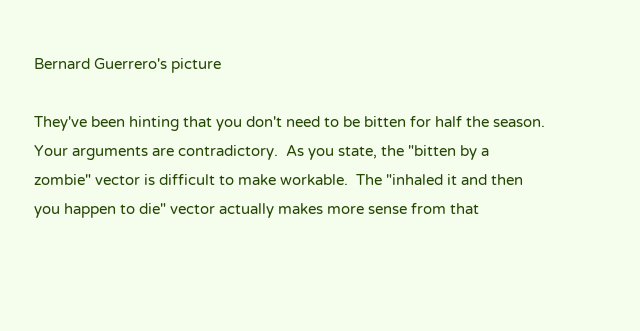Bernard Guerrero's picture

They've been hinting that you don't need to be bitten for half the season.  Your arguments are contradictory.  As you state, the "bitten by a zombie" vector is difficult to make workable.  The "inhaled it and then you happen to die" vector actually makes more sense from that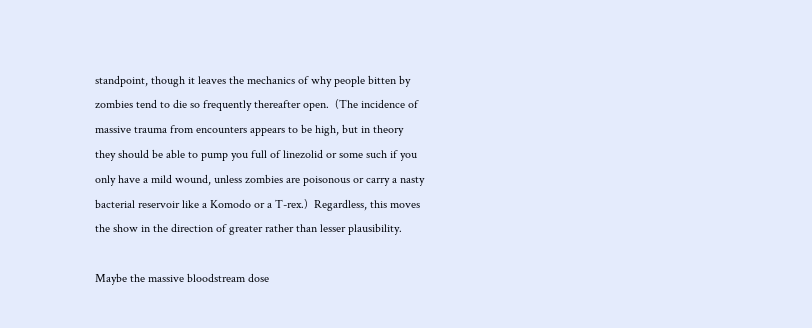standpoint, though it leaves the mechanics of why people bitten by zombies tend to die so frequently thereafter open.  (The incidence of massive trauma from encounters appears to be high, but in theory they should be able to pump you full of linezolid or some such if you only have a mild wound, unless zombies are poisonous or carry a nasty bacterial reservoir like a Komodo or a T-rex.)  Regardless, this moves the show in the direction of greater rather than lesser plausibility.

Maybe the massive bloodstream dose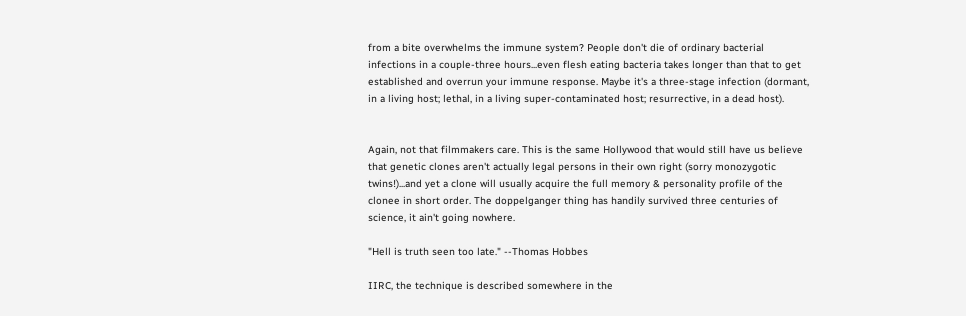from a bite overwhelms the immune system? People don't die of ordinary bacterial infections in a couple-three hours...even flesh eating bacteria takes longer than that to get established and overrun your immune response. Maybe it's a three-stage infection (dormant, in a living host; lethal, in a living super-contaminated host; resurrective, in a dead host).


Again, not that filmmakers care. This is the same Hollywood that would still have us believe that genetic clones aren't actually legal persons in their own right (sorry monozygotic twins!)...and yet a clone will usually acquire the full memory & personality profile of the clonee in short order. The doppelganger thing has handily survived three centuries of science, it ain't going nowhere.

"Hell is truth seen too late." --Thomas Hobbes

IIRC, the technique is described somewhere in the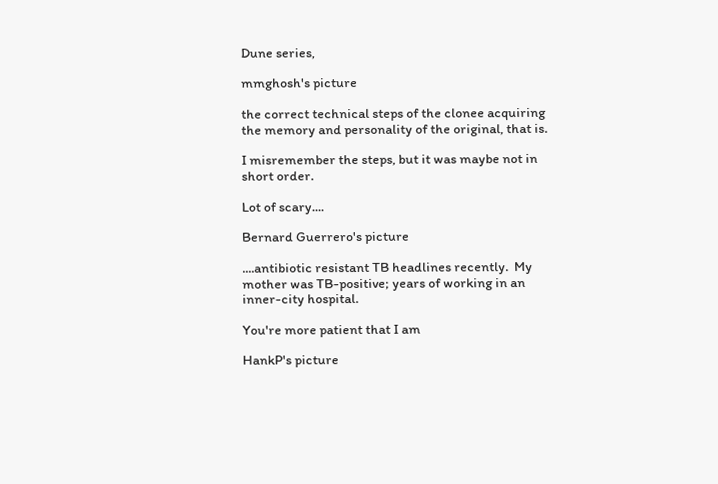Dune series,

mmghosh's picture

the correct technical steps of the clonee acquiring the memory and personality of the original, that is.

I misremember the steps, but it was maybe not in short order.

Lot of scary....

Bernard Guerrero's picture

....antibiotic resistant TB headlines recently.  My mother was TB-positive; years of working in an inner-city hospital.

You're more patient that I am

HankP's picture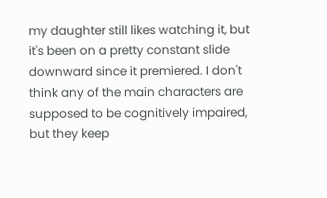my daughter still likes watching it, but it's been on a pretty constant slide downward since it premiered. I don't think any of the main characters are supposed to be cognitively impaired, but they keep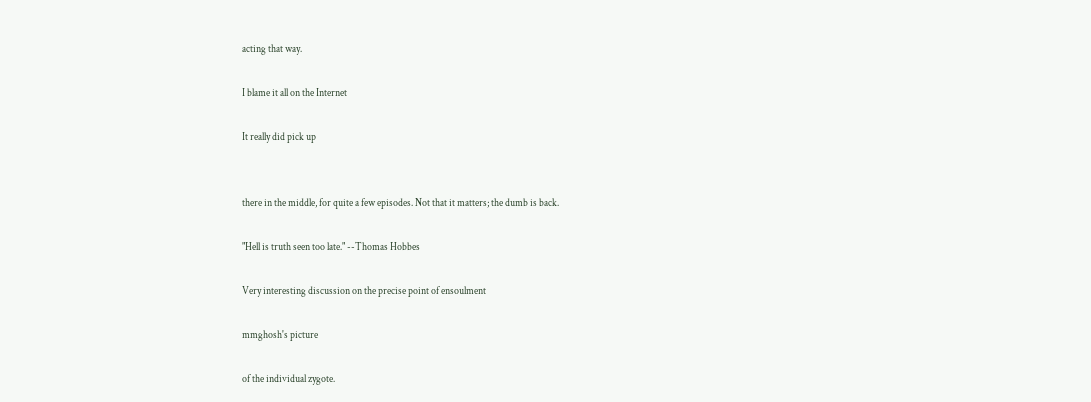acting that way.

I blame it all on the Internet

It really did pick up


there in the middle, for quite a few episodes. Not that it matters; the dumb is back.

"Hell is truth seen too late." --Thomas Hobbes

Very interesting discussion on the precise point of ensoulment

mmghosh's picture

of the individual zygote.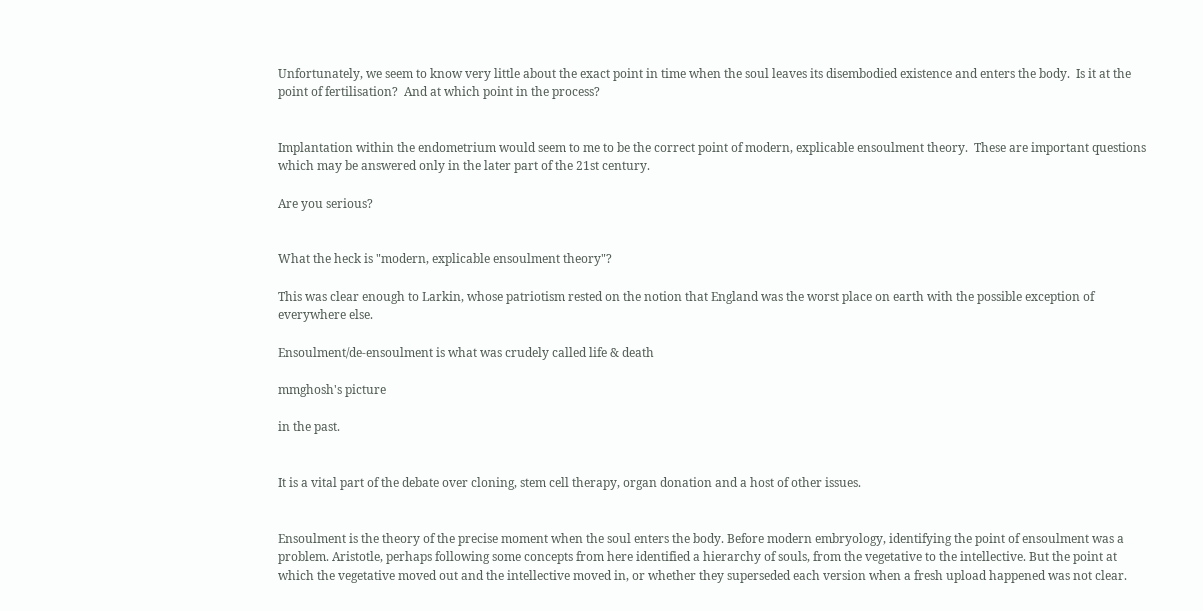Unfortunately, we seem to know very little about the exact point in time when the soul leaves its disembodied existence and enters the body.  Is it at the point of fertilisation?  And at which point in the process?


Implantation within the endometrium would seem to me to be the correct point of modern, explicable ensoulment theory.  These are important questions which may be answered only in the later part of the 21st century.

Are you serious?


What the heck is "modern, explicable ensoulment theory"?

This was clear enough to Larkin, whose patriotism rested on the notion that England was the worst place on earth with the possible exception of everywhere else.

Ensoulment/de-ensoulment is what was crudely called life & death

mmghosh's picture

in the past.


It is a vital part of the debate over cloning, stem cell therapy, organ donation and a host of other issues.


Ensoulment is the theory of the precise moment when the soul enters the body. Before modern embryology, identifying the point of ensoulment was a problem. Aristotle, perhaps following some concepts from here identified a hierarchy of souls, from the vegetative to the intellective. But the point at which the vegetative moved out and the intellective moved in, or whether they superseded each version when a fresh upload happened was not clear.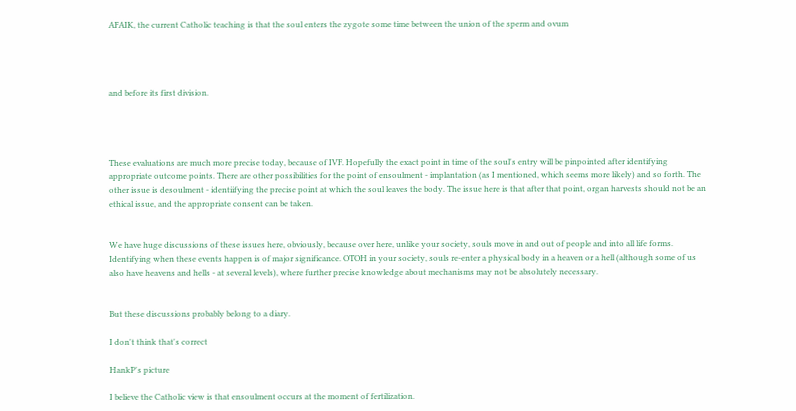AFAIK, the current Catholic teaching is that the soul enters the zygote some time between the union of the sperm and ovum




and before its first division.




These evaluations are much more precise today, because of IVF. Hopefully the exact point in time of the soul's entry will be pinpointed after identifying appropriate outcome points. There are other possibilities for the point of ensoulment - implantation (as I mentioned, which seems more likely) and so forth. The other issue is desoulment - identiifying the precise point at which the soul leaves the body. The issue here is that after that point, organ harvests should not be an ethical issue, and the appropriate consent can be taken.


We have huge discussions of these issues here, obviously, because over here, unlike your society, souls move in and out of people and into all life forms. Identifying when these events happen is of major significance. OTOH in your society, souls re-enter a physical body in a heaven or a hell (although some of us also have heavens and hells - at several levels), where further precise knowledge about mechanisms may not be absolutely necessary.


But these discussions probably belong to a diary.

I don't think that's correct

HankP's picture

I believe the Catholic view is that ensoulment occurs at the moment of fertilization.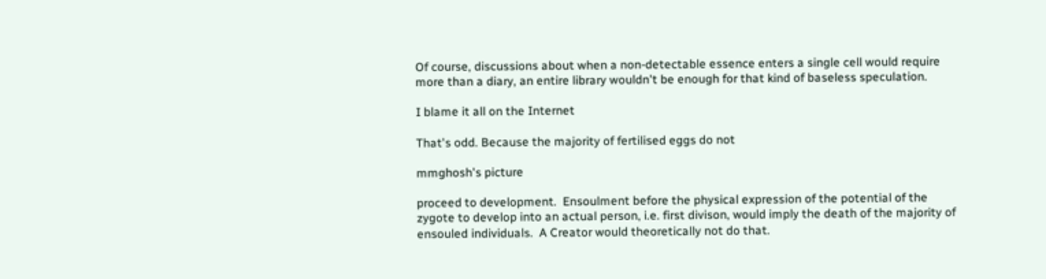Of course, discussions about when a non-detectable essence enters a single cell would require more than a diary, an entire library wouldn't be enough for that kind of baseless speculation.

I blame it all on the Internet

That's odd. Because the majority of fertilised eggs do not

mmghosh's picture

proceed to development.  Ensoulment before the physical expression of the potential of the zygote to develop into an actual person, i.e. first divison, would imply the death of the majority of ensouled individuals.  A Creator would theoretically not do that.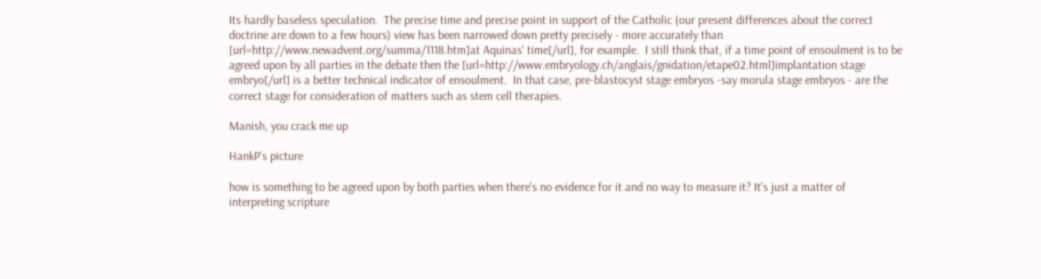Its hardly baseless speculation.  The precise time and precise point in support of the Catholic (our present differences about the correct doctrine are down to a few hours) view has been narrowed down pretty precisely - more accurately than [url=http://www.newadvent.org/summa/1118.htm]at Aquinas' time[/url], for example.  I still think that, if a time point of ensoulment is to be agreed upon by all parties in the debate then the [url=http://www.embryology.ch/anglais/gnidation/etape02.html]implantation stage embryo[/url] is a better technical indicator of ensoulment.  In that case, pre-blastocyst stage embryos -say morula stage embryos - are the correct stage for consideration of matters such as stem cell therapies.

Manish, you crack me up

HankP's picture

how is something to be agreed upon by both parties when there's no evidence for it and no way to measure it? It's just a matter of interpreting scripture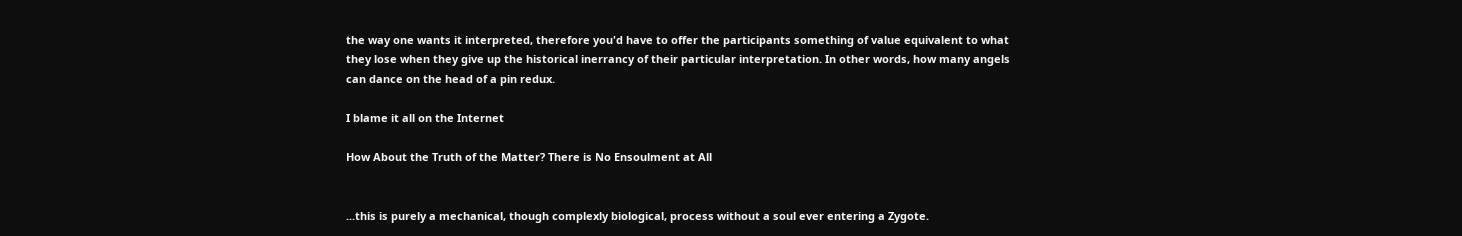the way one wants it interpreted, therefore you'd have to offer the participants something of value equivalent to what they lose when they give up the historical inerrancy of their particular interpretation. In other words, how many angels can dance on the head of a pin redux.

I blame it all on the Internet

How About the Truth of the Matter? There is No Ensoulment at All


...this is purely a mechanical, though complexly biological, process without a soul ever entering a Zygote.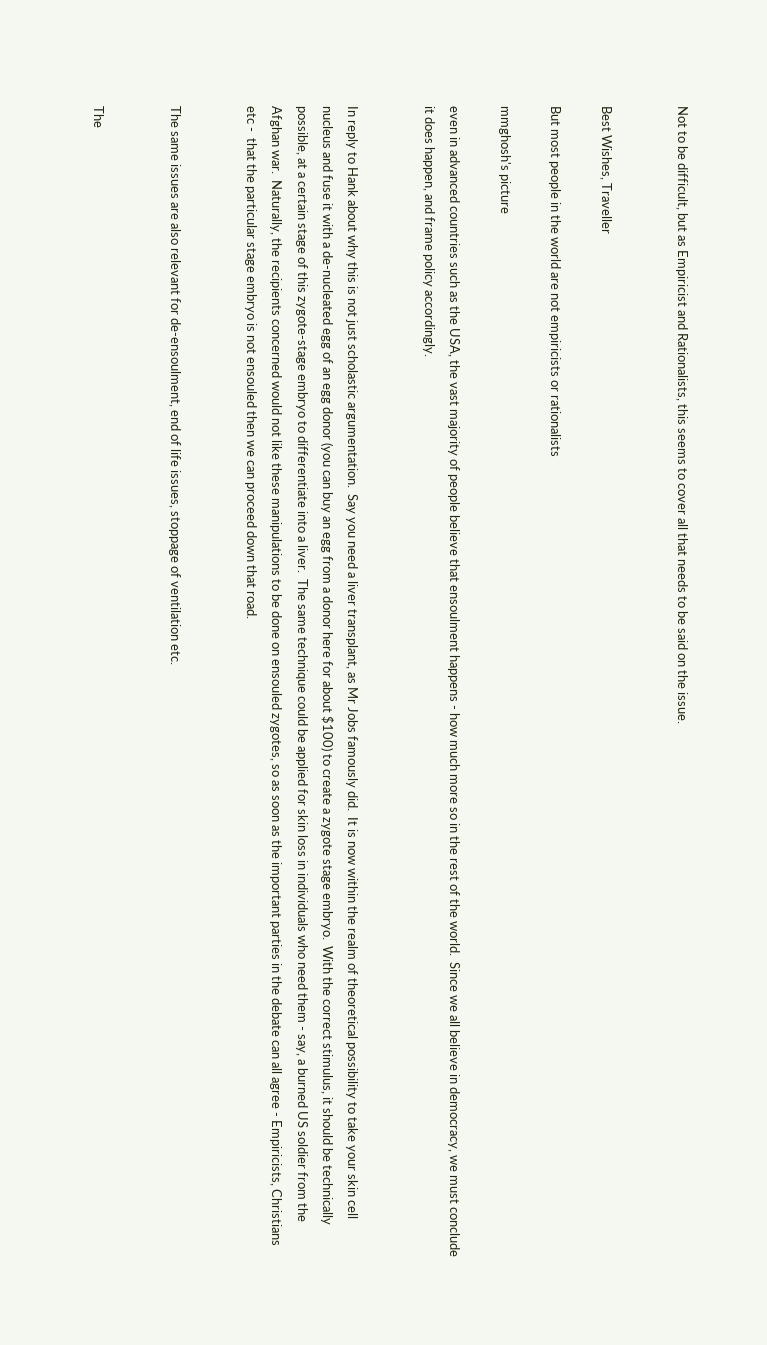Not to be difficult, but as Empiricist and Rationalists, this seems to cover all that needs to be said on the issue.


Best Wishes, Traveller

But most people in the world are not empiricists or rationalists

mmghosh's picture

even in advanced countries such as the USA, the vast majority of people believe that ensoulment happens - how much more so in the rest of the world.  Since we all believe in democracy, we must conclude it does happen, and frame policy accordingly.


In reply to Hank about why this is not just scholastic argumentation.  Say you need a liver transplant, as Mr Jobs famously did.  It is now within the realm of theoretical possibility to take your skin cell nucleus and fuse it with a de-nucleated egg of an egg donor (you can buy an egg from a donor here for about $100) to create a zygote stage embryo.  With the correct stimulus, it should be technically possible, at a certain stage of this zygote-stage embryo to differentiate into a liver.  The same technique could be applied for skin loss in individuals who need them - say, a burned US soldier from the Afghan war.  Naturally, the recipients concerned would not like these manipulations to be done on ensouled zygotes, so as soon as the important parties in the debate can all agree - Empiricists, Christians etc -  that the particular stage embryo is not ensouled then we can proceed down that road.


The same issues are also relevant for de-ensoulment, end of life issues, stoppage of ventilation etc.


The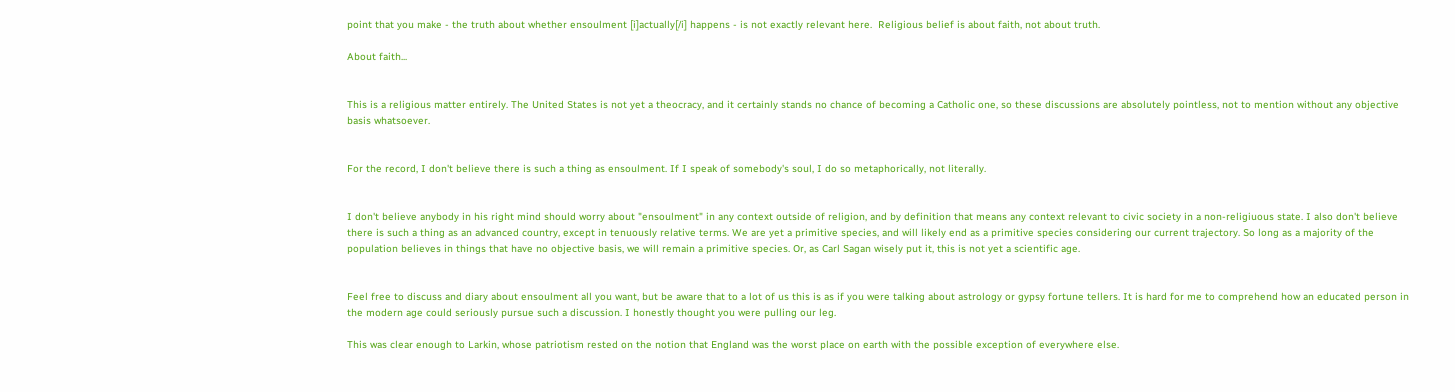point that you make - the truth about whether ensoulment [i]actually[/i] happens - is not exactly relevant here.  Religious belief is about faith, not about truth.

About faith...


This is a religious matter entirely. The United States is not yet a theocracy, and it certainly stands no chance of becoming a Catholic one, so these discussions are absolutely pointless, not to mention without any objective basis whatsoever.


For the record, I don't believe there is such a thing as ensoulment. If I speak of somebody's soul, I do so metaphorically, not literally.


I don't believe anybody in his right mind should worry about "ensoulment" in any context outside of religion, and by definition that means any context relevant to civic society in a non-religiuous state. I also don't believe there is such a thing as an advanced country, except in tenuously relative terms. We are yet a primitive species, and will likely end as a primitive species considering our current trajectory. So long as a majority of the population believes in things that have no objective basis, we will remain a primitive species. Or, as Carl Sagan wisely put it, this is not yet a scientific age.


Feel free to discuss and diary about ensoulment all you want, but be aware that to a lot of us this is as if you were talking about astrology or gypsy fortune tellers. It is hard for me to comprehend how an educated person in the modern age could seriously pursue such a discussion. I honestly thought you were pulling our leg.

This was clear enough to Larkin, whose patriotism rested on the notion that England was the worst place on earth with the possible exception of everywhere else.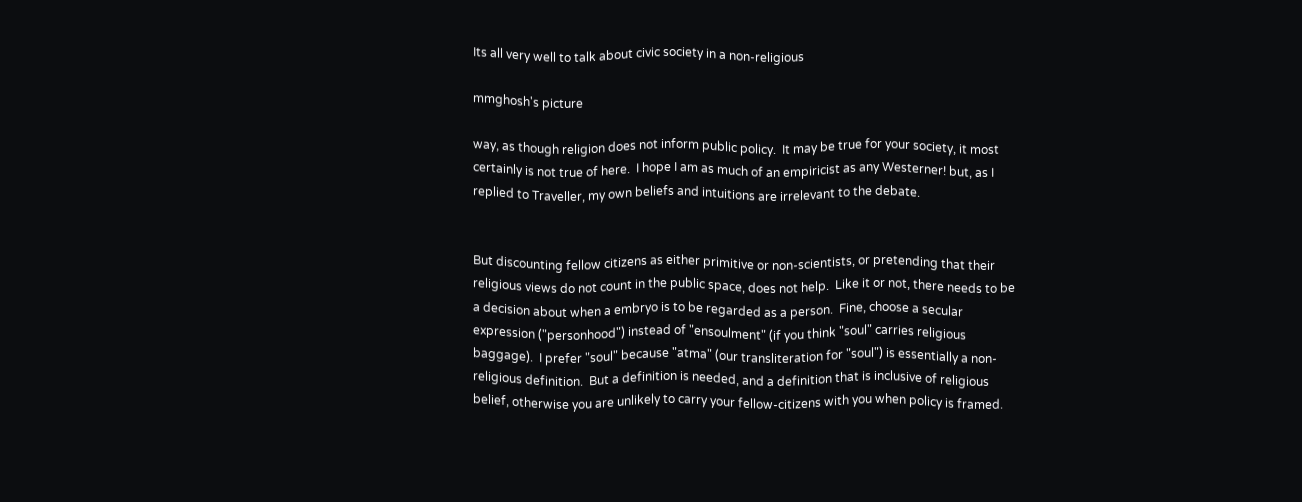Its all very well to talk about civic society in a non-religious

mmghosh's picture

way, as though religion does not inform public policy.  It may be true for your society, it most certainly is not true of here.  I hope I am as much of an empiricist as any Westerner! but, as I replied to Traveller, my own beliefs and intuitions are irrelevant to the debate.


But discounting fellow citizens as either primitive or non-scientists, or pretending that their religious views do not count in the public space, does not help.  Like it or not, there needs to be a decision about when a embryo is to be regarded as a person.  Fine, choose a secular expression ("personhood") instead of "ensoulment" (if you think "soul" carries religious baggage).  I prefer "soul" because "atma" (our transliteration for "soul") is essentially a non-religious definition.  But a definition is needed, and a definition that is inclusive of religious belief, otherwise you are unlikely to carry your fellow-citizens with you when policy is framed.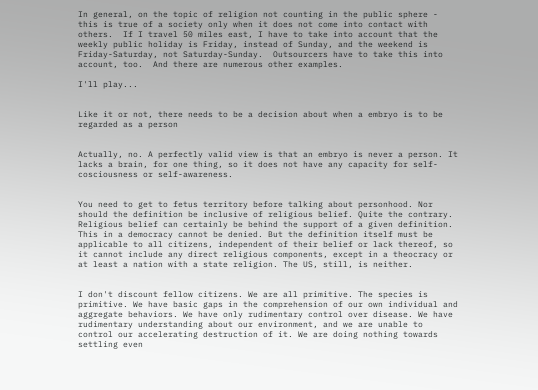In general, on the topic of religion not counting in the public sphere - this is true of a society only when it does not come into contact with others.  If I travel 50 miles east, I have to take into account that the weekly public holiday is Friday, instead of Sunday, and the weekend is Friday-Saturday, not Saturday-Sunday.  Outsourcers have to take this into account, too.  And there are numerous other examples.

I'll play...


Like it or not, there needs to be a decision about when a embryo is to be regarded as a person


Actually, no. A perfectly valid view is that an embryo is never a person. It lacks a brain, for one thing, so it does not have any capacity for self-cosciousness or self-awareness.


You need to get to fetus territory before talking about personhood. Nor should the definition be inclusive of religious belief. Quite the contrary. Religious belief can certainly be behind the support of a given definition. This in a democracy cannot be denied. But the definition itself must be applicable to all citizens, independent of their belief or lack thereof, so it cannot include any direct religious components, except in a theocracy or at least a nation with a state religion. The US, still, is neither.


I don't discount fellow citizens. We are all primitive. The species is primitive. We have basic gaps in the comprehension of our own individual and aggregate behaviors. We have only rudimentary control over disease. We have rudimentary understanding about our environment, and we are unable to control our accelerating destruction of it. We are doing nothing towards settling even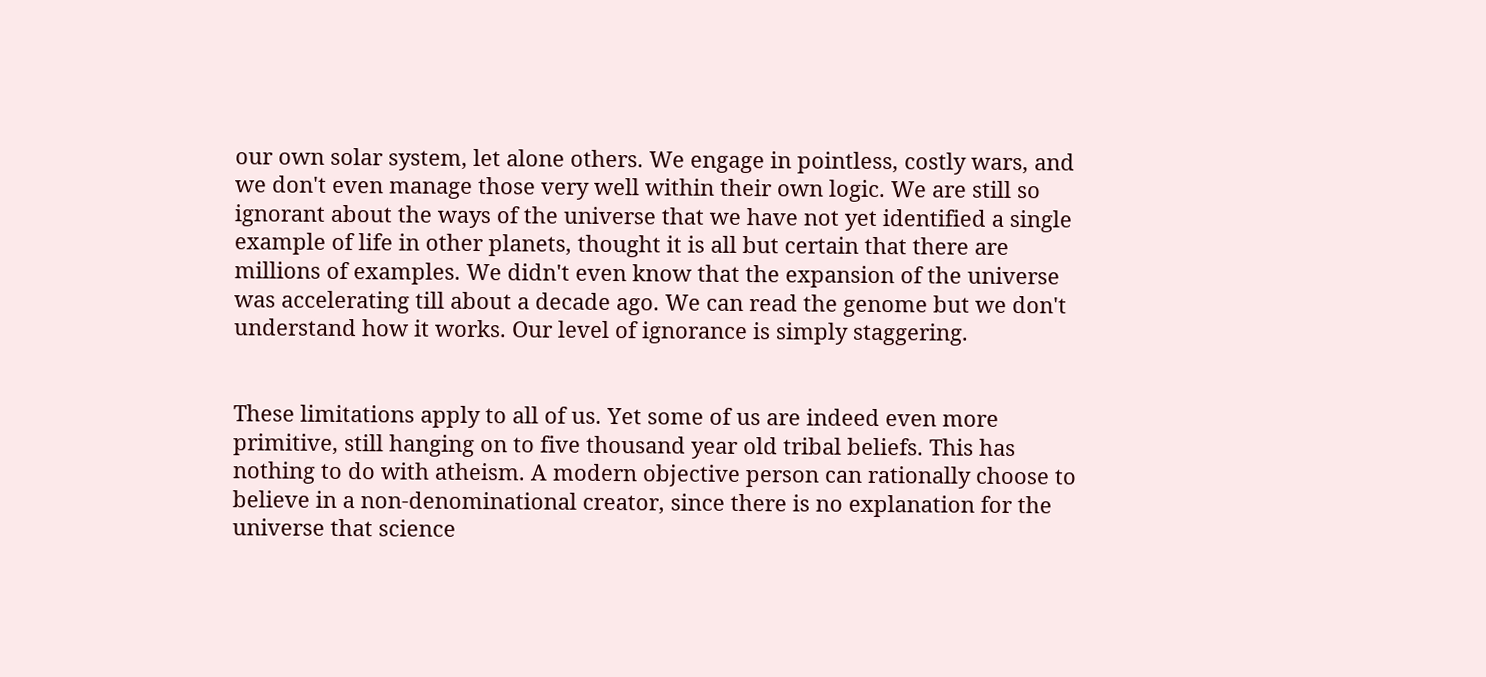our own solar system, let alone others. We engage in pointless, costly wars, and we don't even manage those very well within their own logic. We are still so ignorant about the ways of the universe that we have not yet identified a single example of life in other planets, thought it is all but certain that there are millions of examples. We didn't even know that the expansion of the universe was accelerating till about a decade ago. We can read the genome but we don't understand how it works. Our level of ignorance is simply staggering.


These limitations apply to all of us. Yet some of us are indeed even more primitive, still hanging on to five thousand year old tribal beliefs. This has nothing to do with atheism. A modern objective person can rationally choose to believe in a non-denominational creator, since there is no explanation for the universe that science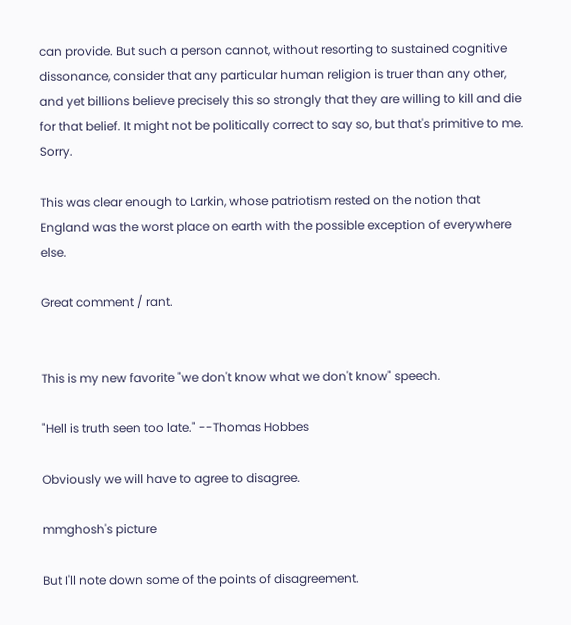can provide. But such a person cannot, without resorting to sustained cognitive dissonance, consider that any particular human religion is truer than any other, and yet billions believe precisely this so strongly that they are willing to kill and die for that belief. It might not be politically correct to say so, but that's primitive to me. Sorry.

This was clear enough to Larkin, whose patriotism rested on the notion that England was the worst place on earth with the possible exception of everywhere else.

Great comment / rant.


This is my new favorite "we don't know what we don't know" speech.

"Hell is truth seen too late." --Thomas Hobbes

Obviously we will have to agree to disagree.

mmghosh's picture

But I'll note down some of the points of disagreement.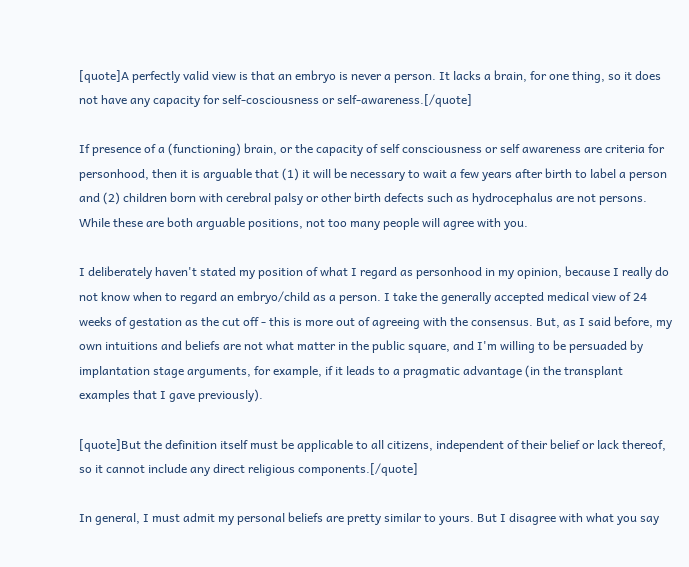[quote]A perfectly valid view is that an embryo is never a person. It lacks a brain, for one thing, so it does not have any capacity for self-cosciousness or self-awareness.[/quote]

If presence of a (functioning) brain, or the capacity of self consciousness or self awareness are criteria for personhood, then it is arguable that (1) it will be necessary to wait a few years after birth to label a person and (2) children born with cerebral palsy or other birth defects such as hydrocephalus are not persons. While these are both arguable positions, not too many people will agree with you.

I deliberately haven't stated my position of what I regard as personhood in my opinion, because I really do not know when to regard an embryo/child as a person. I take the generally accepted medical view of 24 weeks of gestation as the cut off - this is more out of agreeing with the consensus. But, as I said before, my own intuitions and beliefs are not what matter in the public square, and I'm willing to be persuaded by implantation stage arguments, for example, if it leads to a pragmatic advantage (in the transplant examples that I gave previously).

[quote]But the definition itself must be applicable to all citizens, independent of their belief or lack thereof, so it cannot include any direct religious components.[/quote]

In general, I must admit my personal beliefs are pretty similar to yours. But I disagree with what you say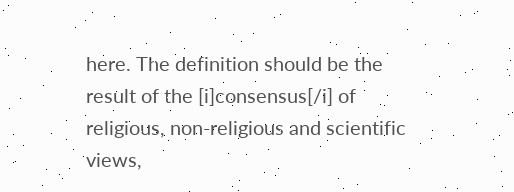here. The definition should be the result of the [i]consensus[/i] of religious, non-religious and scientific views,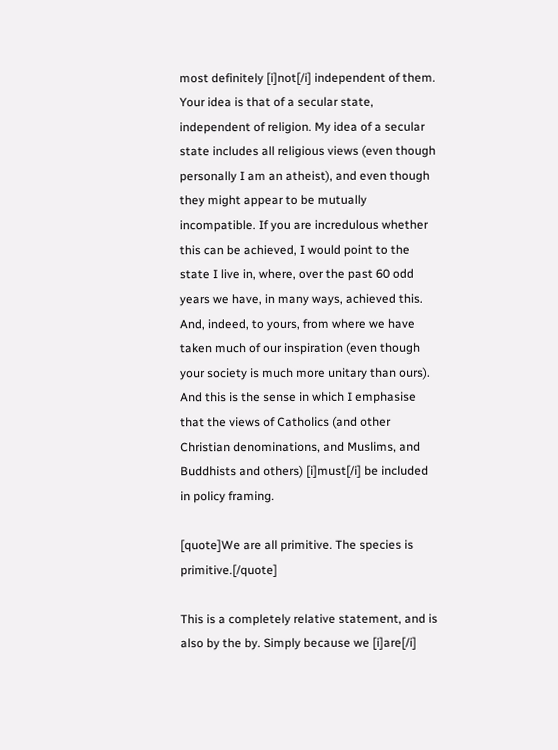most definitely [i]not[/i] independent of them. Your idea is that of a secular state, independent of religion. My idea of a secular state includes all religious views (even though personally I am an atheist), and even though they might appear to be mutually incompatible. If you are incredulous whether this can be achieved, I would point to the state I live in, where, over the past 60 odd years we have, in many ways, achieved this. And, indeed, to yours, from where we have taken much of our inspiration (even though your society is much more unitary than ours). And this is the sense in which I emphasise that the views of Catholics (and other Christian denominations, and Muslims, and Buddhists and others) [i]must[/i] be included in policy framing.

[quote]We are all primitive. The species is primitive.[/quote]

This is a completely relative statement, and is also by the by. Simply because we [i]are[/i]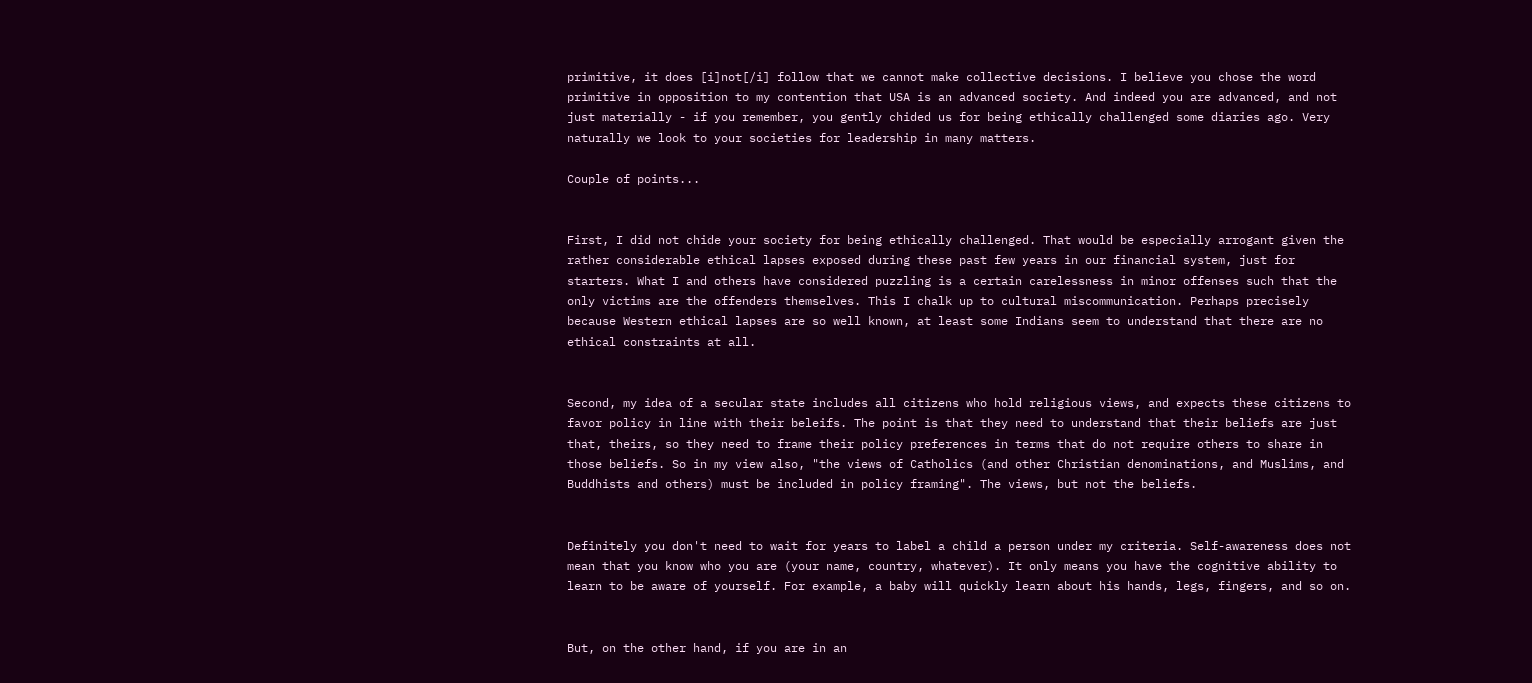primitive, it does [i]not[/i] follow that we cannot make collective decisions. I believe you chose the word primitive in opposition to my contention that USA is an advanced society. And indeed you are advanced, and not just materially - if you remember, you gently chided us for being ethically challenged some diaries ago. Very naturally we look to your societies for leadership in many matters.

Couple of points...


First, I did not chide your society for being ethically challenged. That would be especially arrogant given the rather considerable ethical lapses exposed during these past few years in our financial system, just for starters. What I and others have considered puzzling is a certain carelessness in minor offenses such that the only victims are the offenders themselves. This I chalk up to cultural miscommunication. Perhaps precisely because Western ethical lapses are so well known, at least some Indians seem to understand that there are no ethical constraints at all.


Second, my idea of a secular state includes all citizens who hold religious views, and expects these citizens to favor policy in line with their beleifs. The point is that they need to understand that their beliefs are just that, theirs, so they need to frame their policy preferences in terms that do not require others to share in those beliefs. So in my view also, "the views of Catholics (and other Christian denominations, and Muslims, and Buddhists and others) must be included in policy framing". The views, but not the beliefs.


Definitely you don't need to wait for years to label a child a person under my criteria. Self-awareness does not mean that you know who you are (your name, country, whatever). It only means you have the cognitive ability to learn to be aware of yourself. For example, a baby will quickly learn about his hands, legs, fingers, and so on.


But, on the other hand, if you are in an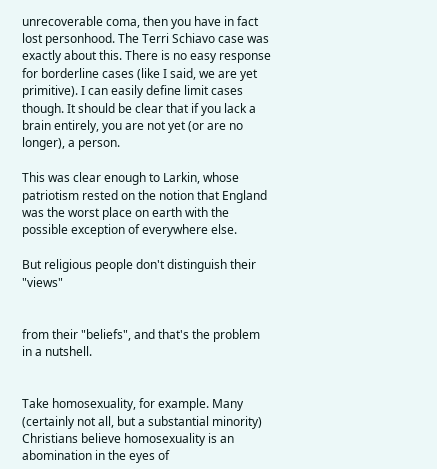unrecoverable coma, then you have in fact lost personhood. The Terri Schiavo case was exactly about this. There is no easy response for borderline cases (like I said, we are yet primitive). I can easily define limit cases though. It should be clear that if you lack a brain entirely, you are not yet (or are no longer), a person.

This was clear enough to Larkin, whose patriotism rested on the notion that England was the worst place on earth with the possible exception of everywhere else.

But religious people don't distinguish their "views"


from their "beliefs", and that's the problem in a nutshell.


Take homosexuality, for example. Many (certainly not all, but a substantial minority) Christians believe homosexuality is an abomination in the eyes of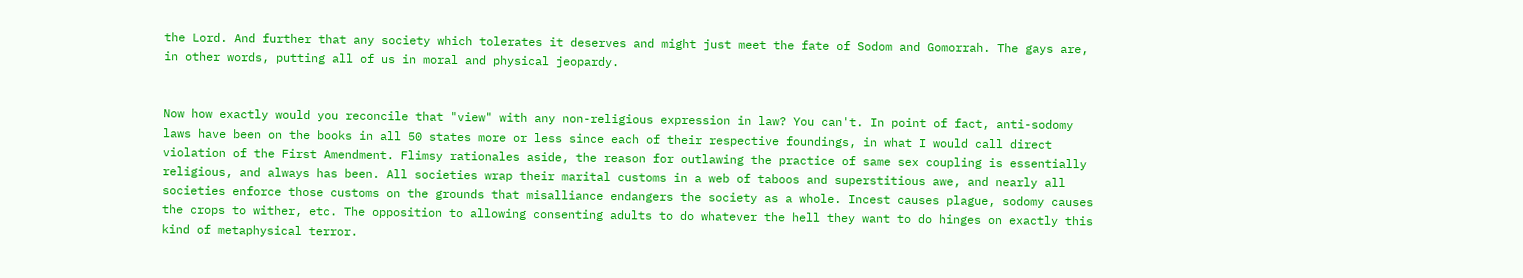the Lord. And further that any society which tolerates it deserves and might just meet the fate of Sodom and Gomorrah. The gays are, in other words, putting all of us in moral and physical jeopardy.


Now how exactly would you reconcile that "view" with any non-religious expression in law? You can't. In point of fact, anti-sodomy laws have been on the books in all 50 states more or less since each of their respective foundings, in what I would call direct violation of the First Amendment. Flimsy rationales aside, the reason for outlawing the practice of same sex coupling is essentially religious, and always has been. All societies wrap their marital customs in a web of taboos and superstitious awe, and nearly all societies enforce those customs on the grounds that misalliance endangers the society as a whole. Incest causes plague, sodomy causes the crops to wither, etc. The opposition to allowing consenting adults to do whatever the hell they want to do hinges on exactly this kind of metaphysical terror.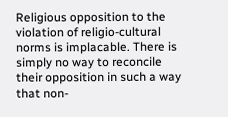Religious opposition to the violation of religio-cultural norms is implacable. There is simply no way to reconcile their opposition in such a way that non-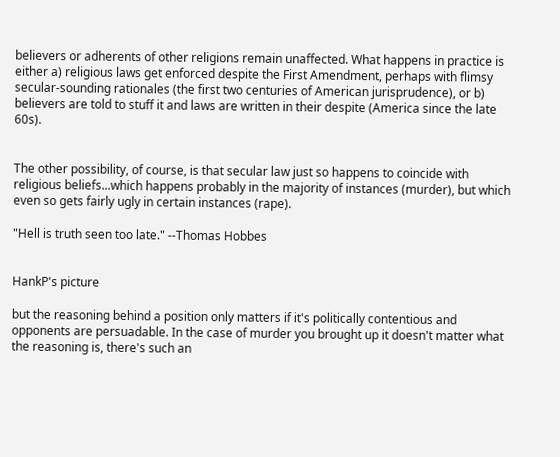believers or adherents of other religions remain unaffected. What happens in practice is either a) religious laws get enforced despite the First Amendment, perhaps with flimsy secular-sounding rationales (the first two centuries of American jurisprudence), or b) believers are told to stuff it and laws are written in their despite (America since the late 60s).


The other possibility, of course, is that secular law just so happens to coincide with religious beliefs...which happens probably in the majority of instances (murder), but which even so gets fairly ugly in certain instances (rape).

"Hell is truth seen too late." --Thomas Hobbes


HankP's picture

but the reasoning behind a position only matters if it's politically contentious and opponents are persuadable. In the case of murder you brought up it doesn't matter what the reasoning is, there's such an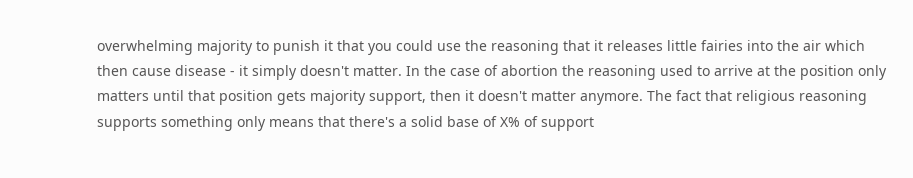overwhelming majority to punish it that you could use the reasoning that it releases little fairies into the air which then cause disease - it simply doesn't matter. In the case of abortion the reasoning used to arrive at the position only matters until that position gets majority support, then it doesn't matter anymore. The fact that religious reasoning supports something only means that there's a solid base of X% of support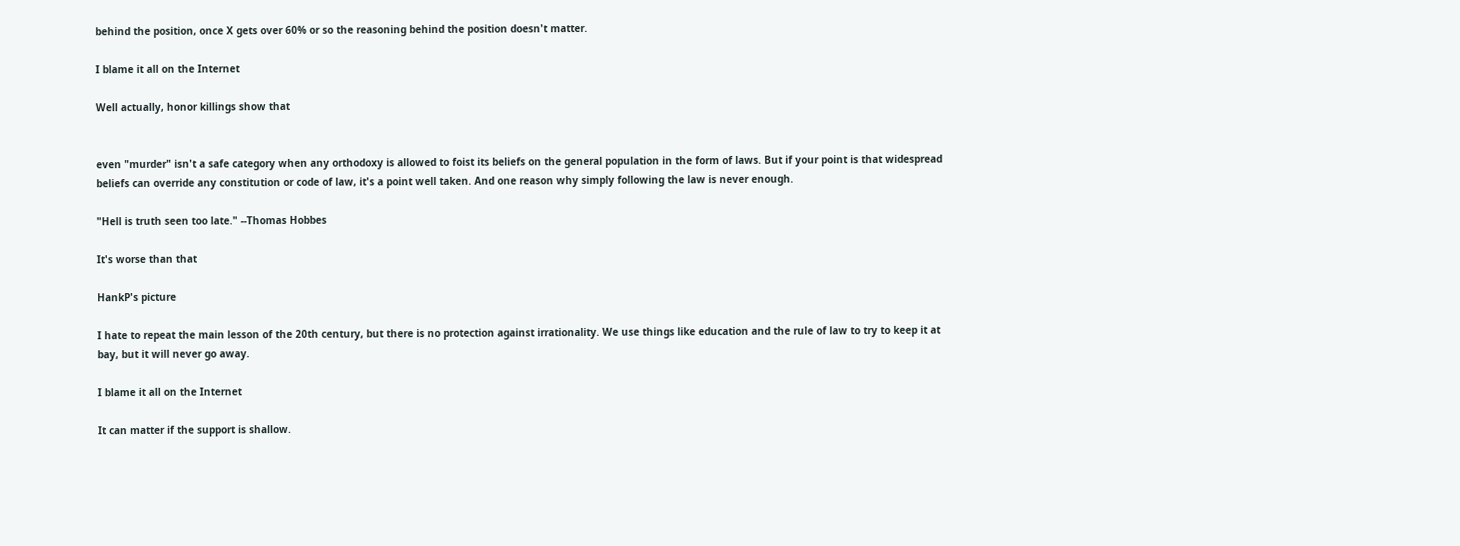behind the position, once X gets over 60% or so the reasoning behind the position doesn't matter.

I blame it all on the Internet

Well actually, honor killings show that


even "murder" isn't a safe category when any orthodoxy is allowed to foist its beliefs on the general population in the form of laws. But if your point is that widespread beliefs can override any constitution or code of law, it's a point well taken. And one reason why simply following the law is never enough.

"Hell is truth seen too late." --Thomas Hobbes

It's worse than that

HankP's picture

I hate to repeat the main lesson of the 20th century, but there is no protection against irrationality. We use things like education and the rule of law to try to keep it at bay, but it will never go away.

I blame it all on the Internet

It can matter if the support is shallow.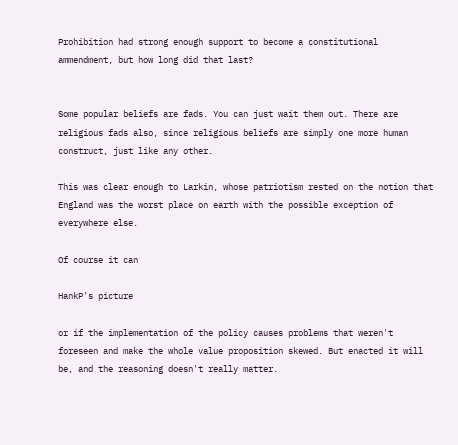Prohibition had strong enough support to become a constitutional ammendment, but how long did that last?


Some popular beliefs are fads. You can just wait them out. There are religious fads also, since religious beliefs are simply one more human construct, just like any other.

This was clear enough to Larkin, whose patriotism rested on the notion that England was the worst place on earth with the possible exception of everywhere else.

Of course it can

HankP's picture

or if the implementation of the policy causes problems that weren't foreseen and make the whole value proposition skewed. But enacted it will be, and the reasoning doesn't really matter.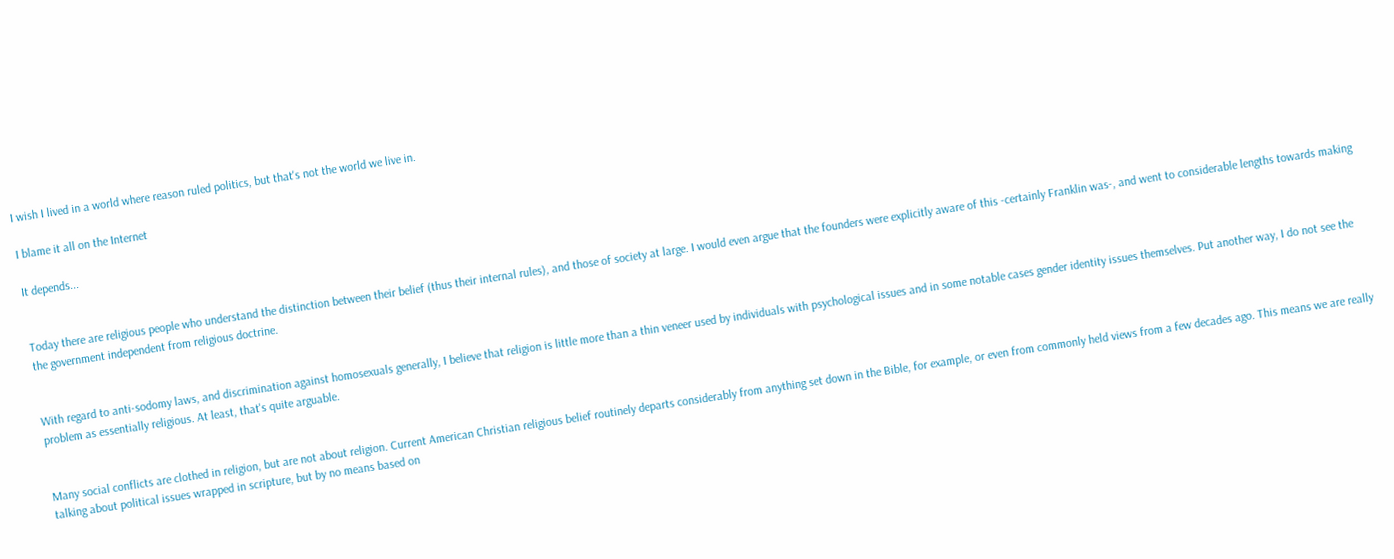I wish I lived in a world where reason ruled politics, but that's not the world we live in.

I blame it all on the Internet

It depends...


Today there are religious people who understand the distinction between their belief (thus their internal rules), and those of society at large. I would even argue that the founders were explicitly aware of this -certainly Franklin was-, and went to considerable lengths towards making the government independent from religious doctrine.


With regard to anti-sodomy laws, and discrimination against homosexuals generally, I believe that religion is little more than a thin veneer used by individuals with psychological issues and in some notable cases gender identity issues themselves. Put another way, I do not see the problem as essentially religious. At least, that's quite arguable.


Many social conflicts are clothed in religion, but are not about religion. Current American Christian religious belief routinely departs considerably from anything set down in the Bible, for example, or even from commonly held views from a few decades ago. This means we are really talking about political issues wrapped in scripture, but by no means based on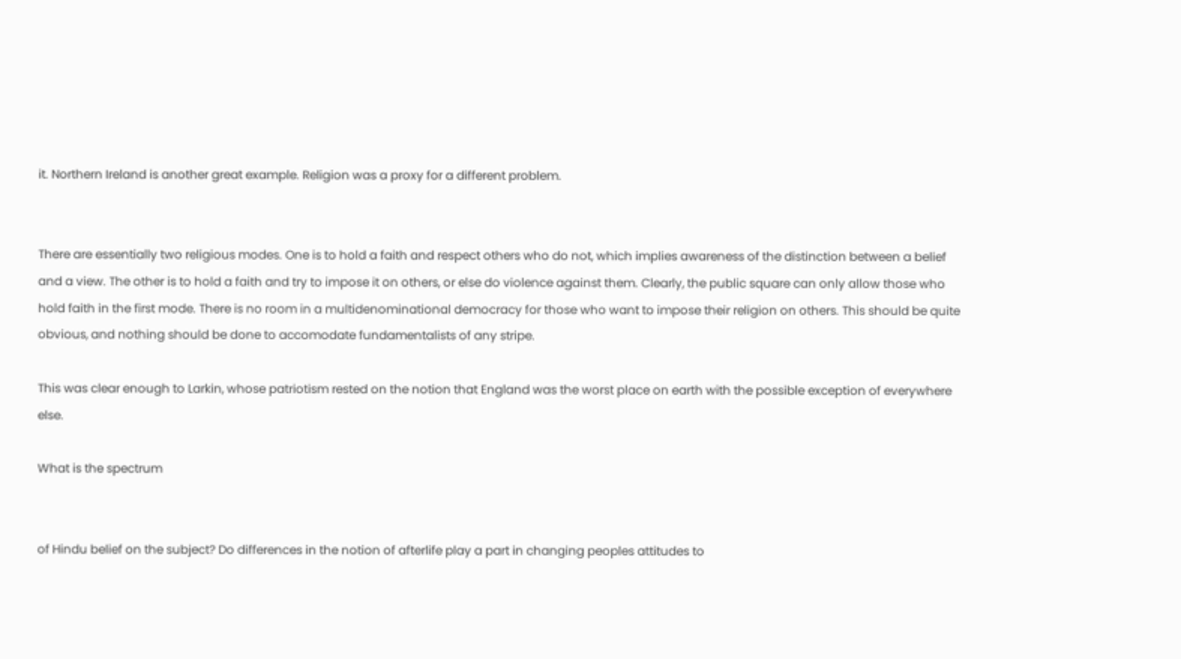it. Northern Ireland is another great example. Religion was a proxy for a different problem.


There are essentially two religious modes. One is to hold a faith and respect others who do not, which implies awareness of the distinction between a belief and a view. The other is to hold a faith and try to impose it on others, or else do violence against them. Clearly, the public square can only allow those who hold faith in the first mode. There is no room in a multidenominational democracy for those who want to impose their religion on others. This should be quite obvious, and nothing should be done to accomodate fundamentalists of any stripe.

This was clear enough to Larkin, whose patriotism rested on the notion that England was the worst place on earth with the possible exception of everywhere else.

What is the spectrum


of Hindu belief on the subject? Do differences in the notion of afterlife play a part in changing peoples attitudes to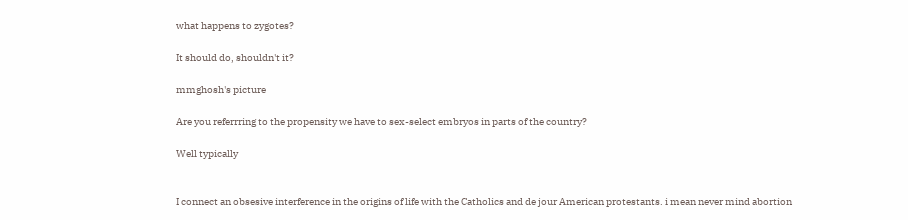what happens to zygotes?

It should do, shouldn't it?

mmghosh's picture

Are you referrring to the propensity we have to sex-select embryos in parts of the country?

Well typically


I connect an obsesive interference in the origins of life with the Catholics and de jour American protestants. i mean never mind abortion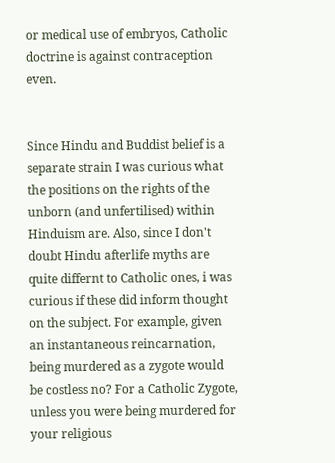or medical use of embryos, Catholic doctrine is against contraception even.


Since Hindu and Buddist belief is a separate strain I was curious what the positions on the rights of the unborn (and unfertilised) within Hinduism are. Also, since I don't doubt Hindu afterlife myths are quite differnt to Catholic ones, i was curious if these did inform thought on the subject. For example, given an instantaneous reincarnation, being murdered as a zygote would be costless no? For a Catholic Zygote, unless you were being murdered for your religious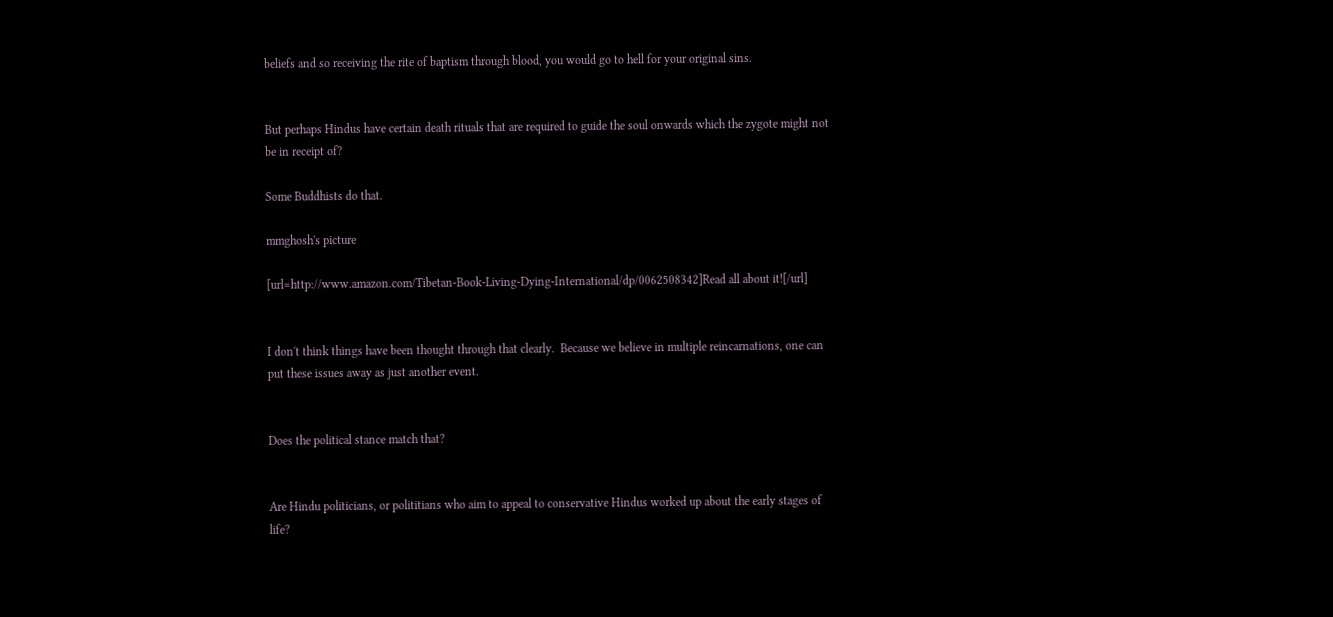beliefs and so receiving the rite of baptism through blood, you would go to hell for your original sins.


But perhaps Hindus have certain death rituals that are required to guide the soul onwards which the zygote might not be in receipt of?

Some Buddhists do that.

mmghosh's picture

[url=http://www.amazon.com/Tibetan-Book-Living-Dying-International/dp/0062508342]Read all about it![/url]


I don't think things have been thought through that clearly.  Because we believe in multiple reincarnations, one can put these issues away as just another event.


Does the political stance match that?


Are Hindu politicians, or polititians who aim to appeal to conservative Hindus worked up about the early stages of life?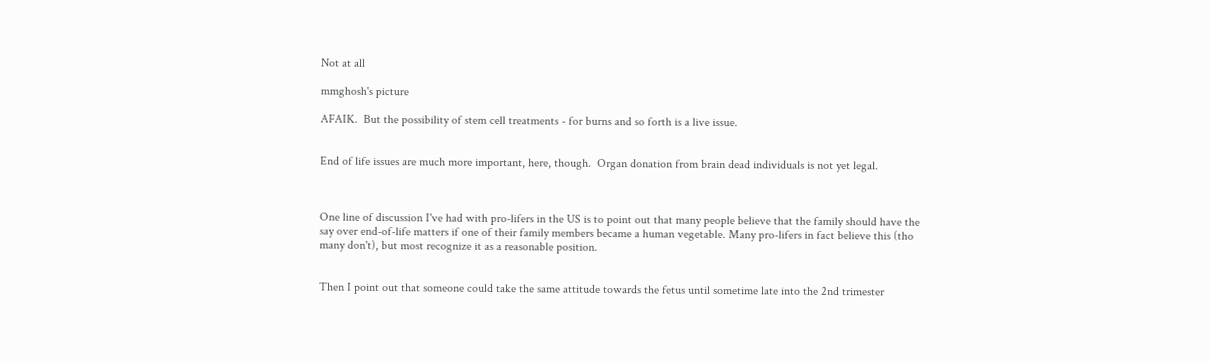Not at all

mmghosh's picture

AFAIK.  But the possibility of stem cell treatments - for burns and so forth is a live issue.


End of life issues are much more important, here, though.  Organ donation from brain dead individuals is not yet legal.



One line of discussion I've had with pro-lifers in the US is to point out that many people believe that the family should have the say over end-of-life matters if one of their family members became a human vegetable. Many pro-lifers in fact believe this (tho many don't), but most recognize it as a reasonable position.


Then I point out that someone could take the same attitude towards the fetus until sometime late into the 2nd trimester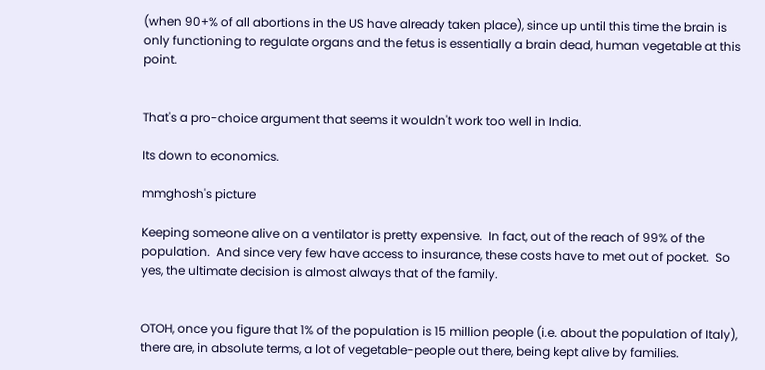(when 90+% of all abortions in the US have already taken place), since up until this time the brain is only functioning to regulate organs and the fetus is essentially a brain dead, human vegetable at this point.


That's a pro-choice argument that seems it wouldn't work too well in India.

Its down to economics.

mmghosh's picture

Keeping someone alive on a ventilator is pretty expensive.  In fact, out of the reach of 99% of the population.  And since very few have access to insurance, these costs have to met out of pocket.  So yes, the ultimate decision is almost always that of the family.


OTOH, once you figure that 1% of the population is 15 million people (i.e. about the population of Italy),  there are, in absolute terms, a lot of vegetable-people out there, being kept alive by families.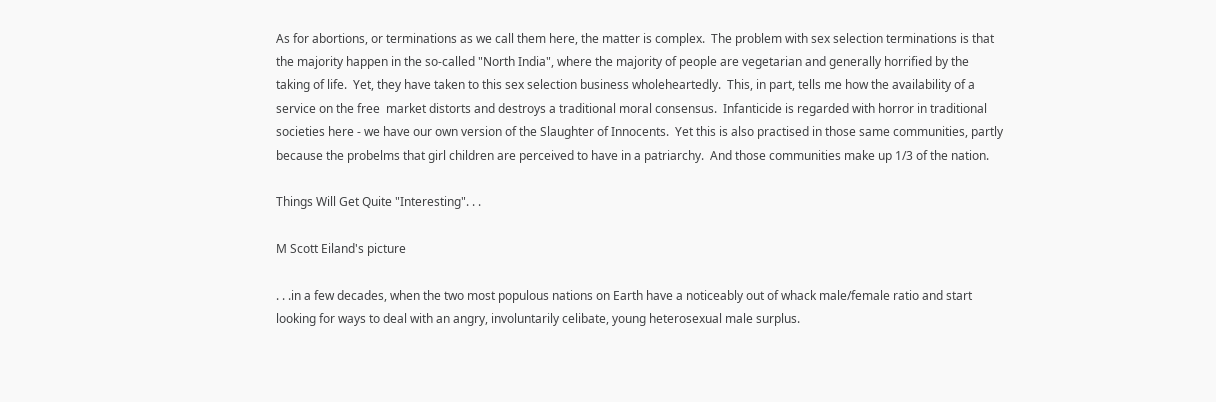As for abortions, or terminations as we call them here, the matter is complex.  The problem with sex selection terminations is that the majority happen in the so-called "North India", where the majority of people are vegetarian and generally horrified by the taking of life.  Yet, they have taken to this sex selection business wholeheartedly.  This, in part, tells me how the availability of a service on the free  market distorts and destroys a traditional moral consensus.  Infanticide is regarded with horror in traditional societies here - we have our own version of the Slaughter of Innocents.  Yet this is also practised in those same communities, partly because the probelms that girl children are perceived to have in a patriarchy.  And those communities make up 1/3 of the nation.

Things Will Get Quite "Interesting". . .

M Scott Eiland's picture

. . .in a few decades, when the two most populous nations on Earth have a noticeably out of whack male/female ratio and start looking for ways to deal with an angry, involuntarily celibate, young heterosexual male surplus.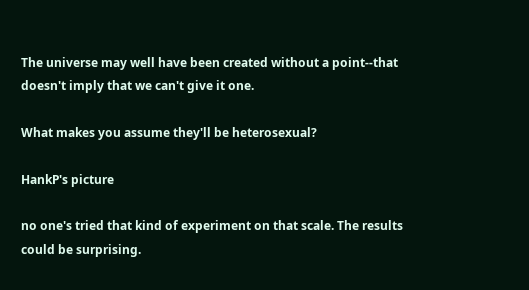The universe may well have been created without a point--that doesn't imply that we can't give it one.

What makes you assume they'll be heterosexual?

HankP's picture

no one's tried that kind of experiment on that scale. The results could be surprising.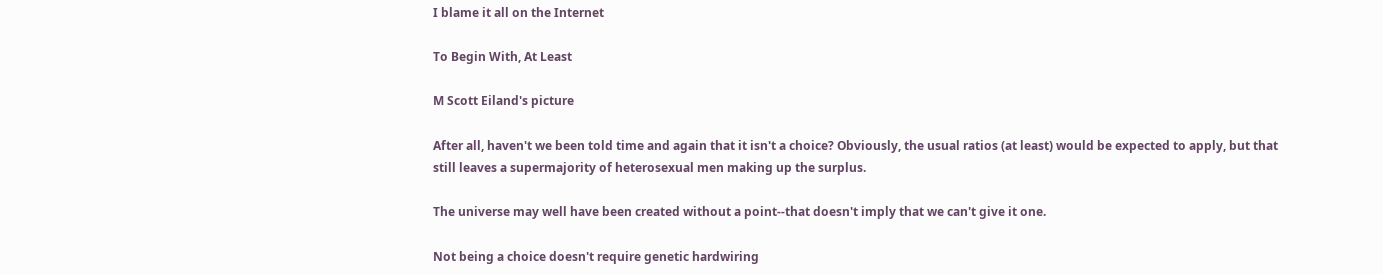I blame it all on the Internet

To Begin With, At Least

M Scott Eiland's picture

After all, haven't we been told time and again that it isn't a choice? Obviously, the usual ratios (at least) would be expected to apply, but that still leaves a supermajority of heterosexual men making up the surplus.

The universe may well have been created without a point--that doesn't imply that we can't give it one.

Not being a choice doesn't require genetic hardwiring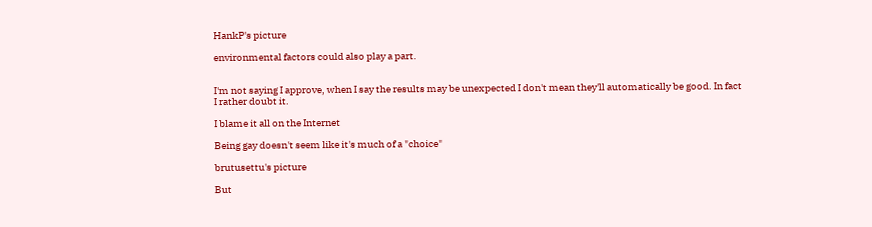HankP's picture

environmental factors could also play a part.


I'm not saying I approve, when I say the results may be unexpected I don't mean they'll automatically be good. In fact I rather doubt it.

I blame it all on the Internet

Being gay doesn't seem like it's much of a "choice"

brutusettu's picture

But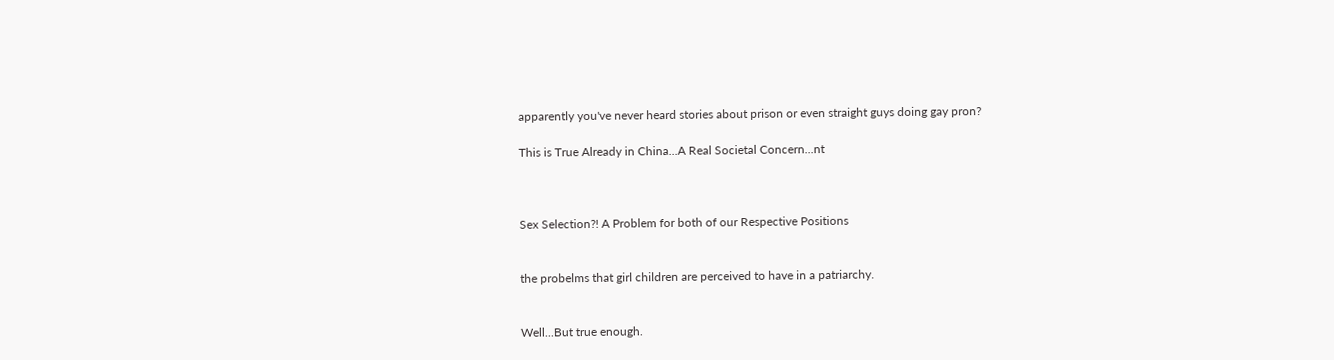apparently you've never heard stories about prison or even straight guys doing gay pron?

This is True Already in China...A Real Societal Concern...nt



Sex Selection?! A Problem for both of our Respective Positions


the probelms that girl children are perceived to have in a patriarchy.


Well...But true enough.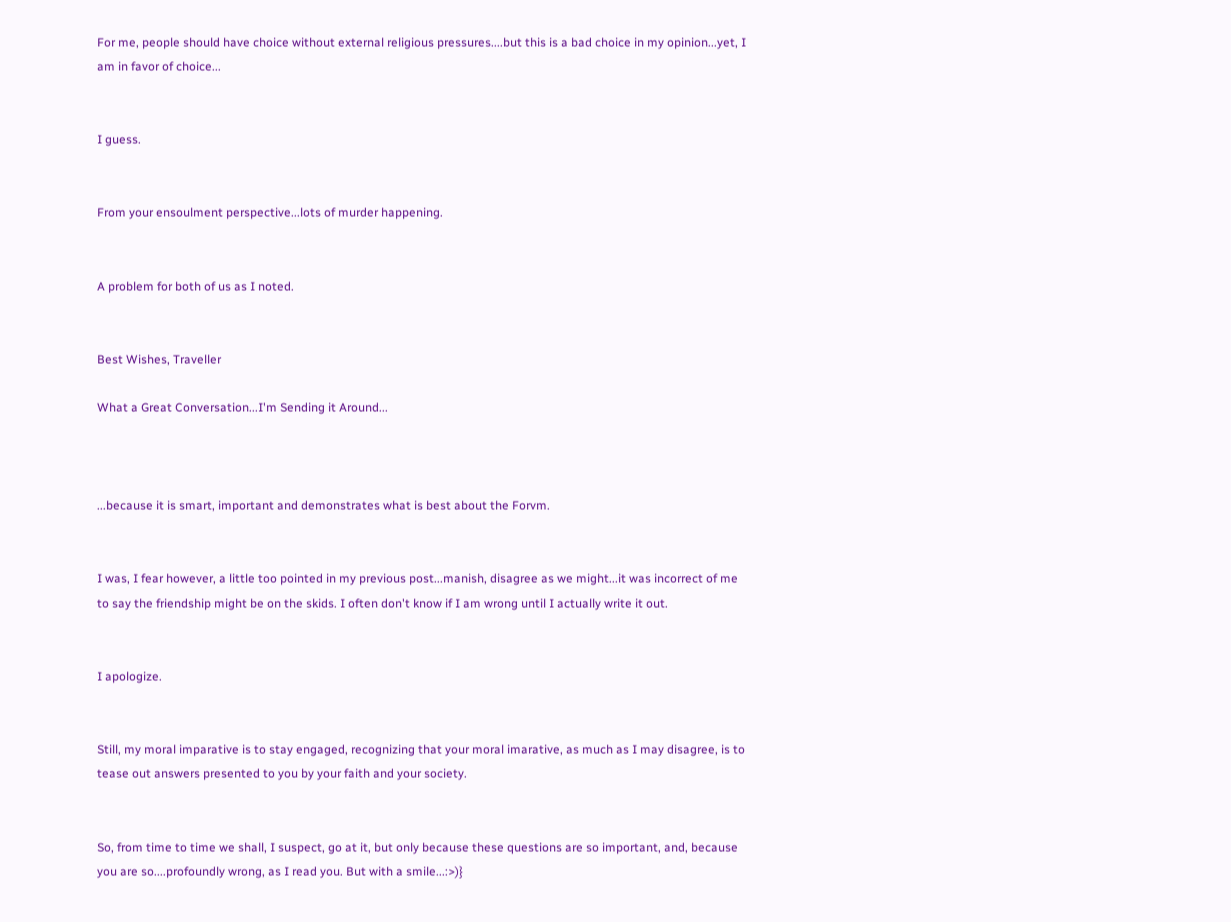For me, people should have choice without external religious pressures....but this is a bad choice in my opinion...yet, I am in favor of choice...


I guess.


From your ensoulment perspective...lots of murder happening.


A problem for both of us as I noted.


Best Wishes, Traveller

What a Great Conversation...I'm Sending it Around...



...because it is smart, important and demonstrates what is best about the Forvm.


I was, I fear however, a little too pointed in my previous post...manish, disagree as we might...it was incorrect of me to say the friendship might be on the skids. I often don't know if I am wrong until I actually write it out.


I apologize.


Still, my moral imparative is to stay engaged, recognizing that your moral imarative, as much as I may disagree, is to tease out answers presented to you by your faith and your society.


So, from time to time we shall, I suspect, go at it, but only because these questions are so important, and, because you are so....profoundly wrong, as I read you. But with a smile...:>)}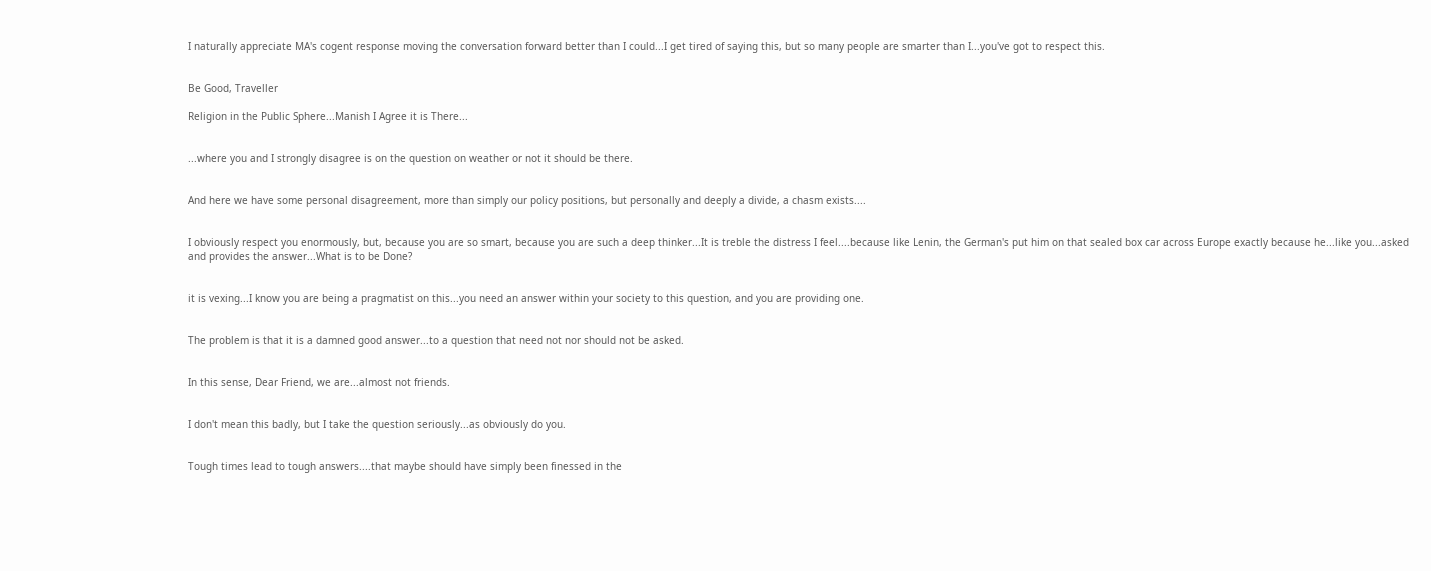I naturally appreciate MA's cogent response moving the conversation forward better than I could...I get tired of saying this, but so many people are smarter than I...you've got to respect this.


Be Good, Traveller

Religion in the Public Sphere...Manish I Agree it is There...


...where you and I strongly disagree is on the question on weather or not it should be there.


And here we have some personal disagreement, more than simply our policy positions, but personally and deeply a divide, a chasm exists....


I obviously respect you enormously, but, because you are so smart, because you are such a deep thinker...It is treble the distress I feel....because like Lenin, the German's put him on that sealed box car across Europe exactly because he...like you...asked and provides the answer...What is to be Done?


it is vexing...I know you are being a pragmatist on this...you need an answer within your society to this question, and you are providing one.


The problem is that it is a damned good answer...to a question that need not nor should not be asked.


In this sense, Dear Friend, we are...almost not friends.


I don't mean this badly, but I take the question seriously...as obviously do you.


Tough times lead to tough answers....that maybe should have simply been finessed in the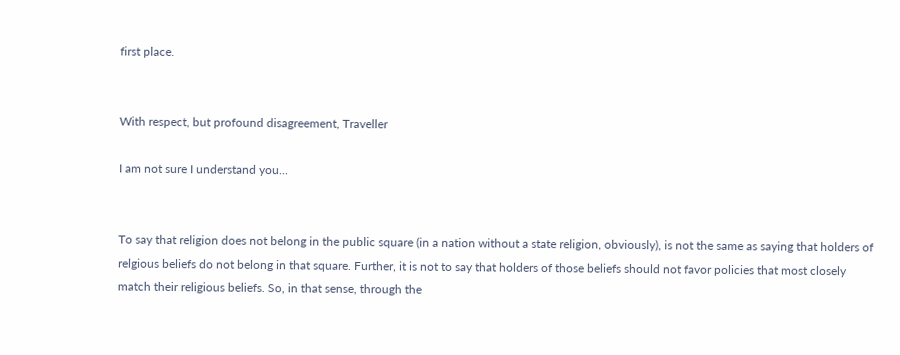first place.


With respect, but profound disagreement, Traveller

I am not sure I understand you...


To say that religion does not belong in the public square (in a nation without a state religion, obviously), is not the same as saying that holders of relgious beliefs do not belong in that square. Further, it is not to say that holders of those beliefs should not favor policies that most closely match their religious beliefs. So, in that sense, through the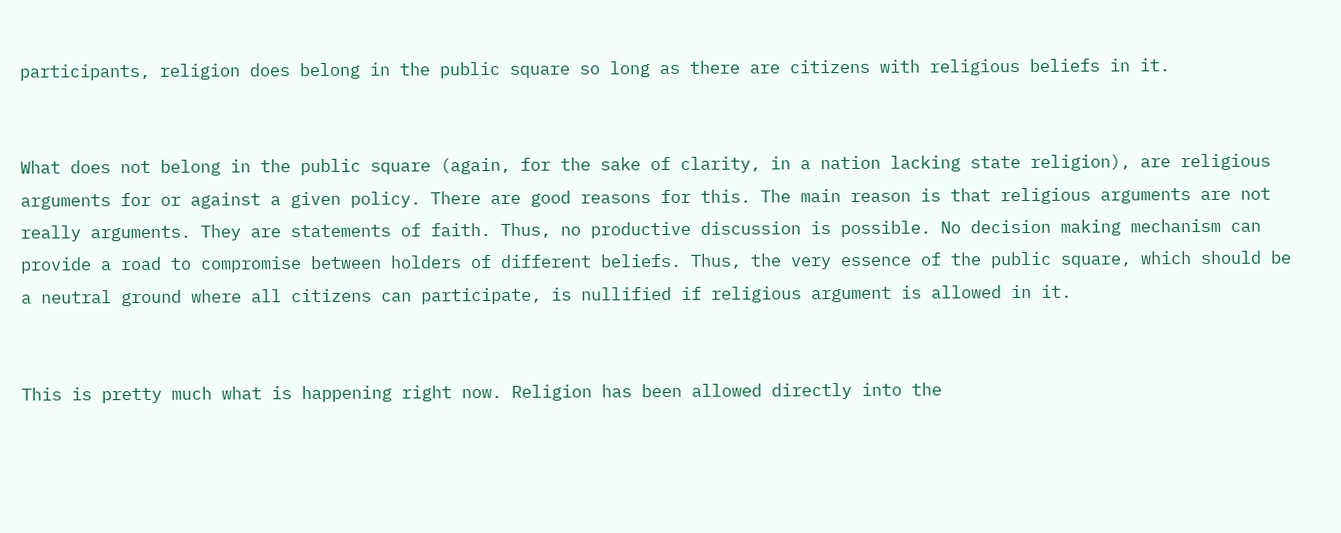participants, religion does belong in the public square so long as there are citizens with religious beliefs in it.


What does not belong in the public square (again, for the sake of clarity, in a nation lacking state religion), are religious arguments for or against a given policy. There are good reasons for this. The main reason is that religious arguments are not really arguments. They are statements of faith. Thus, no productive discussion is possible. No decision making mechanism can provide a road to compromise between holders of different beliefs. Thus, the very essence of the public square, which should be a neutral ground where all citizens can participate, is nullified if religious argument is allowed in it.


This is pretty much what is happening right now. Religion has been allowed directly into the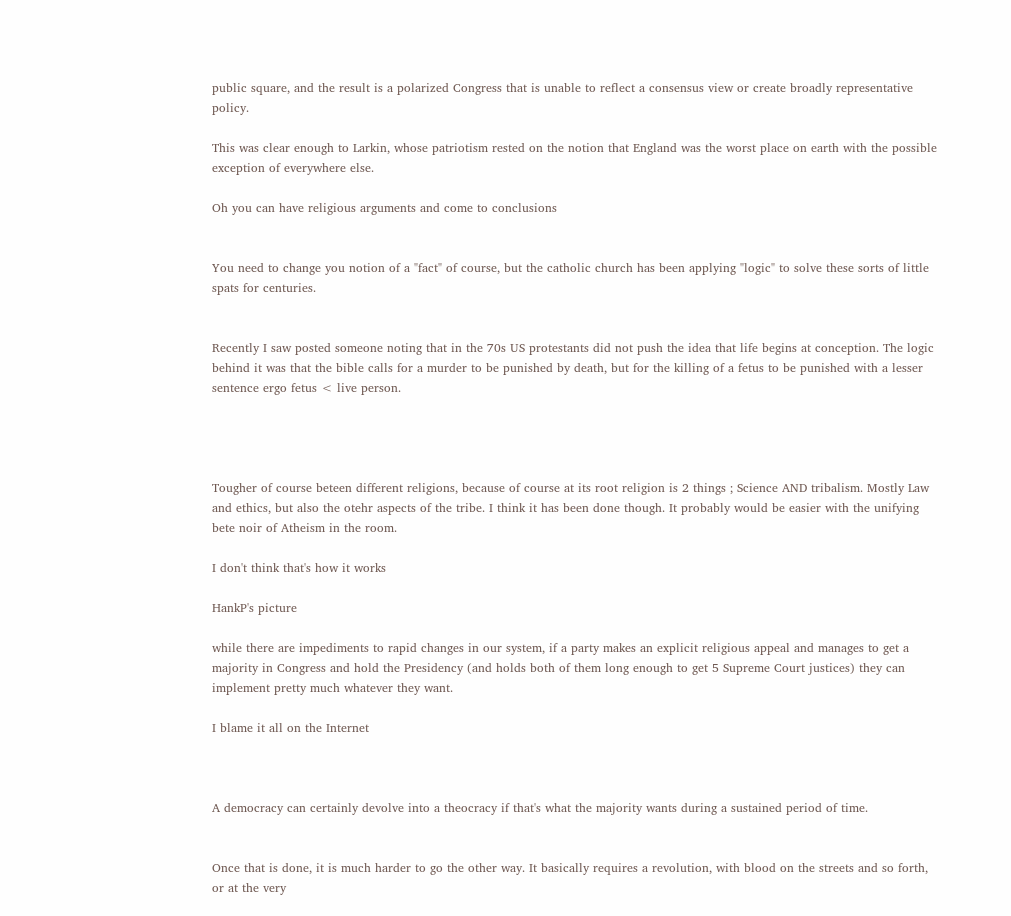public square, and the result is a polarized Congress that is unable to reflect a consensus view or create broadly representative policy.

This was clear enough to Larkin, whose patriotism rested on the notion that England was the worst place on earth with the possible exception of everywhere else.

Oh you can have religious arguments and come to conclusions


You need to change you notion of a "fact" of course, but the catholic church has been applying "logic" to solve these sorts of little spats for centuries.


Recently I saw posted someone noting that in the 70s US protestants did not push the idea that life begins at conception. The logic behind it was that the bible calls for a murder to be punished by death, but for the killing of a fetus to be punished with a lesser sentence ergo fetus < live person.




Tougher of course beteen different religions, because of course at its root religion is 2 things ; Science AND tribalism. Mostly Law and ethics, but also the otehr aspects of the tribe. I think it has been done though. It probably would be easier with the unifying bete noir of Atheism in the room.

I don't think that's how it works

HankP's picture

while there are impediments to rapid changes in our system, if a party makes an explicit religious appeal and manages to get a majority in Congress and hold the Presidency (and holds both of them long enough to get 5 Supreme Court justices) they can implement pretty much whatever they want.

I blame it all on the Internet



A democracy can certainly devolve into a theocracy if that's what the majority wants during a sustained period of time.


Once that is done, it is much harder to go the other way. It basically requires a revolution, with blood on the streets and so forth, or at the very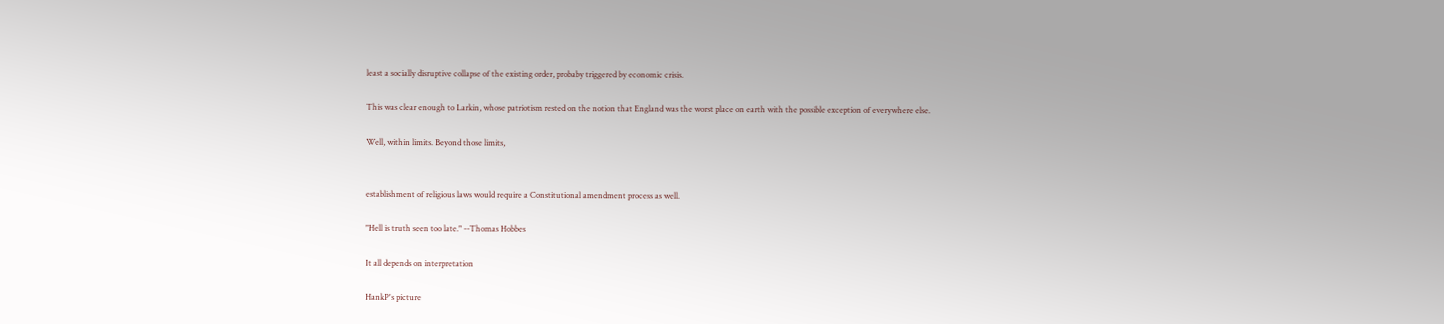least a socially disruptive collapse of the existing order, probaby triggered by economic crisis.

This was clear enough to Larkin, whose patriotism rested on the notion that England was the worst place on earth with the possible exception of everywhere else.

Well, within limits. Beyond those limits,


establishment of religious laws would require a Constitutional amendment process as well.

"Hell is truth seen too late." --Thomas Hobbes

It all depends on interpretation

HankP's picture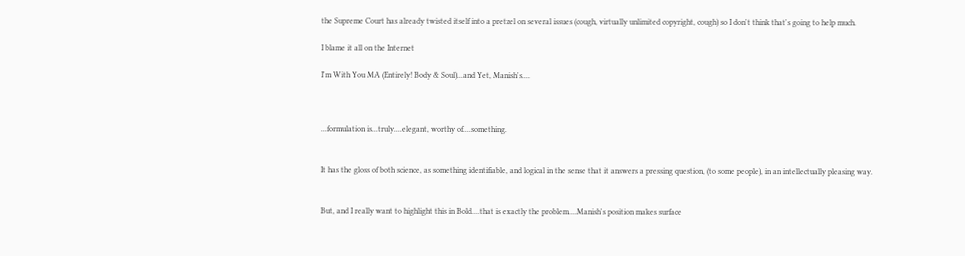the Supreme Court has already twisted itself into a pretzel on several issues (cough, virtually unlimited copyright, cough) so I don't think that's going to help much.

I blame it all on the Internet

I'm With You MA (Entirely! Body & Soul)...and Yet, Manish's....



...formulation is...truly....elegant, worthy of....something.


It has the gloss of both science, as something identifiable, and logical in the sense that it answers a pressing question, (to some people), in an intellectually pleasing way.


But, and I really want to highlight this in Bold....that is exactly the problem....Manish's position makes surface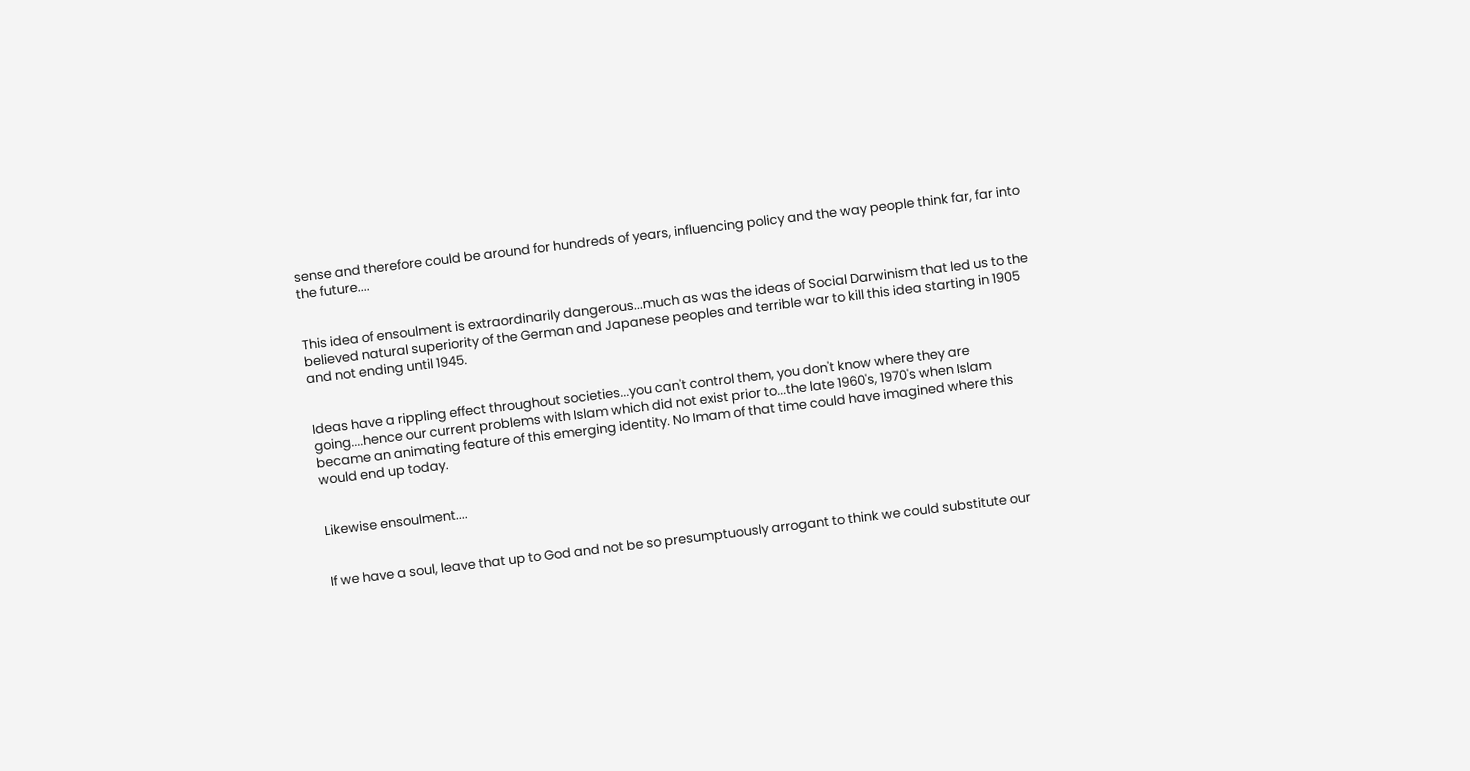sense and therefore could be around for hundreds of years, influencing policy and the way people think far, far into the future....


This idea of ensoulment is extraordinarily dangerous...much as was the ideas of Social Darwinism that led us to the believed natural superiority of the German and Japanese peoples and terrible war to kill this idea starting in 1905 and not ending until 1945.


Ideas have a rippling effect throughout societies...you can't control them, you don't know where they are going....hence our current problems with Islam which did not exist prior to...the late 1960's, 1970's when Islam became an animating feature of this emerging identity. No Imam of that time could have imagined where this would end up today.


Likewise ensoulment....


If we have a soul, leave that up to God and not be so presumptuously arrogant to think we could substitute our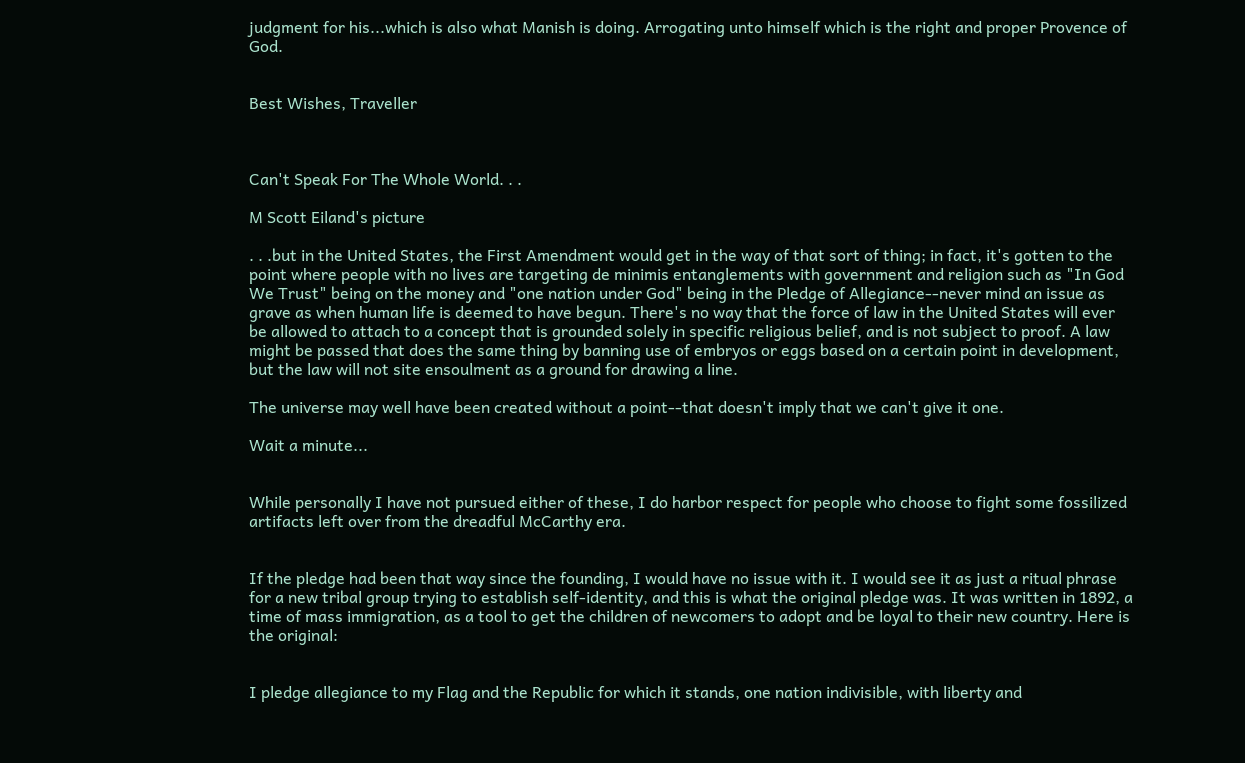judgment for his...which is also what Manish is doing. Arrogating unto himself which is the right and proper Provence of God.


Best Wishes, Traveller



Can't Speak For The Whole World. . .

M Scott Eiland's picture

. . .but in the United States, the First Amendment would get in the way of that sort of thing; in fact, it's gotten to the point where people with no lives are targeting de minimis entanglements with government and religion such as "In God We Trust" being on the money and "one nation under God" being in the Pledge of Allegiance--never mind an issue as grave as when human life is deemed to have begun. There's no way that the force of law in the United States will ever be allowed to attach to a concept that is grounded solely in specific religious belief, and is not subject to proof. A law might be passed that does the same thing by banning use of embryos or eggs based on a certain point in development, but the law will not site ensoulment as a ground for drawing a line.

The universe may well have been created without a point--that doesn't imply that we can't give it one.

Wait a minute...


While personally I have not pursued either of these, I do harbor respect for people who choose to fight some fossilized artifacts left over from the dreadful McCarthy era.


If the pledge had been that way since the founding, I would have no issue with it. I would see it as just a ritual phrase for a new tribal group trying to establish self-identity, and this is what the original pledge was. It was written in 1892, a time of mass immigration, as a tool to get the children of newcomers to adopt and be loyal to their new country. Here is the original:


I pledge allegiance to my Flag and the Republic for which it stands, one nation indivisible, with liberty and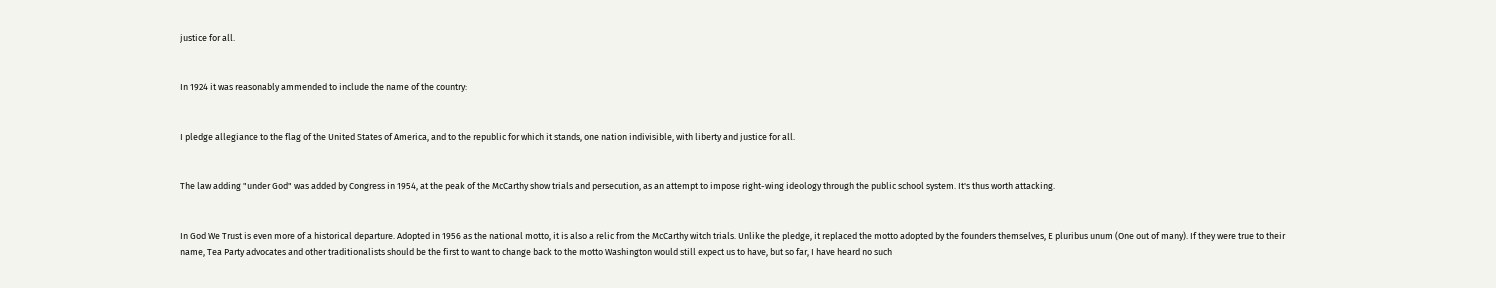justice for all.


In 1924 it was reasonably ammended to include the name of the country:


I pledge allegiance to the flag of the United States of America, and to the republic for which it stands, one nation indivisible, with liberty and justice for all.


The law adding "under God" was added by Congress in 1954, at the peak of the McCarthy show trials and persecution, as an attempt to impose right-wing ideology through the public school system. It's thus worth attacking.


In God We Trust is even more of a historical departure. Adopted in 1956 as the national motto, it is also a relic from the McCarthy witch trials. Unlike the pledge, it replaced the motto adopted by the founders themselves, E pluribus unum (One out of many). If they were true to their name, Tea Party advocates and other traditionalists should be the first to want to change back to the motto Washington would still expect us to have, but so far, I have heard no such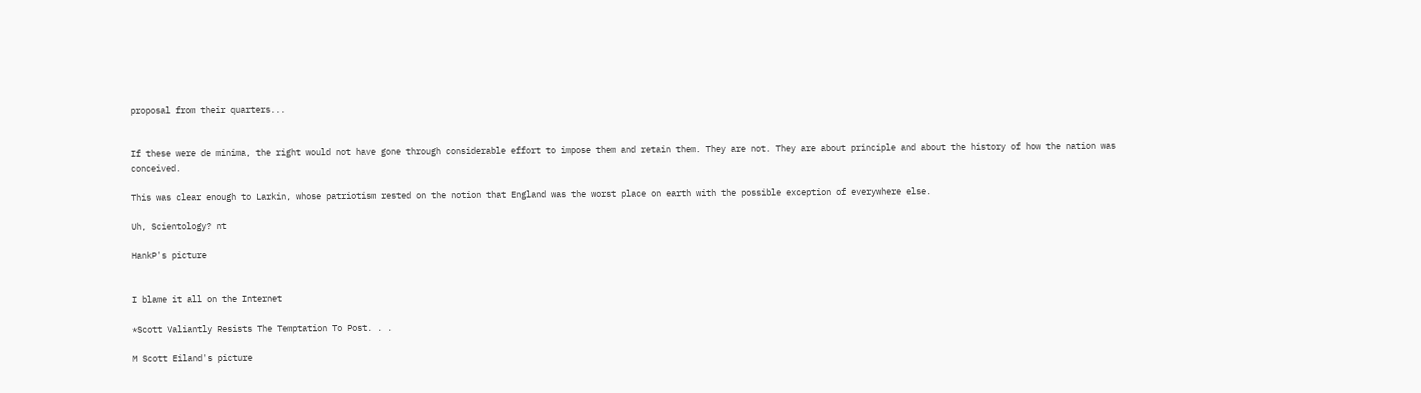proposal from their quarters...


If these were de minima, the right would not have gone through considerable effort to impose them and retain them. They are not. They are about principle and about the history of how the nation was conceived.

This was clear enough to Larkin, whose patriotism rested on the notion that England was the worst place on earth with the possible exception of everywhere else.

Uh, Scientology? nt

HankP's picture


I blame it all on the Internet

*Scott Valiantly Resists The Temptation To Post. . .

M Scott Eiland's picture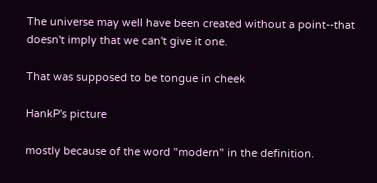The universe may well have been created without a point--that doesn't imply that we can't give it one.

That was supposed to be tongue in cheek

HankP's picture

mostly because of the word "modern" in the definition.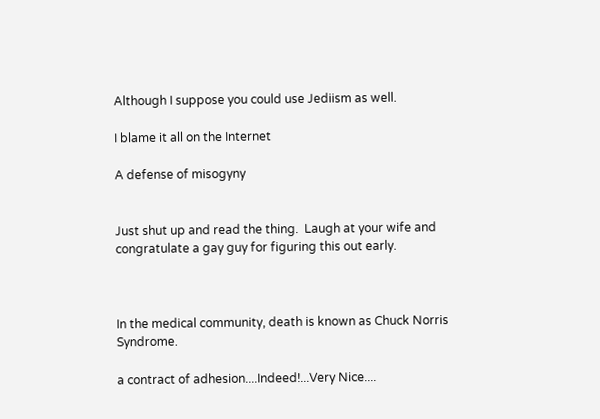Although I suppose you could use Jediism as well.

I blame it all on the Internet

A defense of misogyny


Just shut up and read the thing.  Laugh at your wife and congratulate a gay guy for figuring this out early.



In the medical community, death is known as Chuck Norris Syndrome.

a contract of adhesion....Indeed!...Very Nice....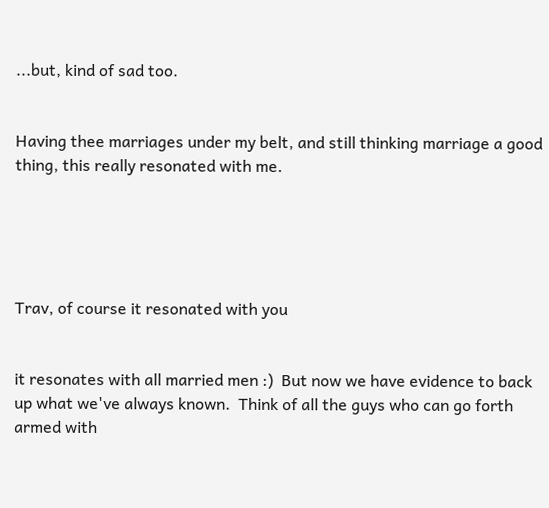...but, kind of sad too.


Having thee marriages under my belt, and still thinking marriage a good thing, this really resonated with me.





Trav, of course it resonated with you


it resonates with all married men :)  But now we have evidence to back up what we've always known.  Think of all the guys who can go forth armed with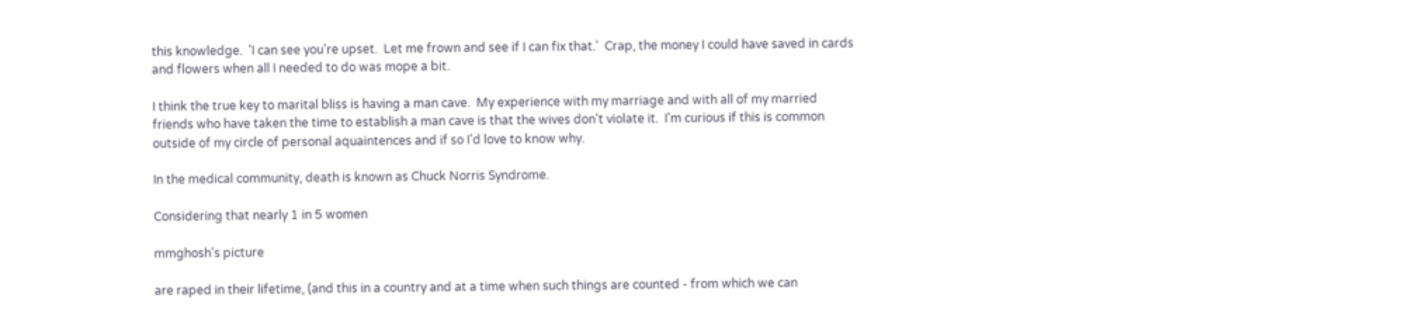this knowledge.  'I can see you're upset.  Let me frown and see if I can fix that.'  Crap, the money I could have saved in cards and flowers when all I needed to do was mope a bit.

I think the true key to marital bliss is having a man cave.  My experience with my marriage and with all of my married friends who have taken the time to establish a man cave is that the wives don't violate it.  I'm curious if this is common outside of my circle of personal aquaintences and if so I'd love to know why.

In the medical community, death is known as Chuck Norris Syndrome.

Considering that nearly 1 in 5 women

mmghosh's picture

are raped in their lifetime, (and this in a country and at a time when such things are counted - from which we can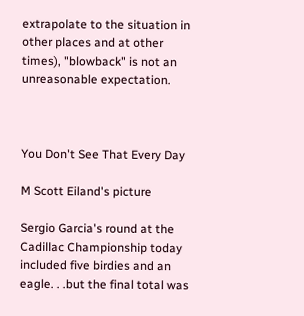extrapolate to the situation in other places and at other times), "blowback" is not an unreasonable expectation.



You Don't See That Every Day

M Scott Eiland's picture

Sergio Garcia's round at the Cadillac Championship today included five birdies and an eagle. . .but the final total was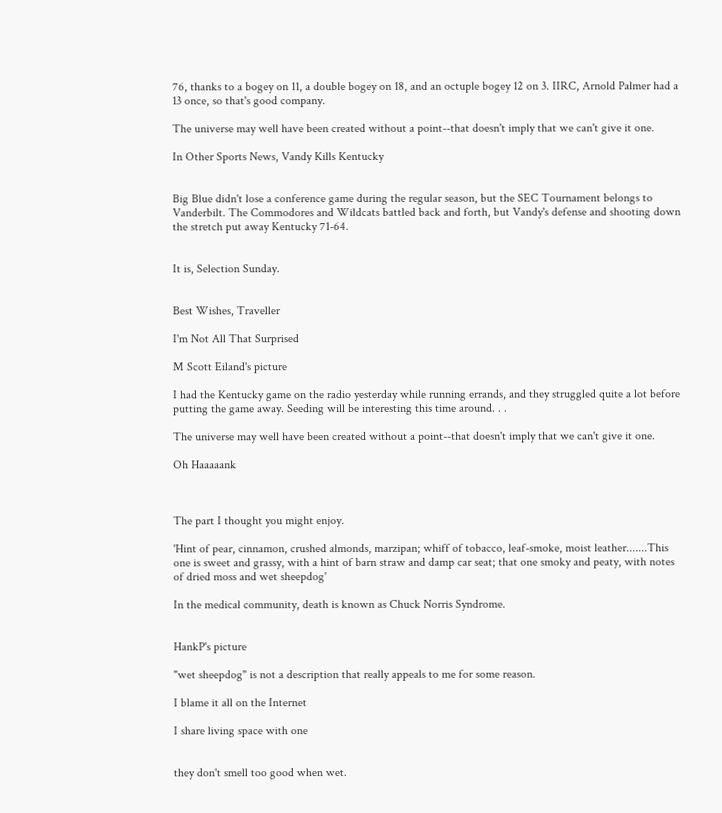76, thanks to a bogey on 11, a double bogey on 18, and an octuple bogey 12 on 3. IIRC, Arnold Palmer had a 13 once, so that's good company.

The universe may well have been created without a point--that doesn't imply that we can't give it one.

In Other Sports News, Vandy Kills Kentucky


Big Blue didn't lose a conference game during the regular season, but the SEC Tournament belongs to Vanderbilt. The Commodores and Wildcats battled back and forth, but Vandy's defense and shooting down the stretch put away Kentucky 71-64.


It is, Selection Sunday.


Best Wishes, Traveller

I'm Not All That Surprised

M Scott Eiland's picture

I had the Kentucky game on the radio yesterday while running errands, and they struggled quite a lot before putting the game away. Seeding will be interesting this time around. . .

The universe may well have been created without a point--that doesn't imply that we can't give it one.

Oh Haaaaank



The part I thought you might enjoy.

'Hint of pear, cinnamon, crushed almonds, marzipan; whiff of tobacco, leaf-smoke, moist leather.......This one is sweet and grassy, with a hint of barn straw and damp car seat; that one smoky and peaty, with notes of dried moss and wet sheepdog'

In the medical community, death is known as Chuck Norris Syndrome.


HankP's picture

"wet sheepdog" is not a description that really appeals to me for some reason.

I blame it all on the Internet

I share living space with one


they don't smell too good when wet.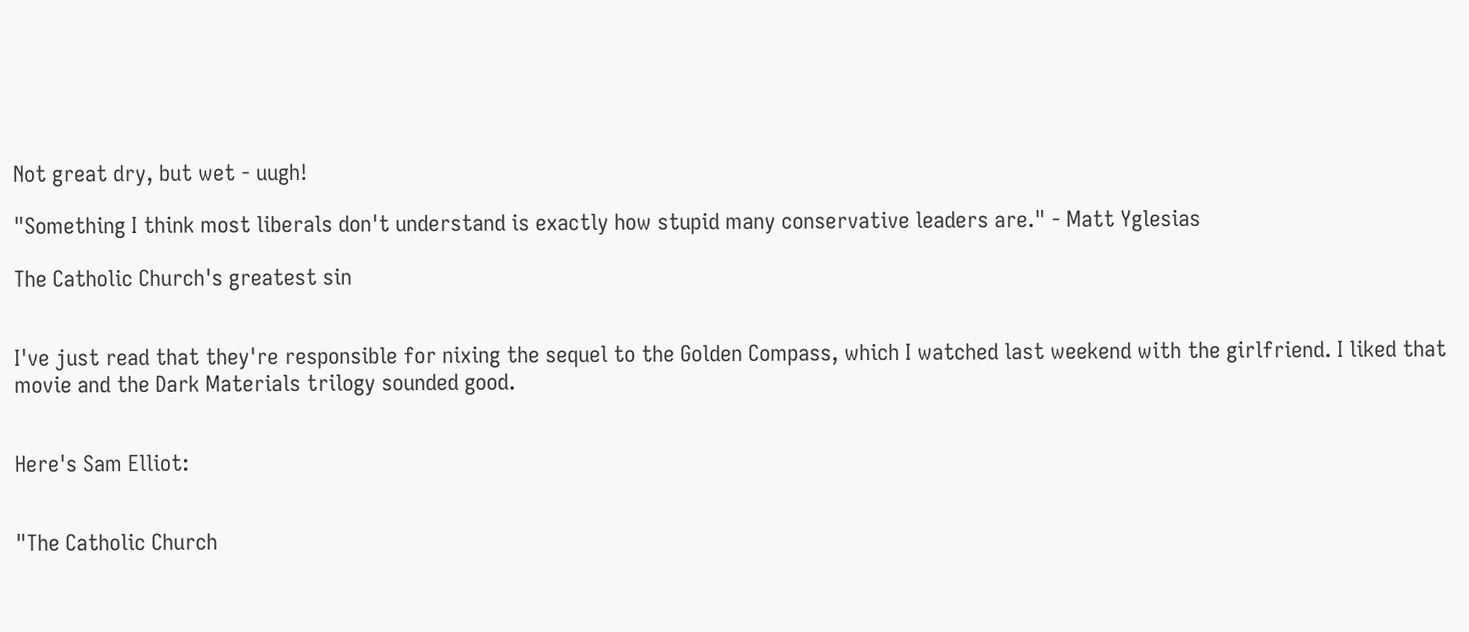Not great dry, but wet - uugh!

"Something I think most liberals don't understand is exactly how stupid many conservative leaders are." - Matt Yglesias

The Catholic Church's greatest sin


I've just read that they're responsible for nixing the sequel to the Golden Compass, which I watched last weekend with the girlfriend. I liked that movie and the Dark Materials trilogy sounded good.


Here's Sam Elliot:


"The Catholic Church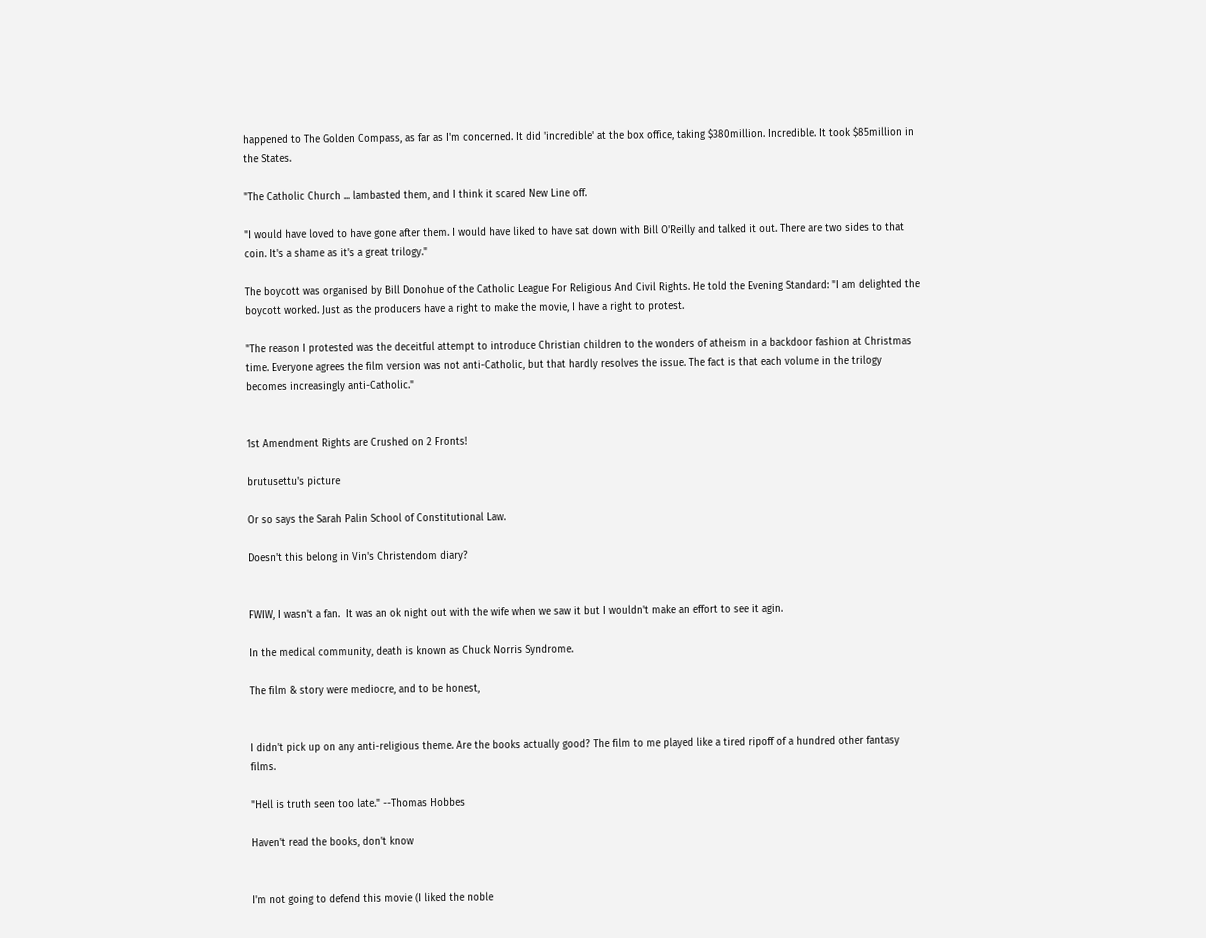happened to The Golden Compass, as far as I'm concerned. It did 'incredible' at the box office, taking $380million. Incredible. It took $85million in the States.

"The Catholic Church ... lambasted them, and I think it scared New Line off.

"I would have loved to have gone after them. I would have liked to have sat down with Bill O'Reilly and talked it out. There are two sides to that coin. It's a shame as it's a great trilogy."

The boycott was organised by Bill Donohue of the Catholic League For Religious And Civil Rights. He told the Evening Standard: "I am delighted the boycott worked. Just as the producers have a right to make the movie, I have a right to protest.

"The reason I protested was the deceitful attempt to introduce Christian children to the wonders of atheism in a backdoor fashion at Christmas time. Everyone agrees the film version was not anti-Catholic, but that hardly resolves the issue. The fact is that each volume in the trilogy becomes increasingly anti-Catholic."


1st Amendment Rights are Crushed on 2 Fronts!

brutusettu's picture

Or so says the Sarah Palin School of Constitutional Law.

Doesn't this belong in Vin's Christendom diary?


FWIW, I wasn't a fan.  It was an ok night out with the wife when we saw it but I wouldn't make an effort to see it agin.

In the medical community, death is known as Chuck Norris Syndrome.

The film & story were mediocre, and to be honest,


I didn't pick up on any anti-religious theme. Are the books actually good? The film to me played like a tired ripoff of a hundred other fantasy films.

"Hell is truth seen too late." --Thomas Hobbes

Haven't read the books, don't know


I'm not going to defend this movie (I liked the noble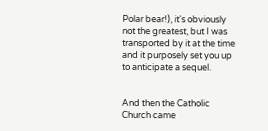Polar bear!), it's obviously not the greatest, but I was transported by it at the time and it purposely set you up to anticipate a sequel.


And then the Catholic Church came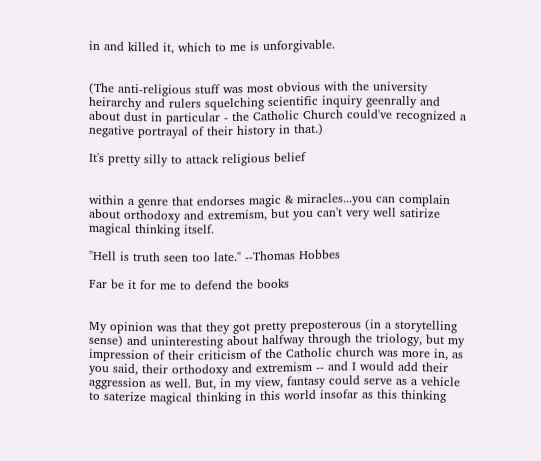in and killed it, which to me is unforgivable.


(The anti-religious stuff was most obvious with the university heirarchy and rulers squelching scientific inquiry geenrally and about dust in particular - the Catholic Church could've recognized a negative portrayal of their history in that.)

It's pretty silly to attack religious belief


within a genre that endorses magic & miracles...you can complain about orthodoxy and extremism, but you can't very well satirize magical thinking itself.

"Hell is truth seen too late." --Thomas Hobbes

Far be it for me to defend the books


My opinion was that they got pretty preposterous (in a storytelling sense) and uninteresting about halfway through the triology, but my impression of their criticism of the Catholic church was more in, as you said, their orthodoxy and extremism -- and I would add their aggression as well. But, in my view, fantasy could serve as a vehicle to saterize magical thinking in this world insofar as this thinking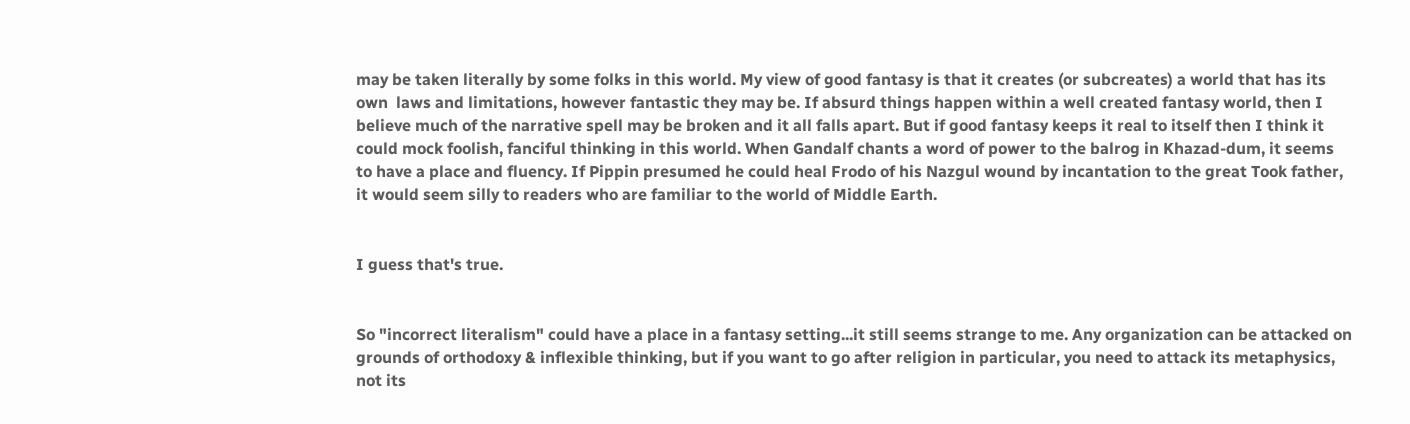may be taken literally by some folks in this world. My view of good fantasy is that it creates (or subcreates) a world that has its own  laws and limitations, however fantastic they may be. If absurd things happen within a well created fantasy world, then I believe much of the narrative spell may be broken and it all falls apart. But if good fantasy keeps it real to itself then I think it could mock foolish, fanciful thinking in this world. When Gandalf chants a word of power to the balrog in Khazad-dum, it seems to have a place and fluency. If Pippin presumed he could heal Frodo of his Nazgul wound by incantation to the great Took father, it would seem silly to readers who are familiar to the world of Middle Earth.


I guess that's true.


So "incorrect literalism" could have a place in a fantasy setting...it still seems strange to me. Any organization can be attacked on grounds of orthodoxy & inflexible thinking, but if you want to go after religion in particular, you need to attack its metaphysics, not its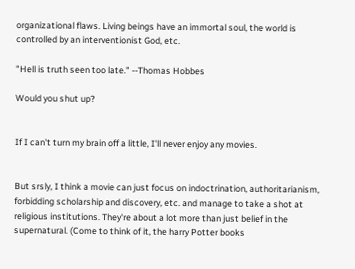organizational flaws. Living beings have an immortal soul, the world is controlled by an interventionist God, etc.

"Hell is truth seen too late." --Thomas Hobbes

Would you shut up?


If I can't turn my brain off a little, I'll never enjoy any movies.


But srsly, I think a movie can just focus on indoctrination, authoritarianism, forbidding scholarship and discovery, etc. and manage to take a shot at religious institutions. They're about a lot more than just belief in the supernatural. (Come to think of it, the harry Potter books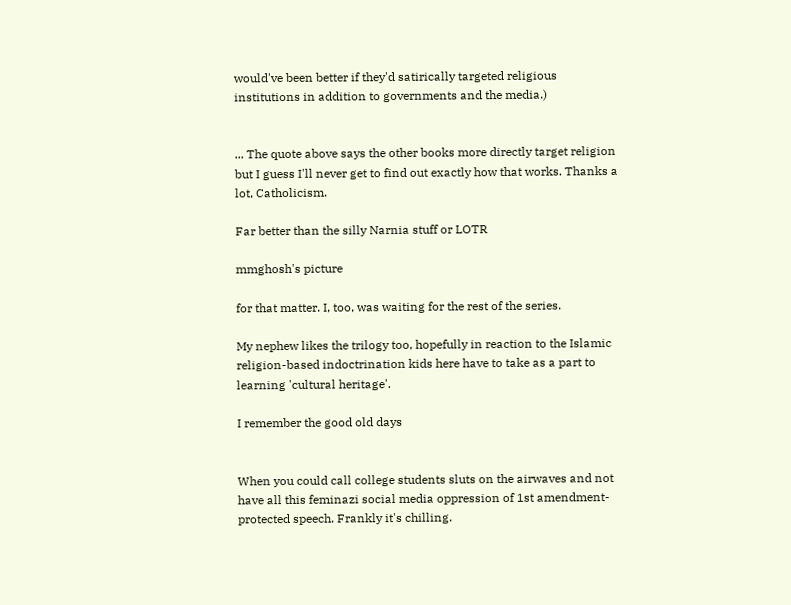would've been better if they'd satirically targeted religious institutions in addition to governments and the media.)


... The quote above says the other books more directly target religion but I guess I'll never get to find out exactly how that works. Thanks a lot, Catholicism.

Far better than the silly Narnia stuff or LOTR

mmghosh's picture

for that matter. I, too, was waiting for the rest of the series.

My nephew likes the trilogy too, hopefully in reaction to the Islamic religion-based indoctrination kids here have to take as a part to learning 'cultural heritage'.

I remember the good old days


When you could call college students sluts on the airwaves and not have all this feminazi social media oppression of 1st amendment-protected speech. Frankly it's chilling.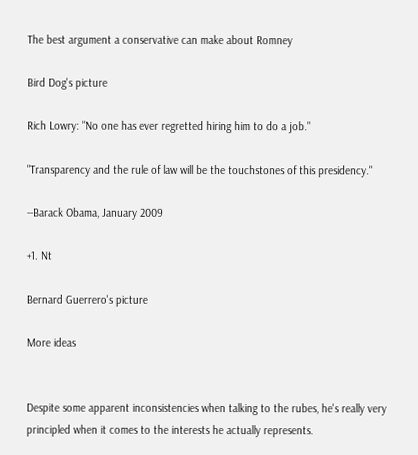The best argument a conservative can make about Romney

Bird Dog's picture

Rich Lowry: "No one has ever regretted hiring him to do a job."

"Transparency and the rule of law will be the touchstones of this presidency."

--Barack Obama, January 2009

+1. Nt

Bernard Guerrero's picture

More ideas


Despite some apparent inconsistencies when talking to the rubes, he's really very principled when it comes to the interests he actually represents.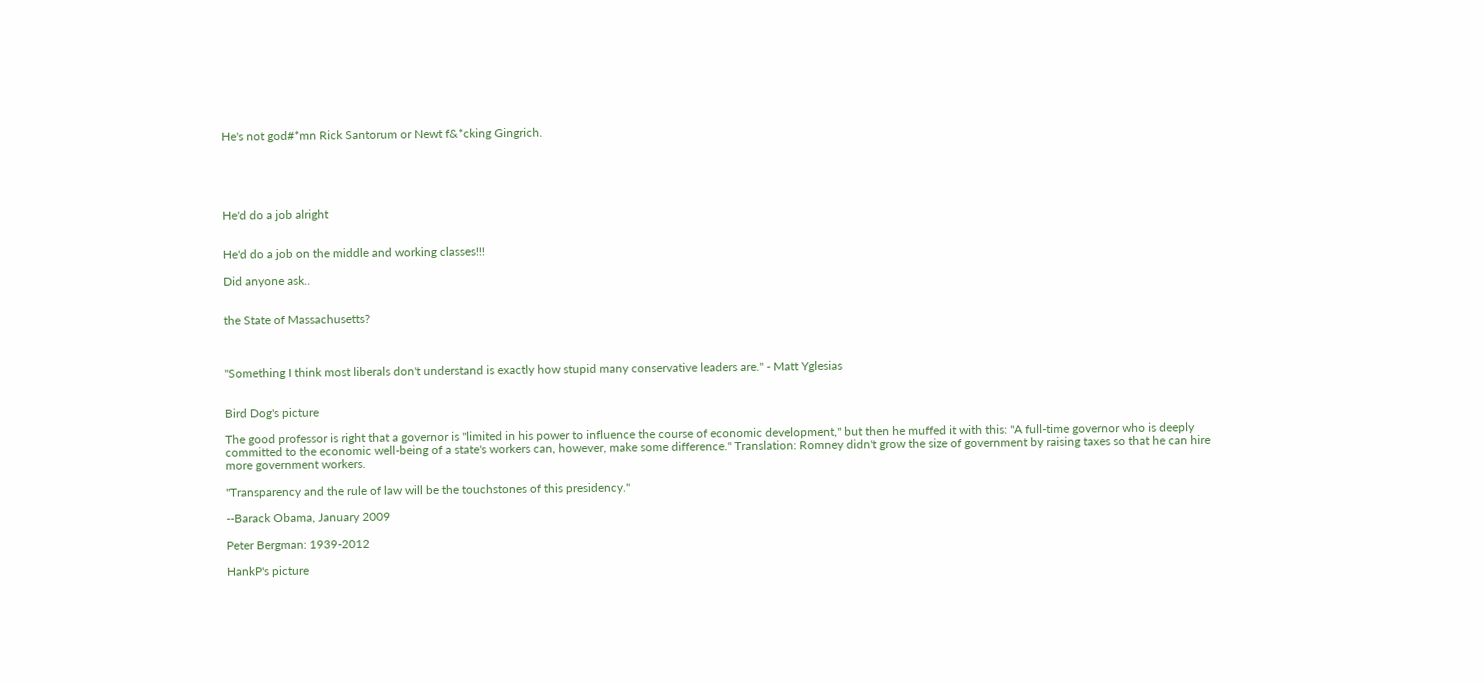He's not god#*mn Rick Santorum or Newt f&*cking Gingrich.





He'd do a job alright


He'd do a job on the middle and working classes!!!

Did anyone ask..


the State of Massachusetts?



"Something I think most liberals don't understand is exactly how stupid many conservative leaders are." - Matt Yglesias


Bird Dog's picture

The good professor is right that a governor is "limited in his power to influence the course of economic development," but then he muffed it with this: "A full-time governor who is deeply committed to the economic well-being of a state's workers can, however, make some difference." Translation: Romney didn't grow the size of government by raising taxes so that he can hire more government workers.

"Transparency and the rule of law will be the touchstones of this presidency."

--Barack Obama, January 2009

Peter Bergman: 1939-2012

HankP's picture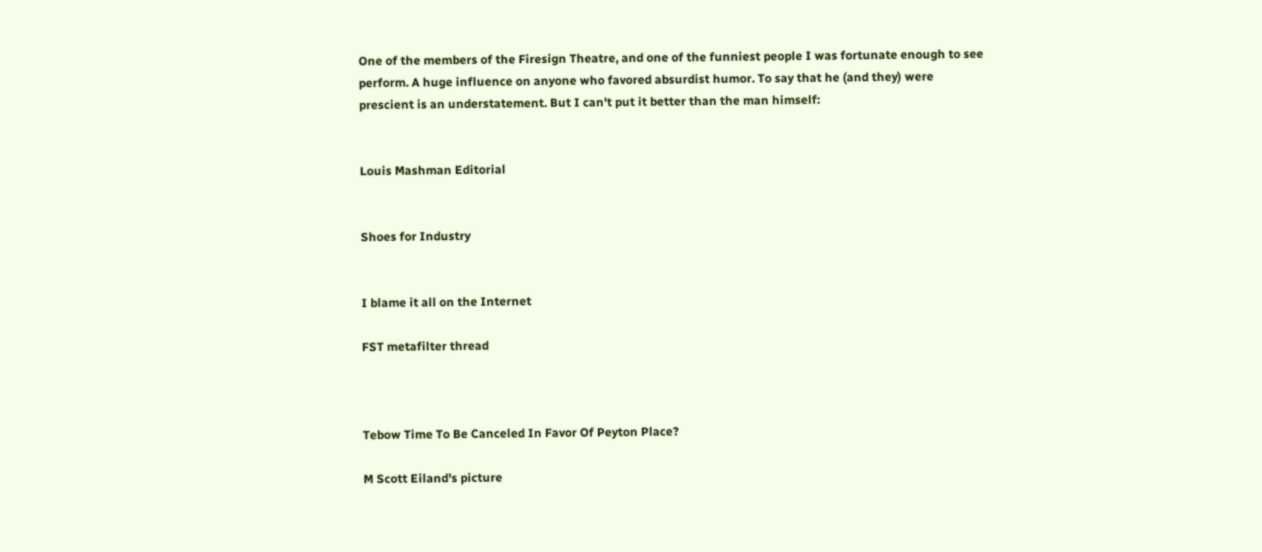One of the members of the Firesign Theatre, and one of the funniest people I was fortunate enough to see perform. A huge influence on anyone who favored absurdist humor. To say that he (and they) were prescient is an understatement. But I can't put it better than the man himself:


Louis Mashman Editorial


Shoes for Industry


I blame it all on the Internet

FST metafilter thread



Tebow Time To Be Canceled In Favor Of Peyton Place?

M Scott Eiland's picture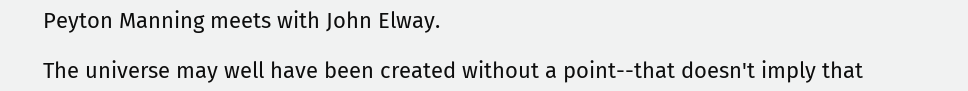Peyton Manning meets with John Elway.

The universe may well have been created without a point--that doesn't imply that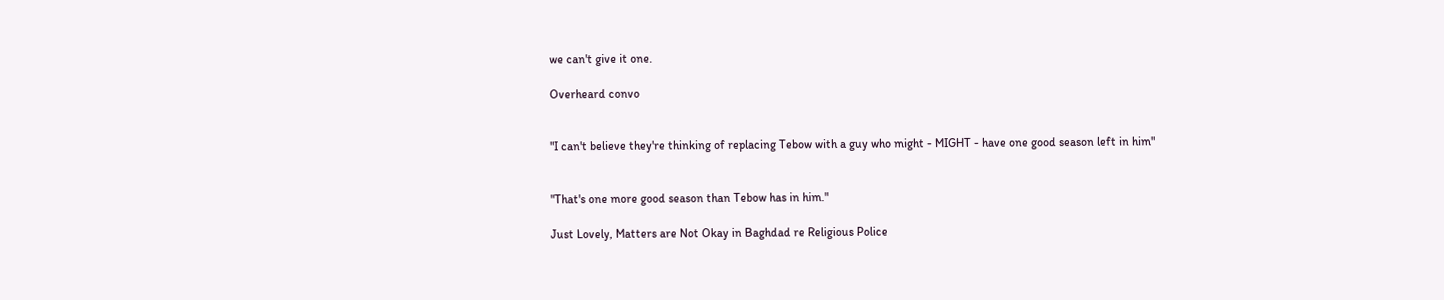we can't give it one.

Overheard convo


"I can't believe they're thinking of replacing Tebow with a guy who might - MIGHT - have one good season left in him"


"That's one more good season than Tebow has in him."

Just Lovely, Matters are Not Okay in Baghdad re Religious Police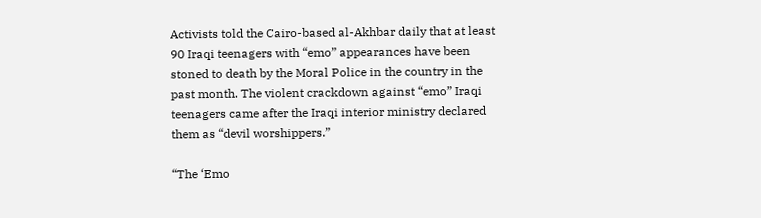Activists told the Cairo-based al-Akhbar daily that at least 90 Iraqi teenagers with “emo” appearances have been stoned to death by the Moral Police in the country in the past month. The violent crackdown against “emo” Iraqi teenagers came after the Iraqi interior ministry declared them as “devil worshippers.”

“The ‘Emo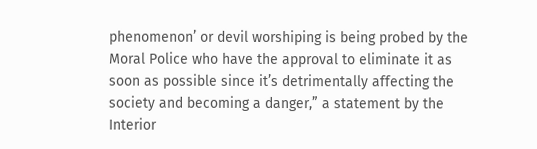phenomenon’ or devil worshiping is being probed by the Moral Police who have the approval to eliminate it as soon as possible since it’s detrimentally affecting the society and becoming a danger,” a statement by the Interior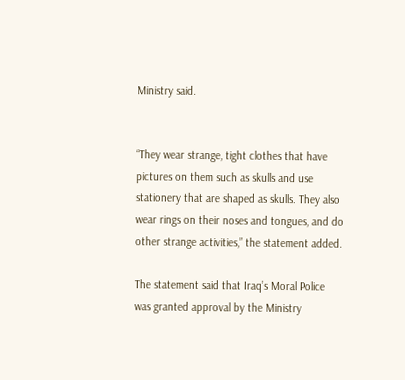Ministry said.


“They wear strange, tight clothes that have pictures on them such as skulls and use stationery that are shaped as skulls. They also wear rings on their noses and tongues, and do other strange activities,” the statement added.

The statement said that Iraq’s Moral Police was granted approval by the Ministry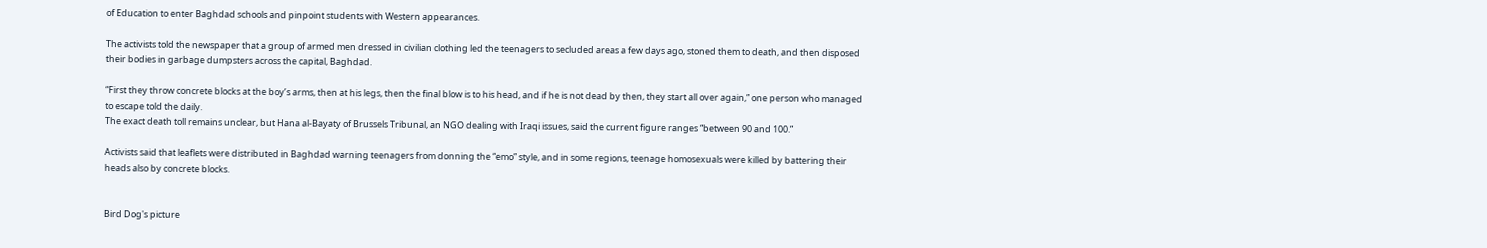of Education to enter Baghdad schools and pinpoint students with Western appearances.

The activists told the newspaper that a group of armed men dressed in civilian clothing led the teenagers to secluded areas a few days ago, stoned them to death, and then disposed their bodies in garbage dumpsters across the capital, Baghdad.

“First they throw concrete blocks at the boy’s arms, then at his legs, then the final blow is to his head, and if he is not dead by then, they start all over again,” one person who managed to escape told the daily.
The exact death toll remains unclear, but Hana al-Bayaty of Brussels Tribunal, an NGO dealing with Iraqi issues, said the current figure ranges “between 90 and 100.”

Activists said that leaflets were distributed in Baghdad warning teenagers from donning the “emo” style, and in some regions, teenage homosexuals were killed by battering their heads also by concrete blocks.


Bird Dog's picture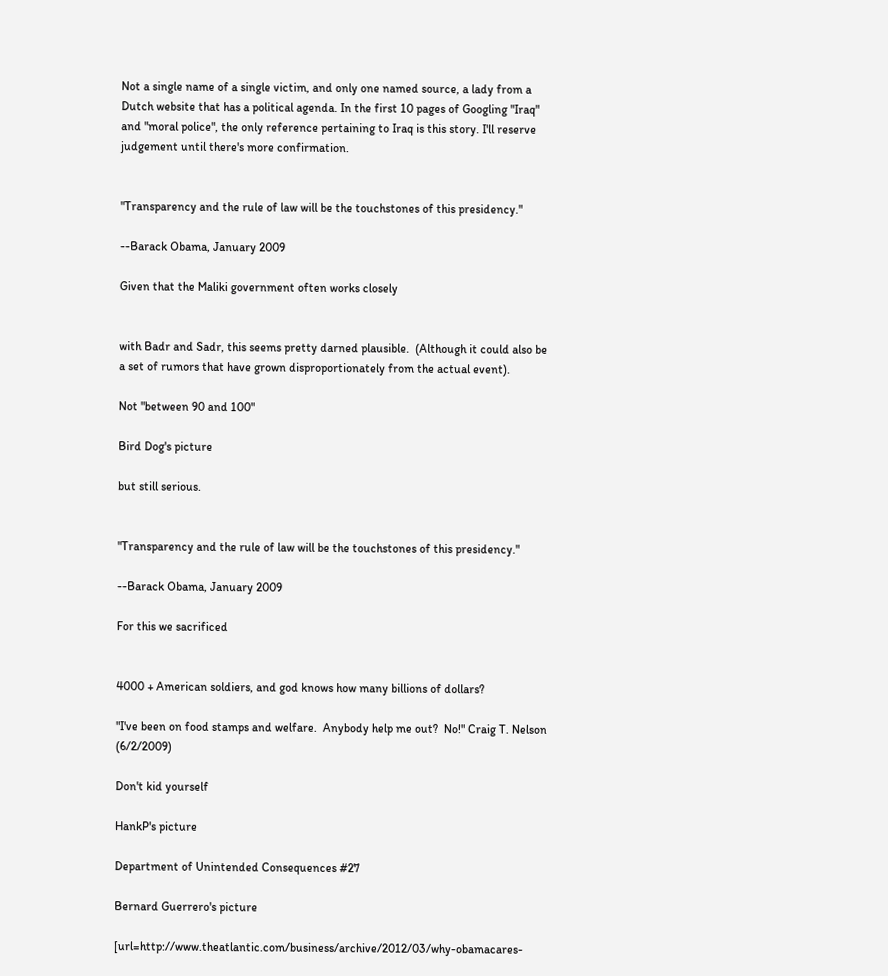Not a single name of a single victim, and only one named source, a lady from a Dutch website that has a political agenda. In the first 10 pages of Googling "Iraq" and "moral police", the only reference pertaining to Iraq is this story. I'll reserve judgement until there's more confirmation.


"Transparency and the rule of law will be the touchstones of this presidency."

--Barack Obama, January 2009

Given that the Maliki government often works closely


with Badr and Sadr, this seems pretty darned plausible.  (Although it could also be a set of rumors that have grown disproportionately from the actual event).

Not "between 90 and 100"

Bird Dog's picture

but still serious.


"Transparency and the rule of law will be the touchstones of this presidency."

--Barack Obama, January 2009

For this we sacrificed


4000 + American soldiers, and god knows how many billions of dollars?

"I've been on food stamps and welfare.  Anybody help me out?  No!" Craig T. Nelson (6/2/2009)

Don't kid yourself

HankP's picture

Department of Unintended Consequences #27

Bernard Guerrero's picture

[url=http://www.theatlantic.com/business/archive/2012/03/why-obamacares-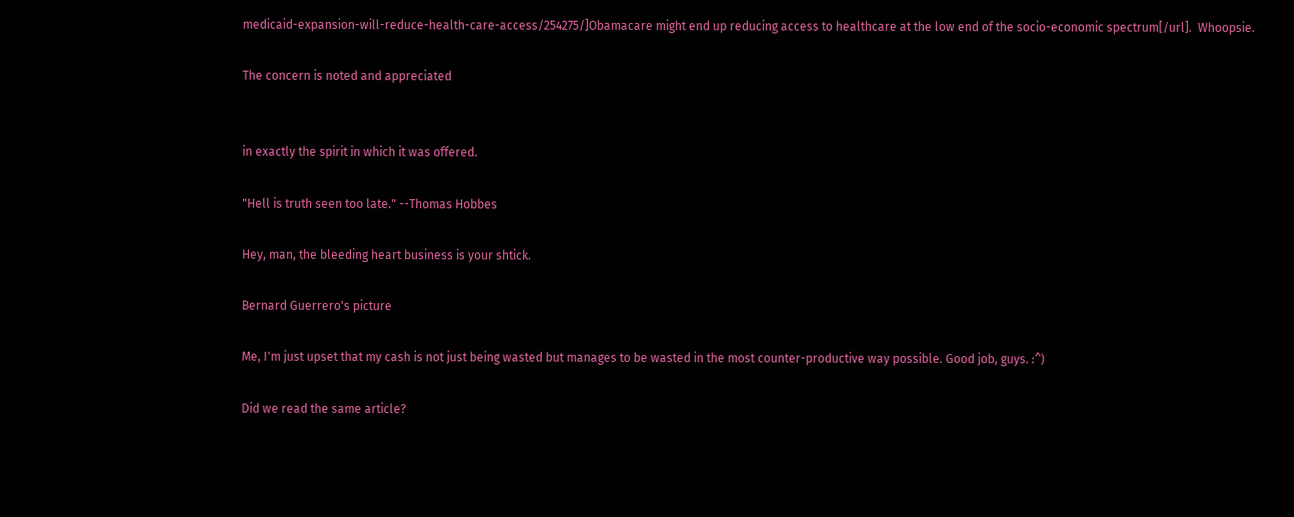medicaid-expansion-will-reduce-health-care-access/254275/]Obamacare might end up reducing access to healthcare at the low end of the socio-economic spectrum[/url].  Whoopsie.

The concern is noted and appreciated


in exactly the spirit in which it was offered.

"Hell is truth seen too late." --Thomas Hobbes

Hey, man, the bleeding heart business is your shtick.

Bernard Guerrero's picture

Me, I'm just upset that my cash is not just being wasted but manages to be wasted in the most counter-productive way possible. Good job, guys. :^)

Did we read the same article?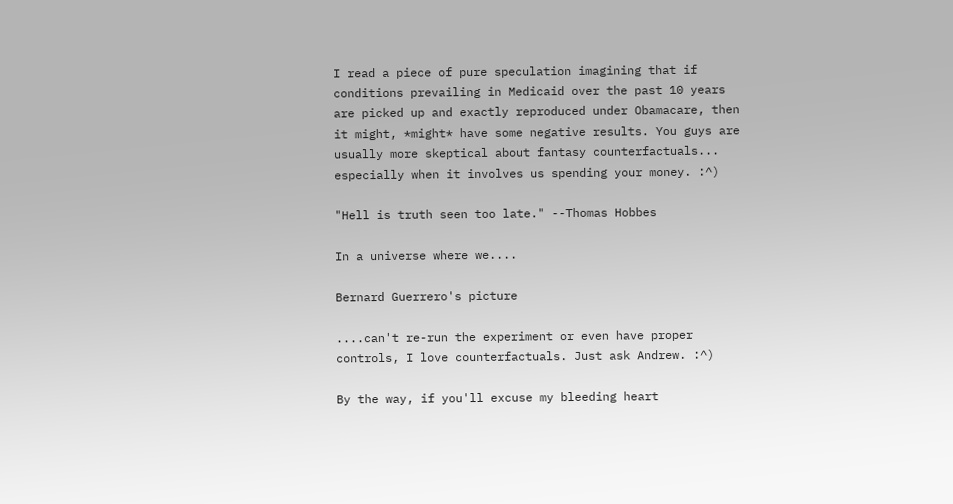I read a piece of pure speculation imagining that if conditions prevailing in Medicaid over the past 10 years are picked up and exactly reproduced under Obamacare, then it might, *might* have some negative results. You guys are usually more skeptical about fantasy counterfactuals... especially when it involves us spending your money. :^)

"Hell is truth seen too late." --Thomas Hobbes

In a universe where we....

Bernard Guerrero's picture

....can't re-run the experiment or even have proper controls, I love counterfactuals. Just ask Andrew. :^)

By the way, if you'll excuse my bleeding heart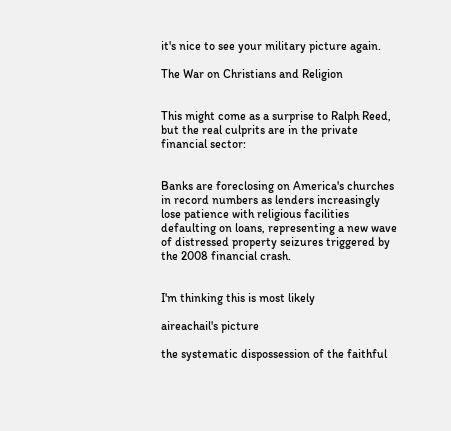it's nice to see your military picture again.

The War on Christians and Religion


This might come as a surprise to Ralph Reed, but the real culprits are in the private financial sector:


Banks are foreclosing on America's churches in record numbers as lenders increasingly lose patience with religious facilities defaulting on loans, representing a new wave of distressed property seizures triggered by the 2008 financial crash.


I'm thinking this is most likely

aireachail's picture

the systematic dispossession of the faithful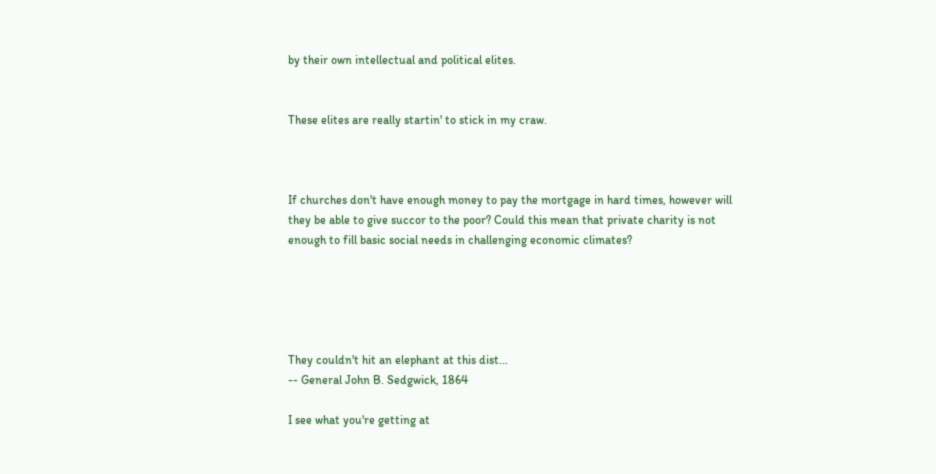by their own intellectual and political elites.


These elites are really startin' to stick in my craw.



If churches don't have enough money to pay the mortgage in hard times, however will they be able to give succor to the poor? Could this mean that private charity is not enough to fill basic social needs in challenging economic climates?





They couldn't hit an elephant at this dist...
-- General John B. Sedgwick, 1864

I see what you're getting at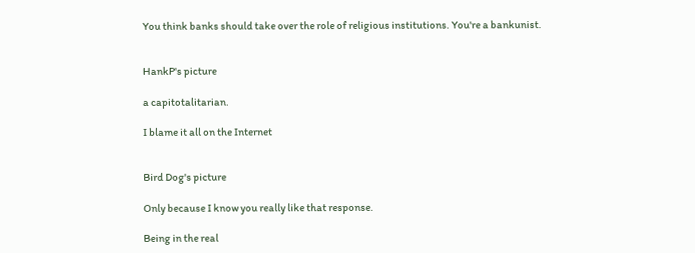You think banks should take over the role of religious institutions. You're a bankunist.


HankP's picture

a capitotalitarian.

I blame it all on the Internet


Bird Dog's picture

Only because I know you really like that response.

Being in the real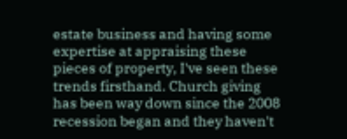estate business and having some expertise at appraising these pieces of property, I've seen these trends firsthand. Church giving has been way down since the 2008 recession began and they haven't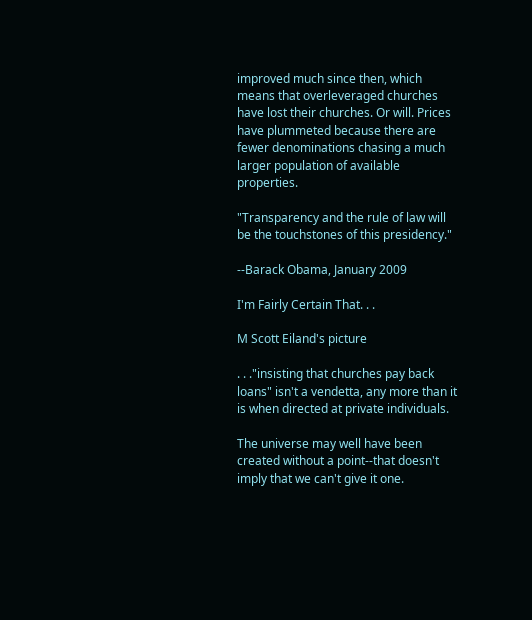improved much since then, which means that overleveraged churches have lost their churches. Or will. Prices have plummeted because there are fewer denominations chasing a much larger population of available properties.

"Transparency and the rule of law will be the touchstones of this presidency."

--Barack Obama, January 2009

I'm Fairly Certain That. . .

M Scott Eiland's picture

. . ."insisting that churches pay back loans" isn't a vendetta, any more than it is when directed at private individuals.

The universe may well have been created without a point--that doesn't imply that we can't give it one.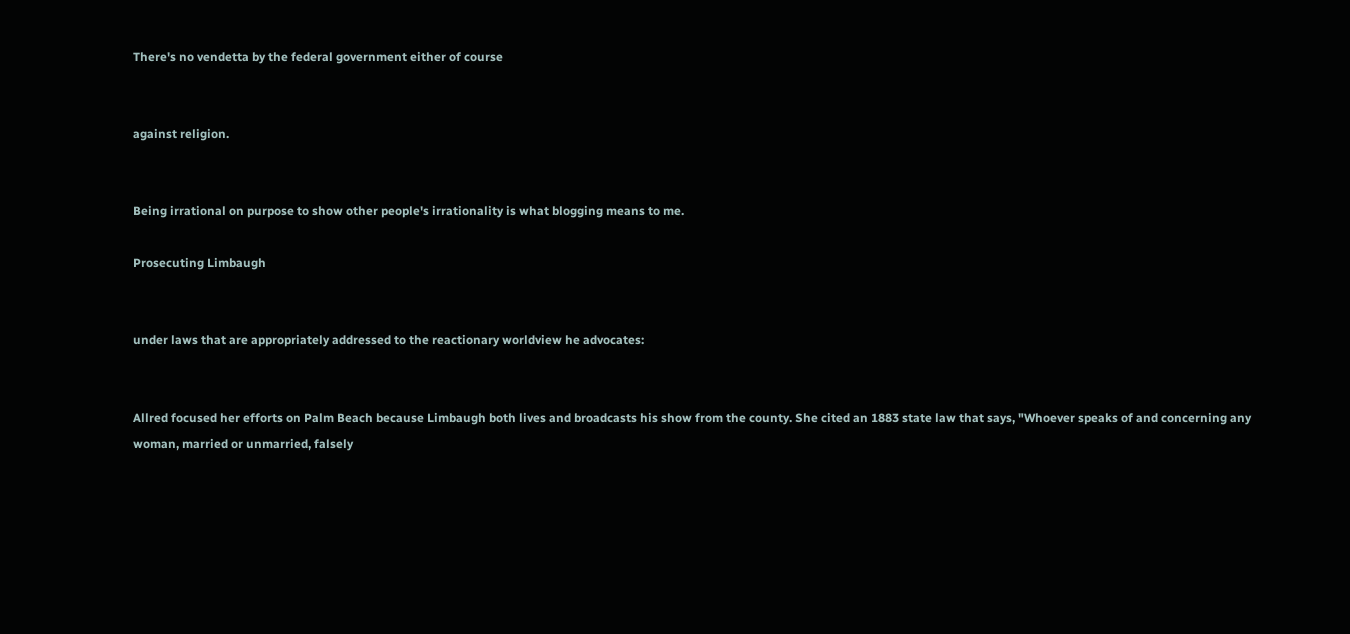There's no vendetta by the federal government either of course


against religion.


Being irrational on purpose to show other people's irrationality is what blogging means to me.

Prosecuting Limbaugh


under laws that are appropriately addressed to the reactionary worldview he advocates:


Allred focused her efforts on Palm Beach because Limbaugh both lives and broadcasts his show from the county. She cited an 1883 state law that says, "Whoever speaks of and concerning any woman, married or unmarried, falsely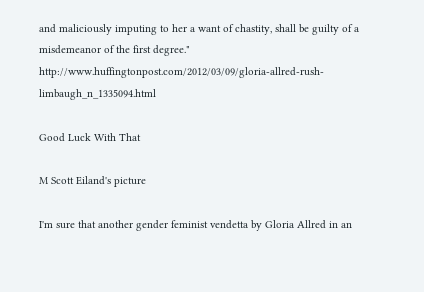and maliciously imputing to her a want of chastity, shall be guilty of a misdemeanor of the first degree." http://www.huffingtonpost.com/2012/03/09/gloria-allred-rush-limbaugh_n_1335094.html

Good Luck With That

M Scott Eiland's picture

I'm sure that another gender feminist vendetta by Gloria Allred in an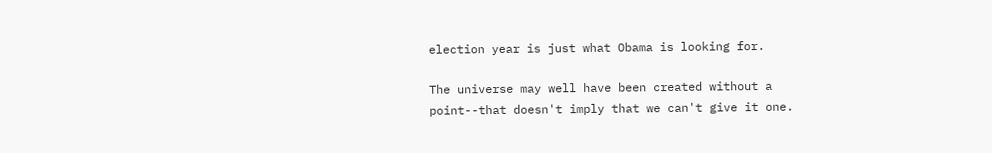election year is just what Obama is looking for.

The universe may well have been created without a point--that doesn't imply that we can't give it one.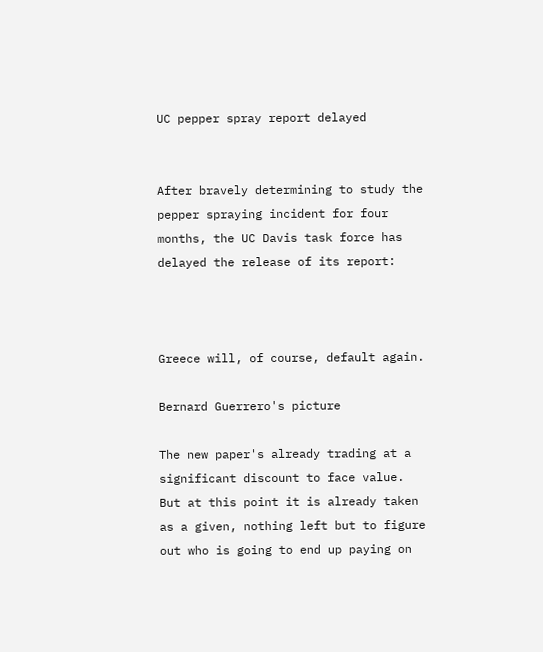UC pepper spray report delayed


After bravely determining to study the pepper spraying incident for four months, the UC Davis task force has delayed the release of its report:



Greece will, of course, default again.

Bernard Guerrero's picture

The new paper's already trading at a significant discount to face value.  But at this point it is already taken as a given, nothing left but to figure out who is going to end up paying on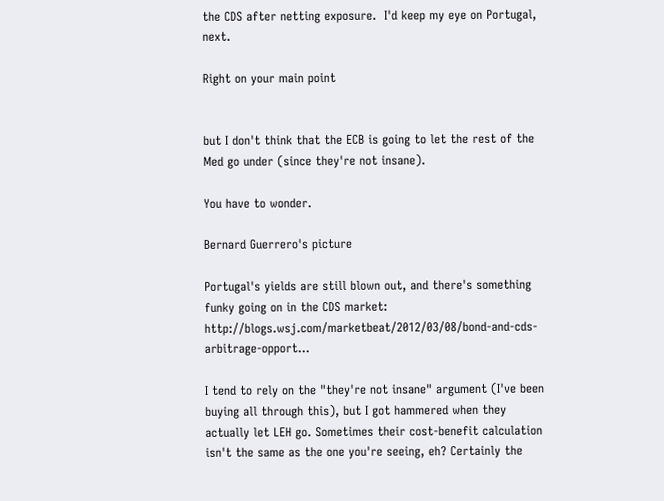the CDS after netting exposure.  I'd keep my eye on Portugal, next.

Right on your main point


but I don't think that the ECB is going to let the rest of the Med go under (since they're not insane).

You have to wonder.

Bernard Guerrero's picture

Portugal's yields are still blown out, and there's something funky going on in the CDS market: http://blogs.wsj.com/marketbeat/2012/03/08/bond-and-cds-arbitrage-opport...

I tend to rely on the "they're not insane" argument (I've been buying all through this), but I got hammered when they actually let LEH go. Sometimes their cost-benefit calculation isn't the same as the one you're seeing, eh? Certainly the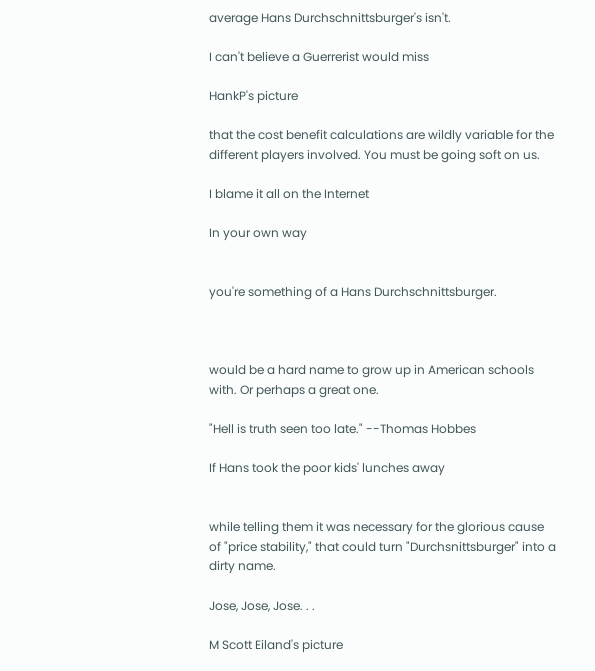average Hans Durchschnittsburger's isn't.

I can't believe a Guerrerist would miss

HankP's picture

that the cost benefit calculations are wildly variable for the different players involved. You must be going soft on us.

I blame it all on the Internet

In your own way


you're something of a Hans Durchschnittsburger.



would be a hard name to grow up in American schools with. Or perhaps a great one.

"Hell is truth seen too late." --Thomas Hobbes

If Hans took the poor kids' lunches away


while telling them it was necessary for the glorious cause of "price stability," that could turn "Durchsnittsburger" into a dirty name.

Jose, Jose, Jose. . .

M Scott Eiland's picture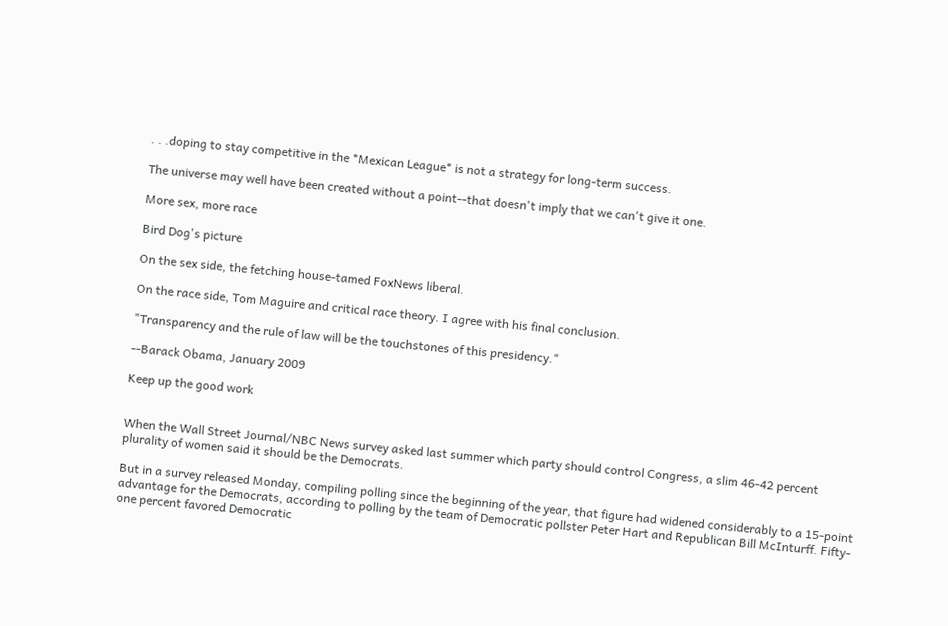. . .doping to stay competitive in the *Mexican League* is not a strategy for long-term success.

The universe may well have been created without a point--that doesn't imply that we can't give it one.

More sex, more race

Bird Dog's picture

On the sex side, the fetching house-tamed FoxNews liberal.

On the race side, Tom Maguire and critical race theory. I agree with his final conclusion.

"Transparency and the rule of law will be the touchstones of this presidency."

--Barack Obama, January 2009

Keep up the good work


When the Wall Street Journal/NBC News survey asked last summer which party should control Congress, a slim 46-42 percent plurality of women said it should be the Democrats.

But in a survey released Monday, compiling polling since the beginning of the year, that figure had widened considerably to a 15-point advantage for the Democrats, according to polling by the team of Democratic pollster Peter Hart and Republican Bill McInturff. Fifty-one percent favored Democratic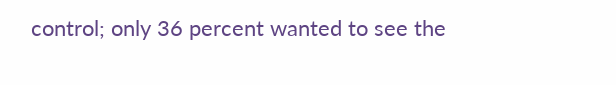control; only 36 percent wanted to see the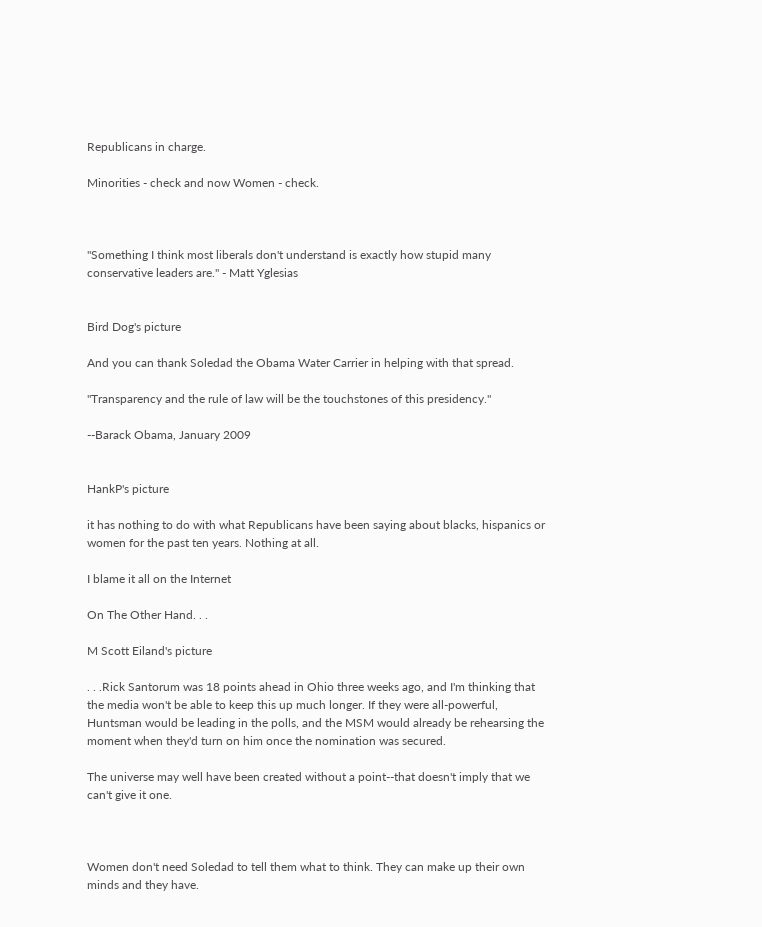Republicans in charge.

Minorities - check and now Women - check.



"Something I think most liberals don't understand is exactly how stupid many conservative leaders are." - Matt Yglesias


Bird Dog's picture

And you can thank Soledad the Obama Water Carrier in helping with that spread.

"Transparency and the rule of law will be the touchstones of this presidency."

--Barack Obama, January 2009


HankP's picture

it has nothing to do with what Republicans have been saying about blacks, hispanics or women for the past ten years. Nothing at all.

I blame it all on the Internet

On The Other Hand. . .

M Scott Eiland's picture

. . .Rick Santorum was 18 points ahead in Ohio three weeks ago, and I'm thinking that the media won't be able to keep this up much longer. If they were all-powerful, Huntsman would be leading in the polls, and the MSM would already be rehearsing the moment when they'd turn on him once the nomination was secured.

The universe may well have been created without a point--that doesn't imply that we can't give it one.



Women don't need Soledad to tell them what to think. They can make up their own minds and they have.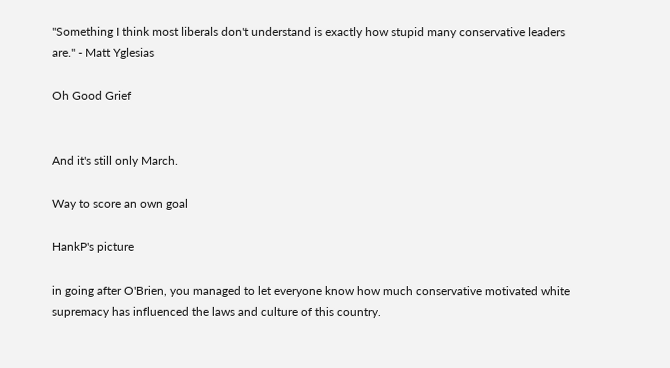"Something I think most liberals don't understand is exactly how stupid many conservative leaders are." - Matt Yglesias

Oh Good Grief


And it's still only March.

Way to score an own goal

HankP's picture

in going after O'Brien, you managed to let everyone know how much conservative motivated white supremacy has influenced the laws and culture of this country.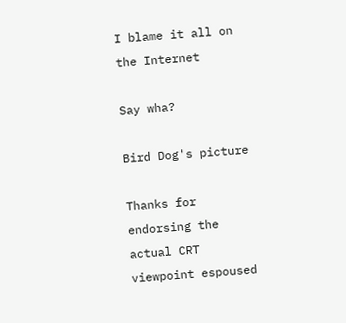I blame it all on the Internet

Say wha?

Bird Dog's picture

Thanks for endorsing the actual CRT viewpoint espoused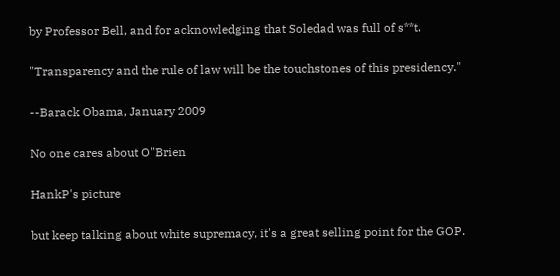by Professor Bell, and for acknowledging that Soledad was full of s**t.

"Transparency and the rule of law will be the touchstones of this presidency."

--Barack Obama, January 2009

No one cares about O"Brien

HankP's picture

but keep talking about white supremacy, it's a great selling point for the GOP.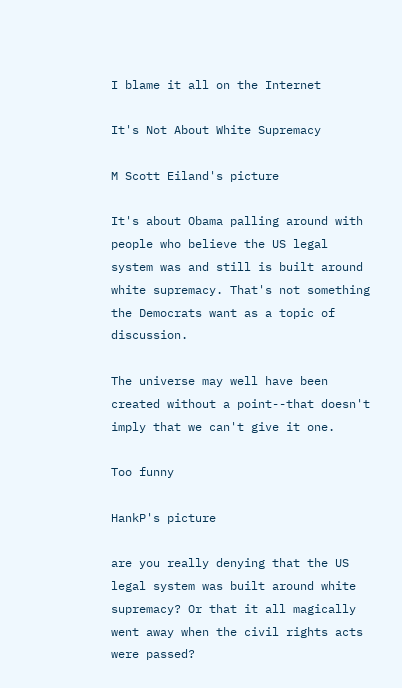I blame it all on the Internet

It's Not About White Supremacy

M Scott Eiland's picture

It's about Obama palling around with people who believe the US legal system was and still is built around white supremacy. That's not something the Democrats want as a topic of discussion.

The universe may well have been created without a point--that doesn't imply that we can't give it one.

Too funny

HankP's picture

are you really denying that the US legal system was built around white supremacy? Or that it all magically went away when the civil rights acts were passed?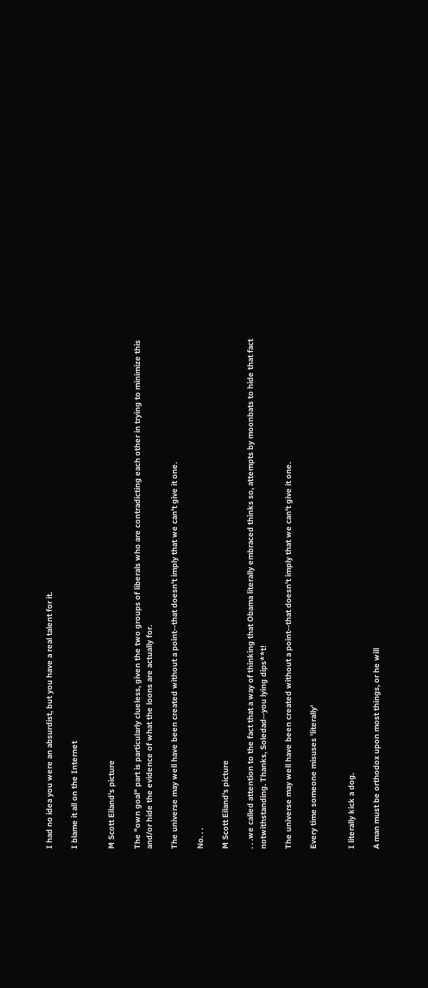I had no idea you were an absurdist, but you have a real talent for it.

I blame it all on the Internet


M Scott Eiland's picture

The "own goal" part is particularly clueless, given the two groups of liberals who are contradicting each other in trying to minimize this and/or hide the evidence of what the loons are actually for.

The universe may well have been created without a point--that doesn't imply that we can't give it one.

No. . .

M Scott Eiland's picture

. . .we called attention to the fact that a way of thinking that Obama literally embraced thinks so, attempts by moonbats to hide that fact notwithstanding. Thanks, Soledad--you lying dips**t!

The universe may well have been created without a point--that doesn't imply that we can't give it one.

Every time someone misuses 'literally'


I literally kick a dog.

A man must be orthodox upon most things, or he will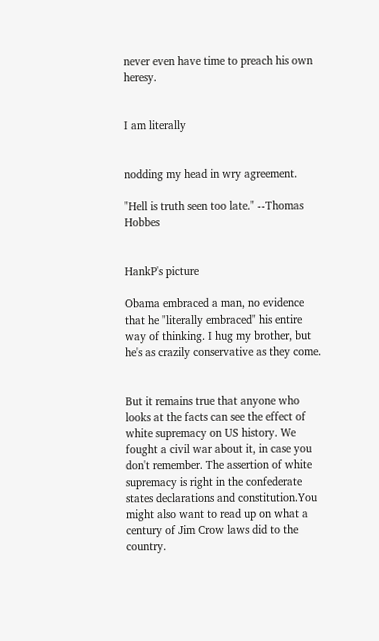never even have time to preach his own heresy.


I am literally


nodding my head in wry agreement.

"Hell is truth seen too late." --Thomas Hobbes


HankP's picture

Obama embraced a man, no evidence that he "literally embraced" his entire way of thinking. I hug my brother, but he's as crazily conservative as they come.


But it remains true that anyone who looks at the facts can see the effect of white supremacy on US history. We fought a civil war about it, in case you don't remember. The assertion of white supremacy is right in the confederate states declarations and constitution.You might also want to read up on what a century of Jim Crow laws did to the country.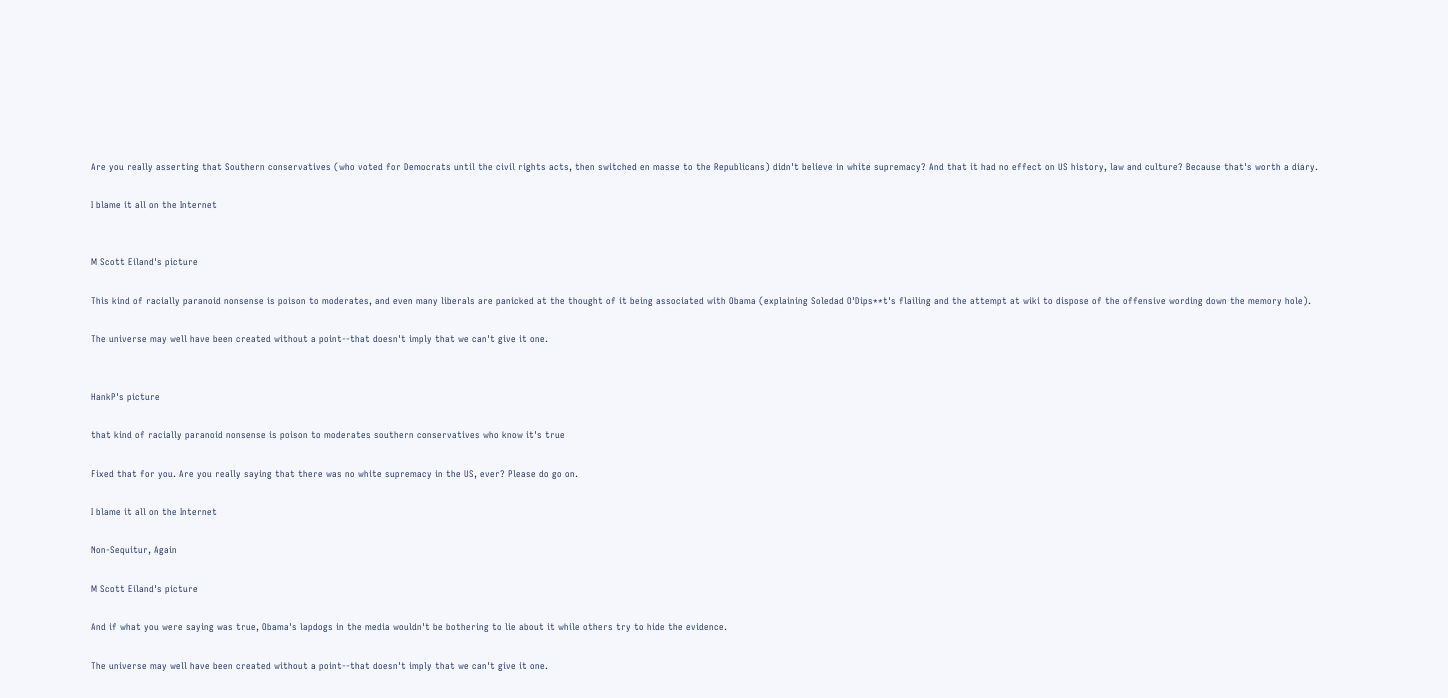Are you really asserting that Southern conservatives (who voted for Democrats until the civil rights acts, then switched en masse to the Republicans) didn't believe in white supremacy? And that it had no effect on US history, law and culture? Because that's worth a diary.

I blame it all on the Internet


M Scott Eiland's picture

This kind of racially paranoid nonsense is poison to moderates, and even many liberals are panicked at the thought of it being associated with Obama (explaining Soledad O'Dips**t's flailing and the attempt at wiki to dispose of the offensive wording down the memory hole).

The universe may well have been created without a point--that doesn't imply that we can't give it one.


HankP's picture

that kind of racially paranoid nonsense is poison to moderates southern conservatives who know it's true

Fixed that for you. Are you really saying that there was no white supremacy in the US, ever? Please do go on.

I blame it all on the Internet

Non-Sequitur, Again

M Scott Eiland's picture

And if what you were saying was true, Obama's lapdogs in the media wouldn't be bothering to lie about it while others try to hide the evidence.

The universe may well have been created without a point--that doesn't imply that we can't give it one.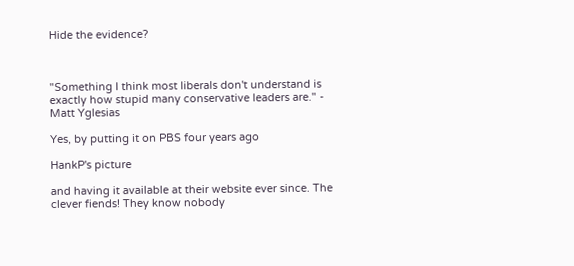Hide the evidence?



"Something I think most liberals don't understand is exactly how stupid many conservative leaders are." - Matt Yglesias

Yes, by putting it on PBS four years ago

HankP's picture

and having it available at their website ever since. The clever fiends! They know nobody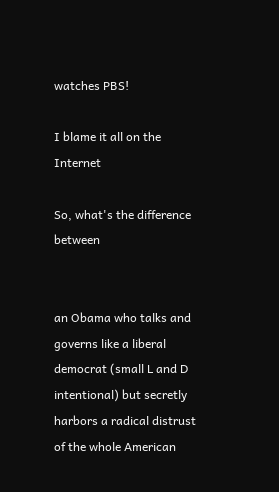watches PBS!

I blame it all on the Internet

So, what's the difference between


an Obama who talks and governs like a liberal democrat (small L and D intentional) but secretly harbors a radical distrust of the whole American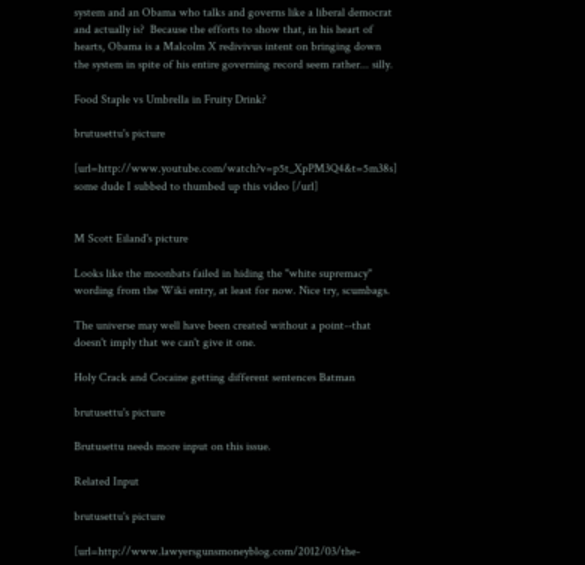system and an Obama who talks and governs like a liberal democrat and actually is?  Because the efforts to show that, in his heart of hearts, Obama is a Malcolm X redivivus intent on bringing down the system in spite of his entire governing record seem rather... silly.

Food Staple vs Umbrella in Fruity Drink?

brutusettu's picture

[url=http://www.youtube.com/watch?v=p5t_XpPM3Q4&t=5m38s] some dude I subbed to thumbed up this video [/url]


M Scott Eiland's picture

Looks like the moonbats failed in hiding the "white supremacy" wording from the Wiki entry, at least for now. Nice try, scumbags.

The universe may well have been created without a point--that doesn't imply that we can't give it one.

Holy Crack and Cocaine getting different sentences Batman

brutusettu's picture

Brutusettu needs more input on this issue.

Related Input

brutusettu's picture

[url=http://www.lawyersgunsmoneyblog.com/2012/03/the-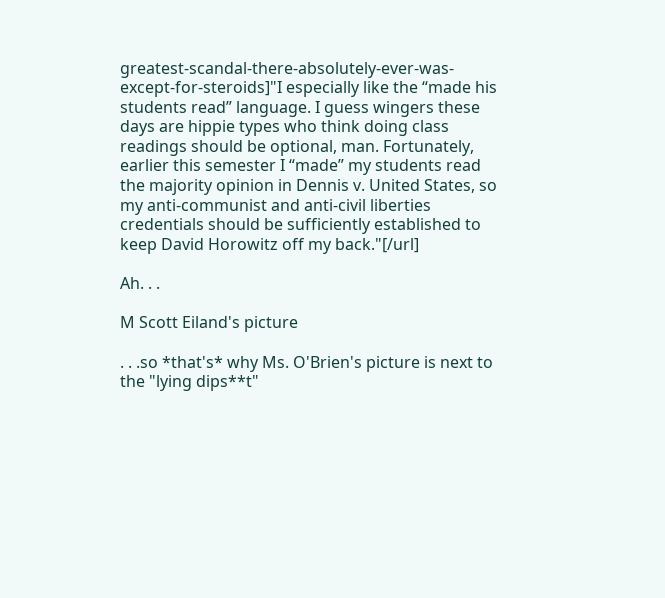greatest-scandal-there-absolutely-ever-was-except-for-steroids]"I especially like the “made his students read” language. I guess wingers these days are hippie types who think doing class readings should be optional, man. Fortunately, earlier this semester I “made” my students read the majority opinion in Dennis v. United States, so my anti-communist and anti-civil liberties credentials should be sufficiently established to keep David Horowitz off my back."[/url]

Ah. . .

M Scott Eiland's picture

. . .so *that's* why Ms. O'Brien's picture is next to the "lying dips**t"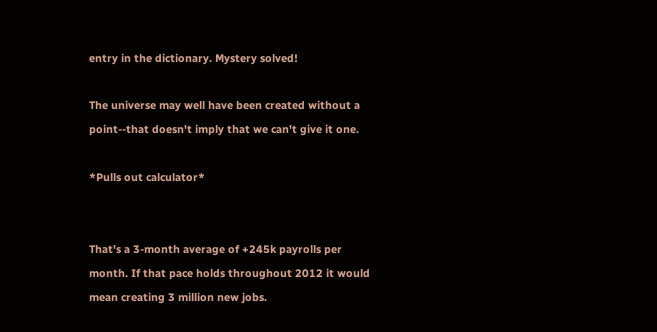entry in the dictionary. Mystery solved!

The universe may well have been created without a point--that doesn't imply that we can't give it one.

*Pulls out calculator*


That's a 3-month average of +245k payrolls per month. If that pace holds throughout 2012 it would mean creating 3 million new jobs.